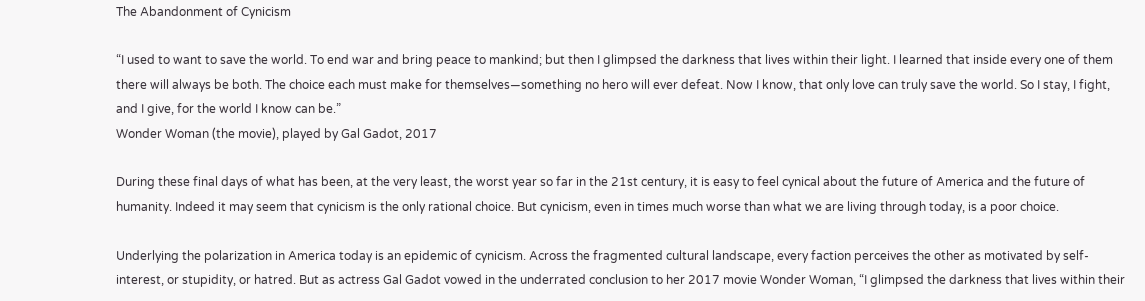The Abandonment of Cynicism

“I used to want to save the world. To end war and bring peace to mankind; but then I glimpsed the darkness that lives within their light. I learned that inside every one of them there will always be both. The choice each must make for themselves—something no hero will ever defeat. Now I know, that only love can truly save the world. So I stay, I fight, and I give, for the world I know can be.”
Wonder Woman (the movie), played by Gal Gadot, 2017

During these final days of what has been, at the very least, the worst year so far in the 21st century, it is easy to feel cynical about the future of America and the future of humanity. Indeed it may seem that cynicism is the only rational choice. But cynicism, even in times much worse than what we are living through today, is a poor choice.

Underlying the polarization in America today is an epidemic of cynicism. Across the fragmented cultural landscape, every faction perceives the other as motivated by self-interest, or stupidity, or hatred. But as actress Gal Gadot vowed in the underrated conclusion to her 2017 movie Wonder Woman, “I glimpsed the darkness that lives within their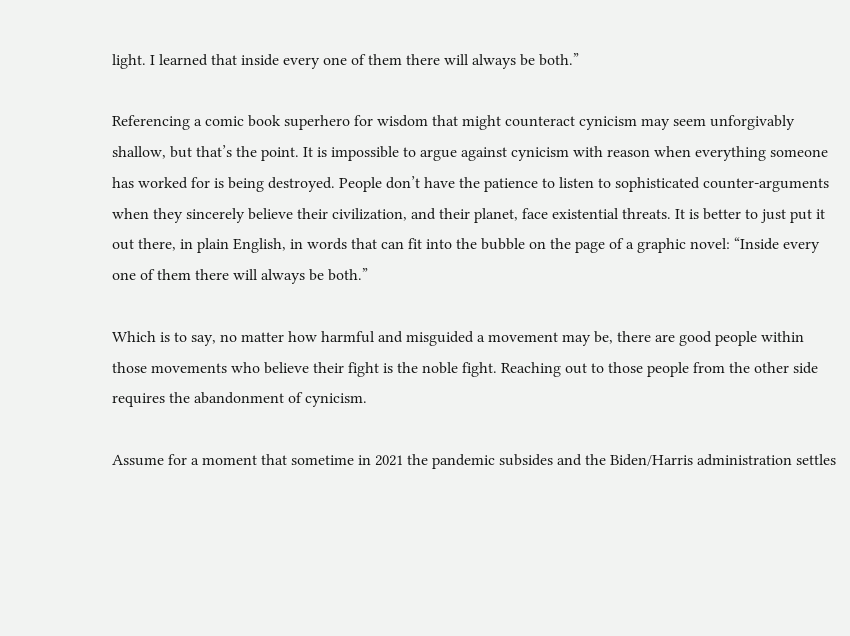light. I learned that inside every one of them there will always be both.”

Referencing a comic book superhero for wisdom that might counteract cynicism may seem unforgivably shallow, but that’s the point. It is impossible to argue against cynicism with reason when everything someone has worked for is being destroyed. People don’t have the patience to listen to sophisticated counter-arguments when they sincerely believe their civilization, and their planet, face existential threats. It is better to just put it out there, in plain English, in words that can fit into the bubble on the page of a graphic novel: “Inside every one of them there will always be both.”

Which is to say, no matter how harmful and misguided a movement may be, there are good people within those movements who believe their fight is the noble fight. Reaching out to those people from the other side requires the abandonment of cynicism.

Assume for a moment that sometime in 2021 the pandemic subsides and the Biden/Harris administration settles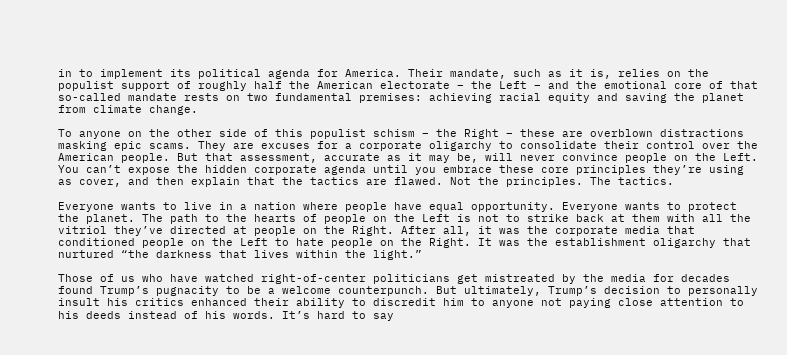in to implement its political agenda for America. Their mandate, such as it is, relies on the populist support of roughly half the American electorate – the Left – and the emotional core of that so-called mandate rests on two fundamental premises: achieving racial equity and saving the planet from climate change.

To anyone on the other side of this populist schism – the Right – these are overblown distractions masking epic scams. They are excuses for a corporate oligarchy to consolidate their control over the American people. But that assessment, accurate as it may be, will never convince people on the Left. You can’t expose the hidden corporate agenda until you embrace these core principles they’re using as cover, and then explain that the tactics are flawed. Not the principles. The tactics.

Everyone wants to live in a nation where people have equal opportunity. Everyone wants to protect the planet. The path to the hearts of people on the Left is not to strike back at them with all the vitriol they’ve directed at people on the Right. After all, it was the corporate media that conditioned people on the Left to hate people on the Right. It was the establishment oligarchy that nurtured “the darkness that lives within the light.”

Those of us who have watched right-of-center politicians get mistreated by the media for decades found Trump’s pugnacity to be a welcome counterpunch. But ultimately, Trump’s decision to personally insult his critics enhanced their ability to discredit him to anyone not paying close attention to his deeds instead of his words. It’s hard to say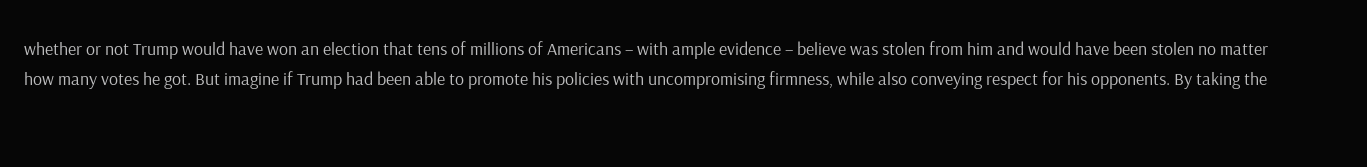whether or not Trump would have won an election that tens of millions of Americans – with ample evidence – believe was stolen from him and would have been stolen no matter how many votes he got. But imagine if Trump had been able to promote his policies with uncompromising firmness, while also conveying respect for his opponents. By taking the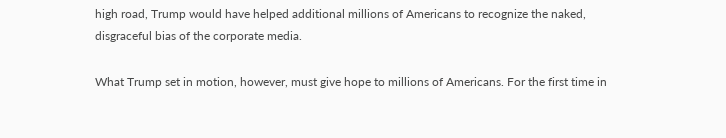high road, Trump would have helped additional millions of Americans to recognize the naked, disgraceful bias of the corporate media.

What Trump set in motion, however, must give hope to millions of Americans. For the first time in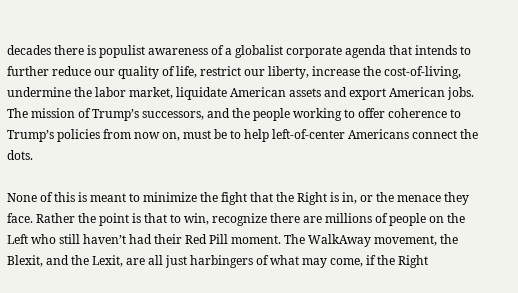decades there is populist awareness of a globalist corporate agenda that intends to further reduce our quality of life, restrict our liberty, increase the cost-of-living, undermine the labor market, liquidate American assets and export American jobs. The mission of Trump’s successors, and the people working to offer coherence to Trump’s policies from now on, must be to help left-of-center Americans connect the dots.

None of this is meant to minimize the fight that the Right is in, or the menace they face. Rather the point is that to win, recognize there are millions of people on the Left who still haven’t had their Red Pill moment. The WalkAway movement, the Blexit, and the Lexit, are all just harbingers of what may come, if the Right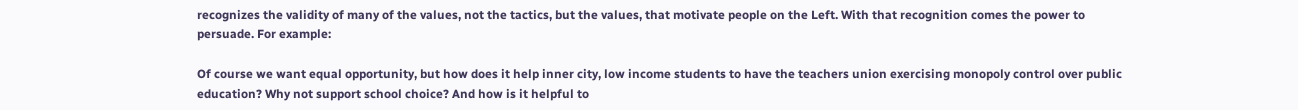recognizes the validity of many of the values, not the tactics, but the values, that motivate people on the Left. With that recognition comes the power to persuade. For example:

Of course we want equal opportunity, but how does it help inner city, low income students to have the teachers union exercising monopoly control over public education? Why not support school choice? And how is it helpful to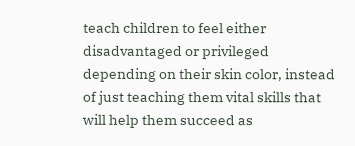teach children to feel either disadvantaged or privileged depending on their skin color, instead of just teaching them vital skills that will help them succeed as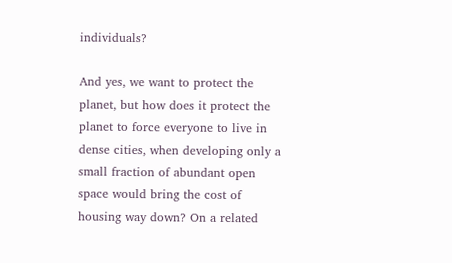individuals?

And yes, we want to protect the planet, but how does it protect the planet to force everyone to live in dense cities, when developing only a small fraction of abundant open space would bring the cost of housing way down? On a related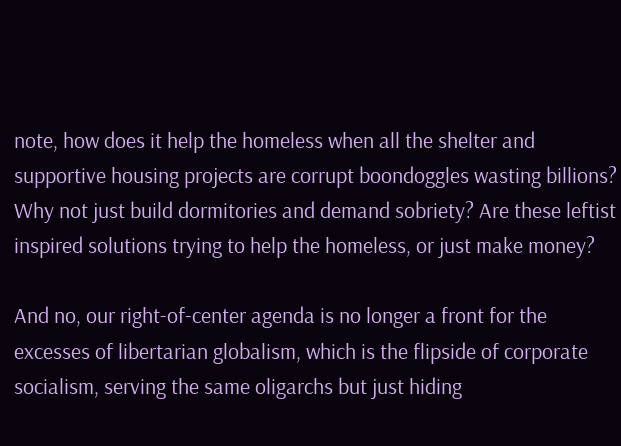note, how does it help the homeless when all the shelter and supportive housing projects are corrupt boondoggles wasting billions? Why not just build dormitories and demand sobriety? Are these leftist inspired solutions trying to help the homeless, or just make money?

And no, our right-of-center agenda is no longer a front for the excesses of libertarian globalism, which is the flipside of corporate socialism, serving the same oligarchs but just hiding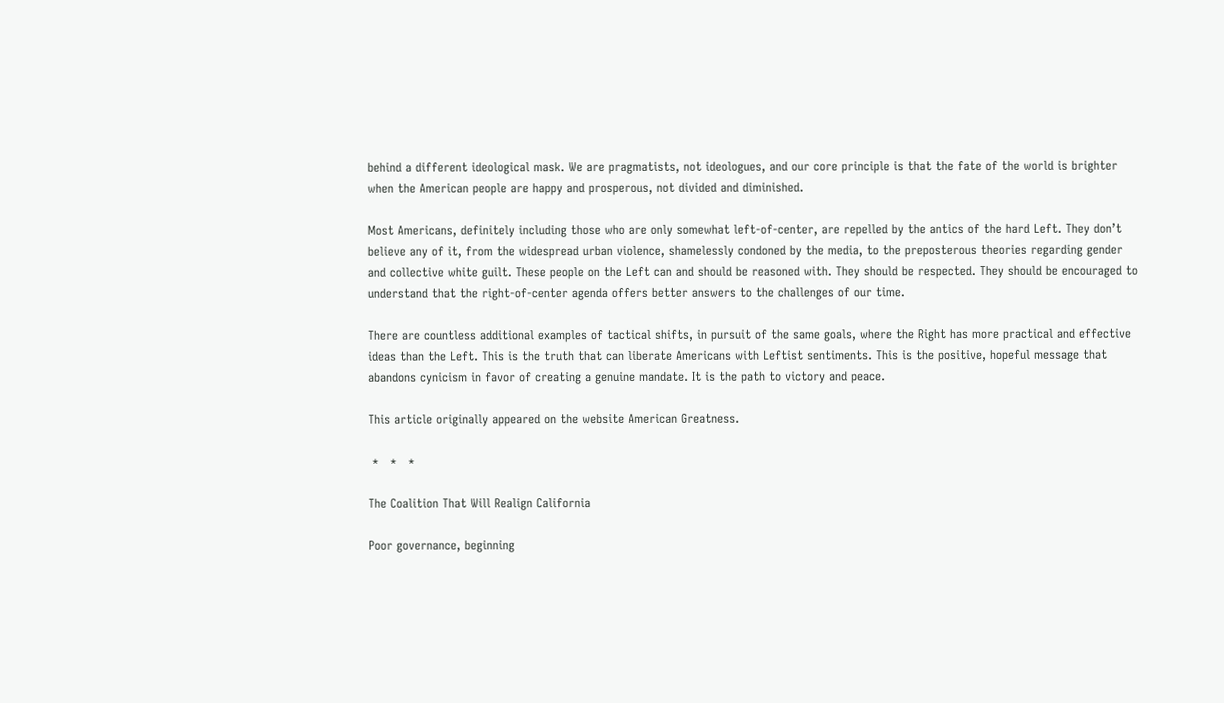behind a different ideological mask. We are pragmatists, not ideologues, and our core principle is that the fate of the world is brighter when the American people are happy and prosperous, not divided and diminished.

Most Americans, definitely including those who are only somewhat left-of-center, are repelled by the antics of the hard Left. They don’t believe any of it, from the widespread urban violence, shamelessly condoned by the media, to the preposterous theories regarding gender and collective white guilt. These people on the Left can and should be reasoned with. They should be respected. They should be encouraged to understand that the right-of-center agenda offers better answers to the challenges of our time.

There are countless additional examples of tactical shifts, in pursuit of the same goals, where the Right has more practical and effective ideas than the Left. This is the truth that can liberate Americans with Leftist sentiments. This is the positive, hopeful message that abandons cynicism in favor of creating a genuine mandate. It is the path to victory and peace.

This article originally appeared on the website American Greatness.

 *   *   *

The Coalition That Will Realign California

Poor governance, beginning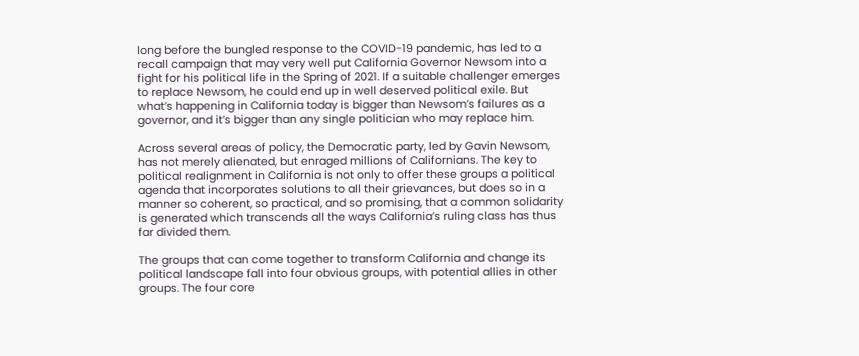long before the bungled response to the COVID-19 pandemic, has led to a recall campaign that may very well put California Governor Newsom into a fight for his political life in the Spring of 2021. If a suitable challenger emerges to replace Newsom, he could end up in well deserved political exile. But what’s happening in California today is bigger than Newsom’s failures as a governor, and it’s bigger than any single politician who may replace him.

Across several areas of policy, the Democratic party, led by Gavin Newsom, has not merely alienated, but enraged millions of Californians. The key to political realignment in California is not only to offer these groups a political agenda that incorporates solutions to all their grievances, but does so in a manner so coherent, so practical, and so promising, that a common solidarity is generated which transcends all the ways California’s ruling class has thus far divided them.

The groups that can come together to transform California and change its political landscape fall into four obvious groups, with potential allies in other groups. The four core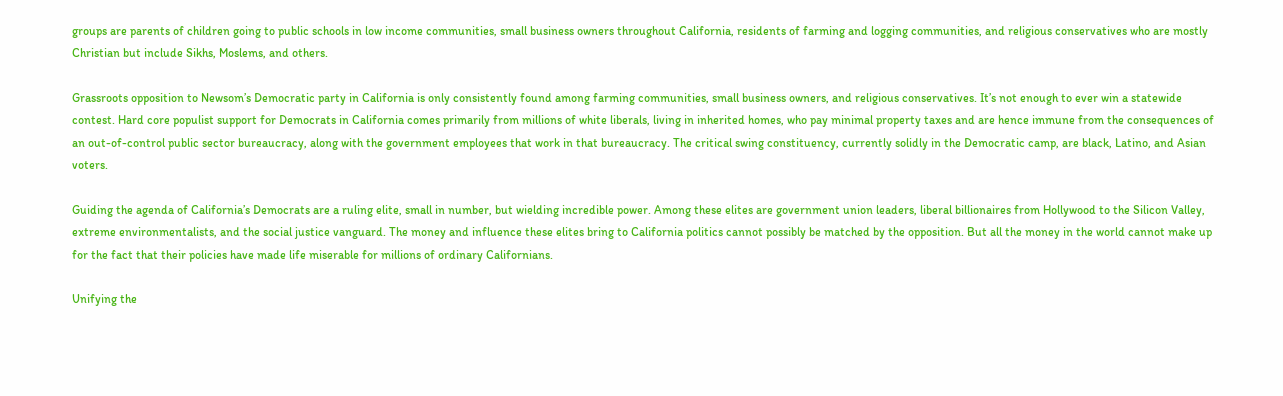groups are parents of children going to public schools in low income communities, small business owners throughout California, residents of farming and logging communities, and religious conservatives who are mostly Christian but include Sikhs, Moslems, and others.

Grassroots opposition to Newsom’s Democratic party in California is only consistently found among farming communities, small business owners, and religious conservatives. It’s not enough to ever win a statewide contest. Hard core populist support for Democrats in California comes primarily from millions of white liberals, living in inherited homes, who pay minimal property taxes and are hence immune from the consequences of an out-of-control public sector bureaucracy, along with the government employees that work in that bureaucracy. The critical swing constituency, currently solidly in the Democratic camp, are black, Latino, and Asian voters.

Guiding the agenda of California’s Democrats are a ruling elite, small in number, but wielding incredible power. Among these elites are government union leaders, liberal billionaires from Hollywood to the Silicon Valley, extreme environmentalists, and the social justice vanguard. The money and influence these elites bring to California politics cannot possibly be matched by the opposition. But all the money in the world cannot make up for the fact that their policies have made life miserable for millions of ordinary Californians.

Unifying the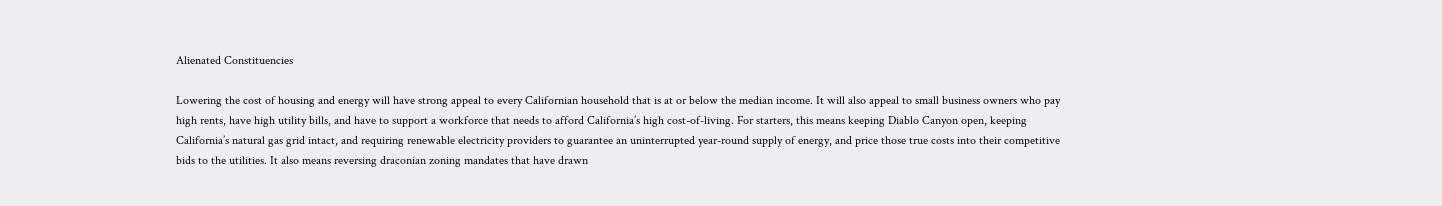Alienated Constituencies

Lowering the cost of housing and energy will have strong appeal to every Californian household that is at or below the median income. It will also appeal to small business owners who pay high rents, have high utility bills, and have to support a workforce that needs to afford California’s high cost-of-living. For starters, this means keeping Diablo Canyon open, keeping California’s natural gas grid intact, and requiring renewable electricity providers to guarantee an uninterrupted year-round supply of energy, and price those true costs into their competitive bids to the utilities. It also means reversing draconian zoning mandates that have drawn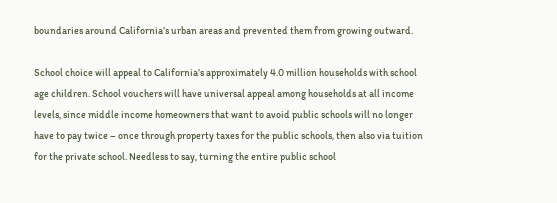boundaries around California’s urban areas and prevented them from growing outward.

School choice will appeal to California’s approximately 4.0 million households with school age children. School vouchers will have universal appeal among households at all income levels, since middle income homeowners that want to avoid public schools will no longer have to pay twice – once through property taxes for the public schools, then also via tuition for the private school. Needless to say, turning the entire public school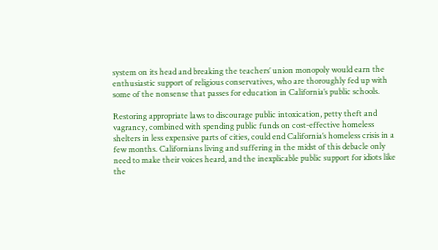system on its head and breaking the teachers’ union monopoly would earn the enthusiastic support of religious conservatives, who are thoroughly fed up with some of the nonsense that passes for education in California’s public schools.

Restoring appropriate laws to discourage public intoxication, petty theft and vagrancy, combined with spending public funds on cost-effective homeless shelters in less expensive parts of cities, could end California’s homeless crisis in a few months. Californians living and suffering in the midst of this debacle only need to make their voices heard, and the inexplicable public support for idiots like the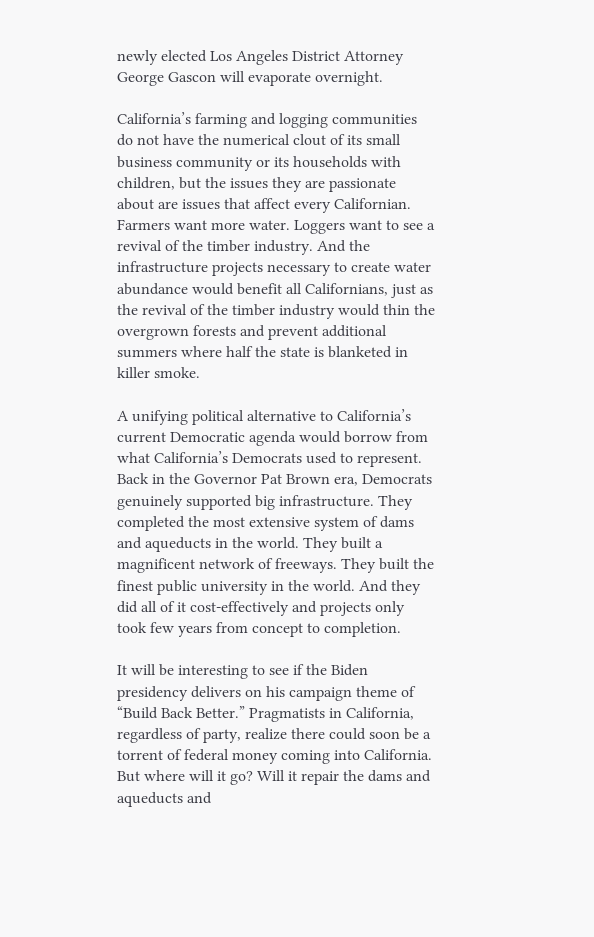newly elected Los Angeles District Attorney George Gascon will evaporate overnight.

California’s farming and logging communities do not have the numerical clout of its small business community or its households with children, but the issues they are passionate about are issues that affect every Californian. Farmers want more water. Loggers want to see a revival of the timber industry. And the infrastructure projects necessary to create water abundance would benefit all Californians, just as the revival of the timber industry would thin the overgrown forests and prevent additional summers where half the state is blanketed in killer smoke.

A unifying political alternative to California’s current Democratic agenda would borrow from what California’s Democrats used to represent. Back in the Governor Pat Brown era, Democrats genuinely supported big infrastructure. They completed the most extensive system of dams and aqueducts in the world. They built a magnificent network of freeways. They built the finest public university in the world. And they did all of it cost-effectively and projects only took few years from concept to completion.

It will be interesting to see if the Biden presidency delivers on his campaign theme of “Build Back Better.” Pragmatists in California, regardless of party, realize there could soon be a torrent of federal money coming into California. But where will it go? Will it repair the dams and aqueducts and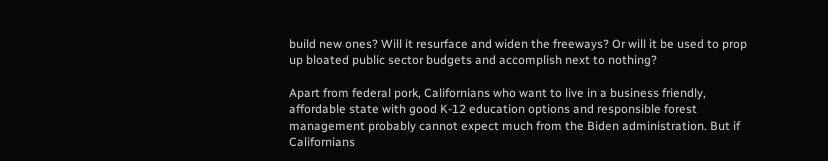build new ones? Will it resurface and widen the freeways? Or will it be used to prop up bloated public sector budgets and accomplish next to nothing?

Apart from federal pork, Californians who want to live in a business friendly, affordable state with good K-12 education options and responsible forest management probably cannot expect much from the Biden administration. But if Californians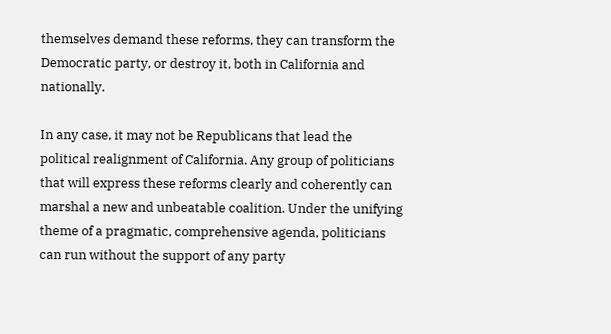themselves demand these reforms, they can transform the Democratic party, or destroy it, both in California and nationally.

In any case, it may not be Republicans that lead the political realignment of California. Any group of politicians that will express these reforms clearly and coherently can marshal a new and unbeatable coalition. Under the unifying theme of a pragmatic, comprehensive agenda, politicians can run without the support of any party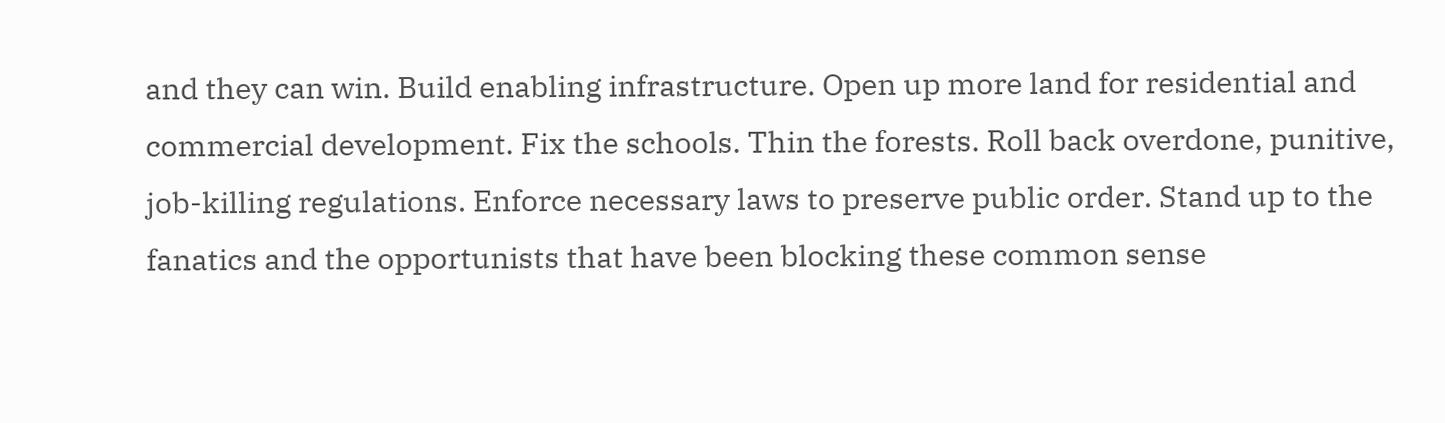and they can win. Build enabling infrastructure. Open up more land for residential and commercial development. Fix the schools. Thin the forests. Roll back overdone, punitive, job-killing regulations. Enforce necessary laws to preserve public order. Stand up to the fanatics and the opportunists that have been blocking these common sense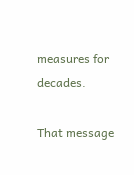measures for decades.

That message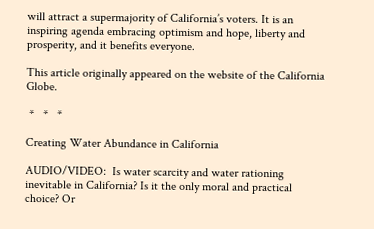will attract a supermajority of California’s voters. It is an inspiring agenda embracing optimism and hope, liberty and prosperity, and it benefits everyone.

This article originally appeared on the website of the California Globe.

 *   *   *

Creating Water Abundance in California

AUDIO/VIDEO:  Is water scarcity and water rationing inevitable in California? Is it the only moral and practical choice? Or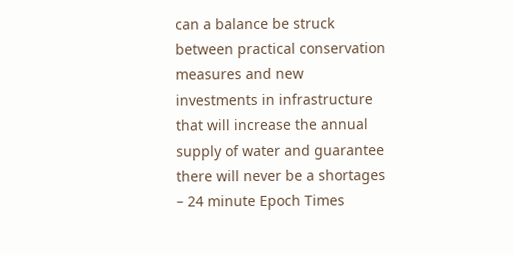can a balance be struck between practical conservation measures and new investments in infrastructure that will increase the annual supply of water and guarantee there will never be a shortages  – 24 minute Epoch Times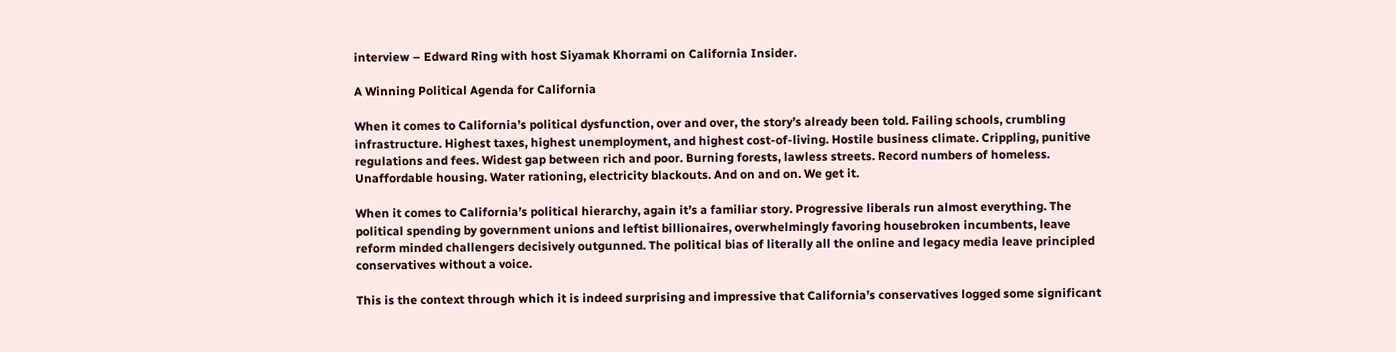interview – Edward Ring with host Siyamak Khorrami on California Insider.

A Winning Political Agenda for California

When it comes to California’s political dysfunction, over and over, the story’s already been told. Failing schools, crumbling infrastructure. Highest taxes, highest unemployment, and highest cost-of-living. Hostile business climate. Crippling, punitive regulations and fees. Widest gap between rich and poor. Burning forests, lawless streets. Record numbers of homeless. Unaffordable housing. Water rationing, electricity blackouts. And on and on. We get it.

When it comes to California’s political hierarchy, again it’s a familiar story. Progressive liberals run almost everything. The political spending by government unions and leftist billionaires, overwhelmingly favoring housebroken incumbents, leave reform minded challengers decisively outgunned. The political bias of literally all the online and legacy media leave principled conservatives without a voice.

This is the context through which it is indeed surprising and impressive that California’s conservatives logged some significant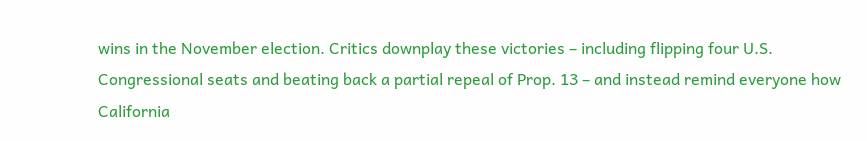wins in the November election. Critics downplay these victories – including flipping four U.S. Congressional seats and beating back a partial repeal of Prop. 13 – and instead remind everyone how California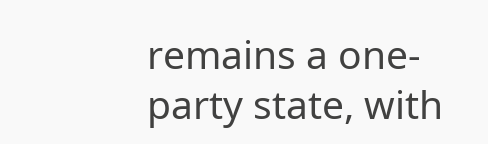remains a one-party state, with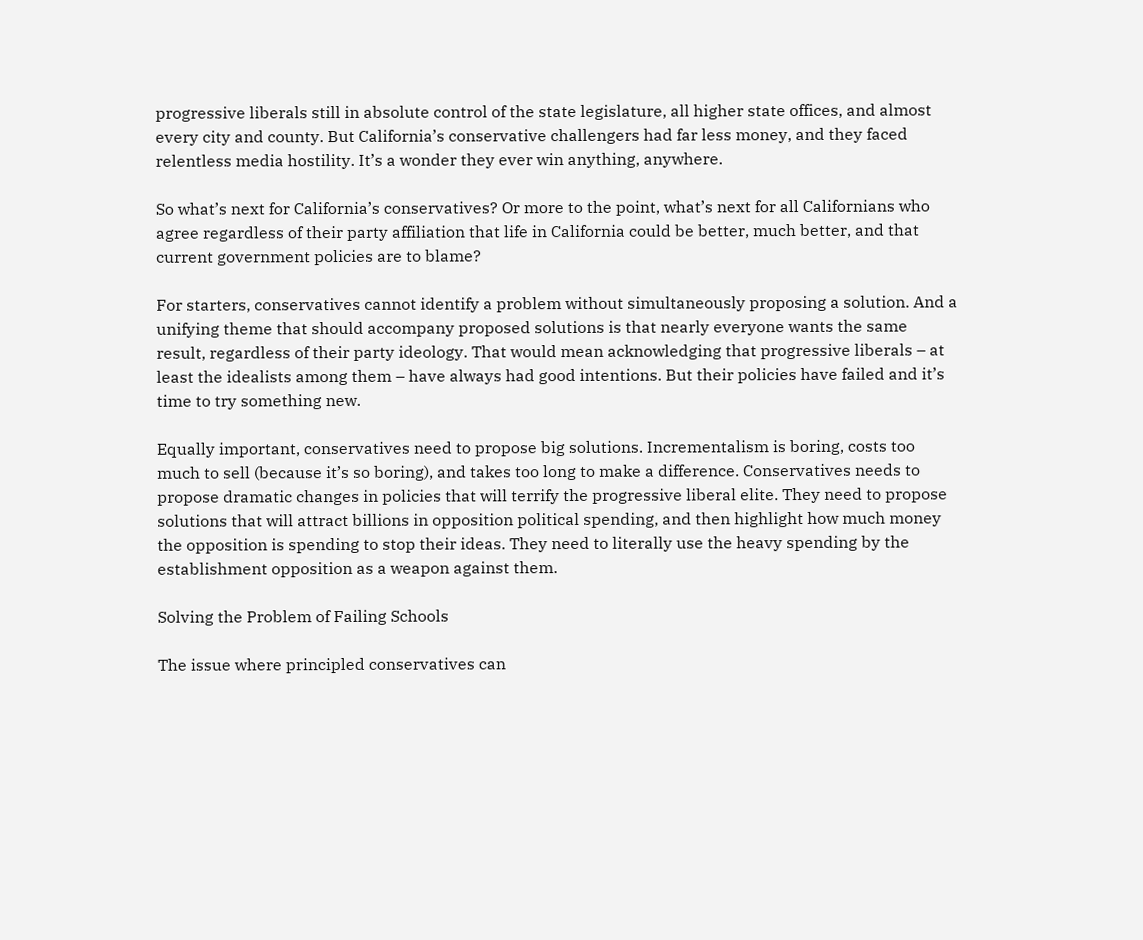progressive liberals still in absolute control of the state legislature, all higher state offices, and almost every city and county. But California’s conservative challengers had far less money, and they faced relentless media hostility. It’s a wonder they ever win anything, anywhere.

So what’s next for California’s conservatives? Or more to the point, what’s next for all Californians who agree regardless of their party affiliation that life in California could be better, much better, and that current government policies are to blame?

For starters, conservatives cannot identify a problem without simultaneously proposing a solution. And a unifying theme that should accompany proposed solutions is that nearly everyone wants the same result, regardless of their party ideology. That would mean acknowledging that progressive liberals – at least the idealists among them – have always had good intentions. But their policies have failed and it’s time to try something new.

Equally important, conservatives need to propose big solutions. Incrementalism is boring, costs too much to sell (because it’s so boring), and takes too long to make a difference. Conservatives needs to propose dramatic changes in policies that will terrify the progressive liberal elite. They need to propose solutions that will attract billions in opposition political spending, and then highlight how much money the opposition is spending to stop their ideas. They need to literally use the heavy spending by the establishment opposition as a weapon against them.

Solving the Problem of Failing Schools

The issue where principled conservatives can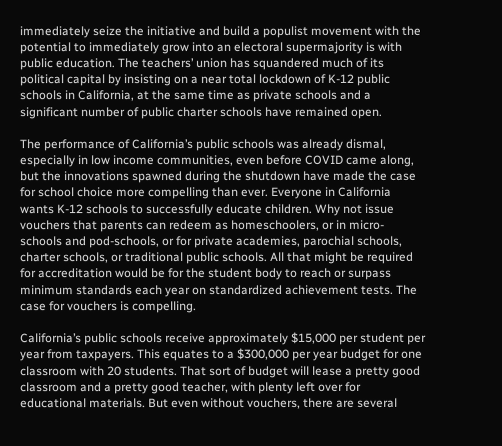immediately seize the initiative and build a populist movement with the potential to immediately grow into an electoral supermajority is with public education. The teachers’ union has squandered much of its political capital by insisting on a near total lockdown of K-12 public schools in California, at the same time as private schools and a significant number of public charter schools have remained open.

The performance of California’s public schools was already dismal, especially in low income communities, even before COVID came along, but the innovations spawned during the shutdown have made the case for school choice more compelling than ever. Everyone in California wants K-12 schools to successfully educate children. Why not issue vouchers that parents can redeem as homeschoolers, or in micro-schools and pod-schools, or for private academies, parochial schools, charter schools, or traditional public schools. All that might be required for accreditation would be for the student body to reach or surpass minimum standards each year on standardized achievement tests. The case for vouchers is compelling.

California’s public schools receive approximately $15,000 per student per year from taxpayers. This equates to a $300,000 per year budget for one classroom with 20 students. That sort of budget will lease a pretty good classroom and a pretty good teacher, with plenty left over for educational materials. But even without vouchers, there are several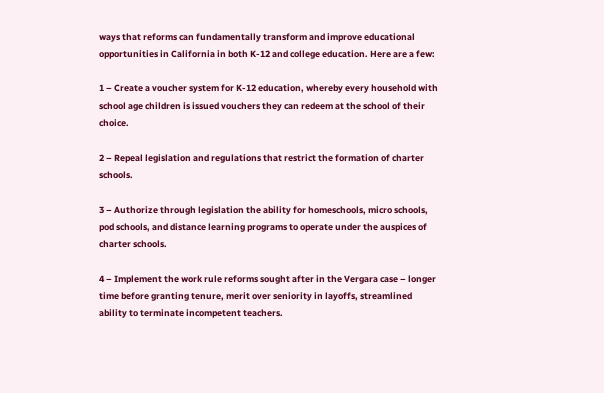ways that reforms can fundamentally transform and improve educational opportunities in California in both K-12 and college education. Here are a few:

1 – Create a voucher system for K-12 education, whereby every household with school age children is issued vouchers they can redeem at the school of their choice.

2 – Repeal legislation and regulations that restrict the formation of charter schools.

3 – Authorize through legislation the ability for homeschools, micro schools, pod schools, and distance learning programs to operate under the auspices of charter schools.

4 – Implement the work rule reforms sought after in the Vergara case – longer time before granting tenure, merit over seniority in layoffs, streamlined ability to terminate incompetent teachers.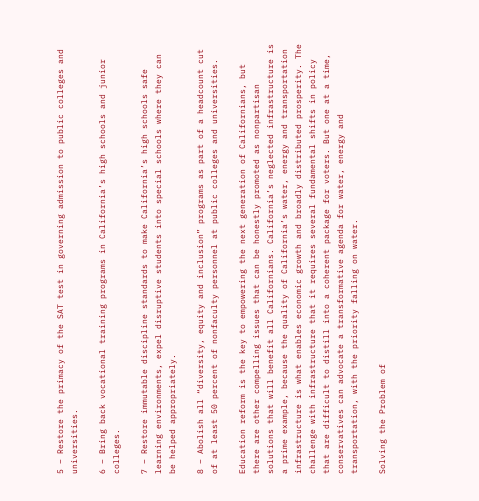5 – Restore the primacy of the SAT test in governing admission to public colleges and universities.

6 – Bring back vocational training programs in California’s high schools and junior colleges.

7 – Restore immutable discipline standards to make California’s high schools safe learning environments, expel disruptive students into special schools where they can be helped appropriately.

8 – Abolish all “diversity, equity and inclusion” programs as part of a headcount cut of at least 50 percent of nonfaculty personnel at public colleges and universities.

Education reform is the key to empowering the next generation of Californians, but there are other compelling issues that can be honestly promoted as nonpartisan solutions that will benefit all Californians. California’s neglected infrastructure is a prime example, because the quality of California’s water, energy and transportation infrastructure is what enables economic growth and broadly distributed prosperity. The challenge with infrastructure that it requires several fundamental shifts in policy that are difficult to distill into a coherent package for voters. But one at a time, conservatives can advocate a transformative agenda for water, energy and transportation, with the priority falling on water.

Solving the Problem of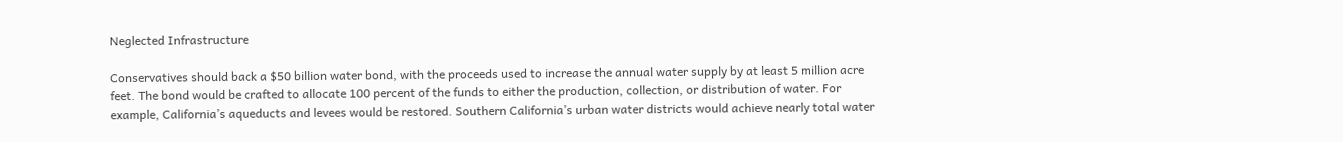Neglected Infrastructure

Conservatives should back a $50 billion water bond, with the proceeds used to increase the annual water supply by at least 5 million acre feet. The bond would be crafted to allocate 100 percent of the funds to either the production, collection, or distribution of water. For example, California’s aqueducts and levees would be restored. Southern California’s urban water districts would achieve nearly total water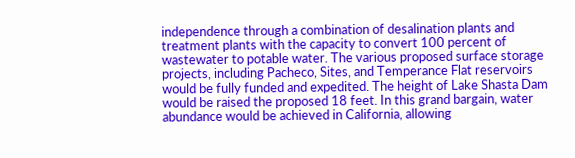independence through a combination of desalination plants and treatment plants with the capacity to convert 100 percent of wastewater to potable water. The various proposed surface storage projects, including Pacheco, Sites, and Temperance Flat reservoirs would be fully funded and expedited. The height of Lake Shasta Dam would be raised the proposed 18 feet. In this grand bargain, water abundance would be achieved in California, allowing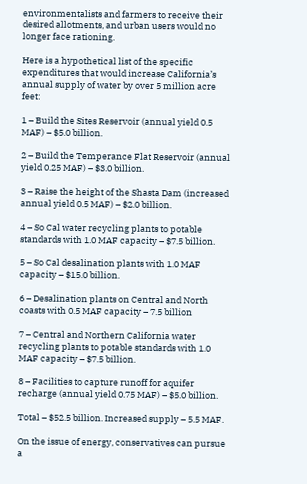environmentalists and farmers to receive their desired allotments, and urban users would no longer face rationing.

Here is a hypothetical list of the specific expenditures that would increase California’s annual supply of water by over 5 million acre feet:

1 – Build the Sites Reservoir (annual yield 0.5 MAF) – $5.0 billion.

2 – Build the Temperance Flat Reservoir (annual yield 0.25 MAF) – $3.0 billion.

3 – Raise the height of the Shasta Dam (increased annual yield 0.5 MAF) – $2.0 billion.

4 – So Cal water recycling plants to potable standards with 1.0 MAF capacity – $7.5 billion.

5 – So Cal desalination plants with 1.0 MAF capacity – $15.0 billion.

6 – Desalination plants on Central and North coasts with 0.5 MAF capacity – 7.5 billion

7 – Central and Northern California water recycling plants to potable standards with 1.0 MAF capacity – $7.5 billion.

8 – Facilities to capture runoff for aquifer recharge (annual yield 0.75 MAF) – $5.0 billion.

Total – $52.5 billion. Increased supply – 5.5 MAF.

On the issue of energy, conservatives can pursue a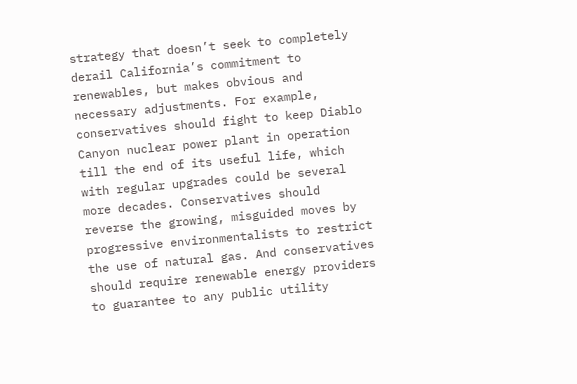strategy that doesn’t seek to completely derail California’s commitment to renewables, but makes obvious and necessary adjustments. For example, conservatives should fight to keep Diablo Canyon nuclear power plant in operation till the end of its useful life, which with regular upgrades could be several more decades. Conservatives should reverse the growing, misguided moves by progressive environmentalists to restrict the use of natural gas. And conservatives should require renewable energy providers to guarantee to any public utility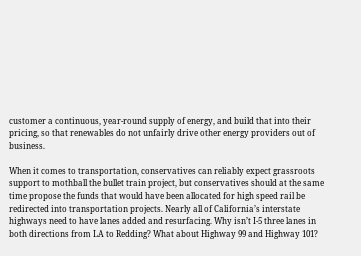customer a continuous, year-round supply of energy, and build that into their pricing, so that renewables do not unfairly drive other energy providers out of business.

When it comes to transportation, conservatives can reliably expect grassroots support to mothball the bullet train project, but conservatives should at the same time propose the funds that would have been allocated for high speed rail be redirected into transportation projects. Nearly all of California’s interstate highways need to have lanes added and resurfacing. Why isn’t I-5 three lanes in both directions from LA to Redding? What about Highway 99 and Highway 101?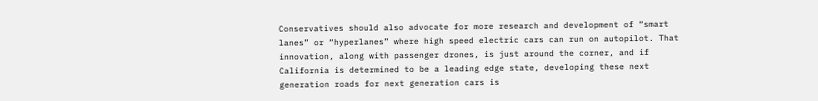Conservatives should also advocate for more research and development of “smart lanes” or “hyperlanes” where high speed electric cars can run on autopilot. That innovation, along with passenger drones, is just around the corner, and if California is determined to be a leading edge state, developing these next generation roads for next generation cars is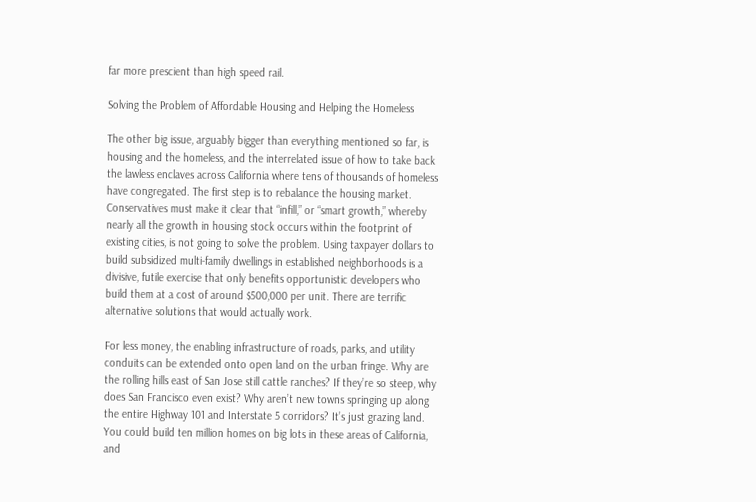far more prescient than high speed rail.

Solving the Problem of Affordable Housing and Helping the Homeless

The other big issue, arguably bigger than everything mentioned so far, is housing and the homeless, and the interrelated issue of how to take back the lawless enclaves across California where tens of thousands of homeless have congregated. The first step is to rebalance the housing market. Conservatives must make it clear that “infill,” or “smart growth,” whereby nearly all the growth in housing stock occurs within the footprint of existing cities, is not going to solve the problem. Using taxpayer dollars to build subsidized multi-family dwellings in established neighborhoods is a divisive, futile exercise that only benefits opportunistic developers who build them at a cost of around $500,000 per unit. There are terrific alternative solutions that would actually work.

For less money, the enabling infrastructure of roads, parks, and utility conduits can be extended onto open land on the urban fringe. Why are the rolling hills east of San Jose still cattle ranches? If they’re so steep, why does San Francisco even exist? Why aren’t new towns springing up along the entire Highway 101 and Interstate 5 corridors? It’s just grazing land. You could build ten million homes on big lots in these areas of California, and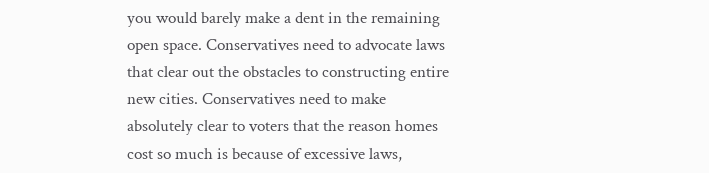you would barely make a dent in the remaining open space. Conservatives need to advocate laws that clear out the obstacles to constructing entire new cities. Conservatives need to make absolutely clear to voters that the reason homes cost so much is because of excessive laws,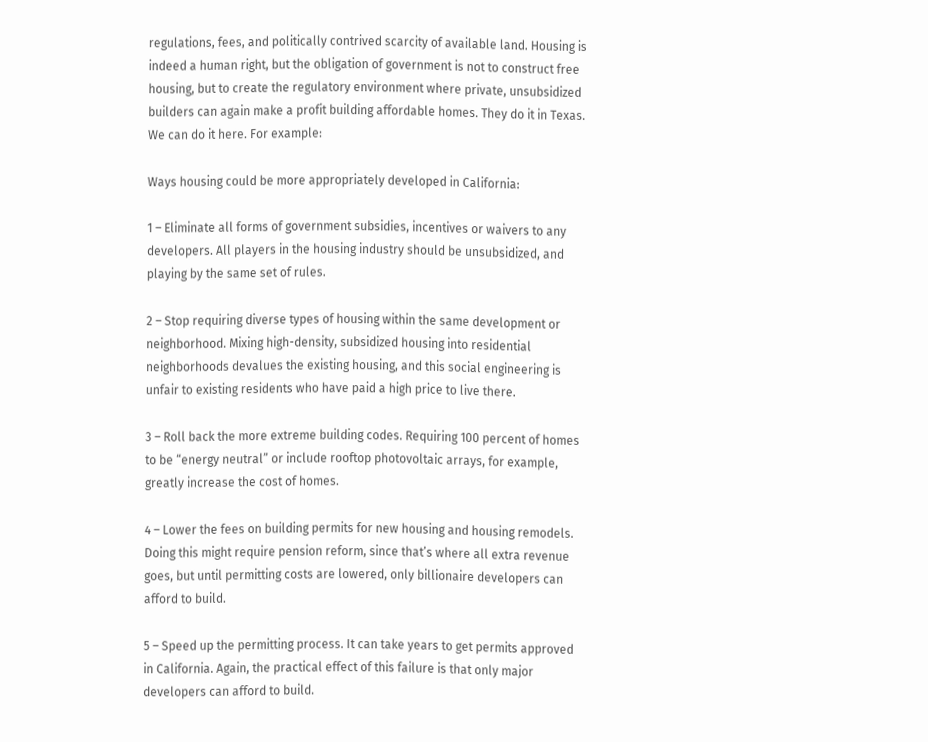regulations, fees, and politically contrived scarcity of available land. Housing is indeed a human right, but the obligation of government is not to construct free housing, but to create the regulatory environment where private, unsubsidized builders can again make a profit building affordable homes. They do it in Texas. We can do it here. For example:

Ways housing could be more appropriately developed in California:

1 – Eliminate all forms of government subsidies, incentives or waivers to any developers. All players in the housing industry should be unsubsidized, and playing by the same set of rules.

2 – Stop requiring diverse types of housing within the same development or neighborhood. Mixing high-density, subsidized housing into residential neighborhoods devalues the existing housing, and this social engineering is unfair to existing residents who have paid a high price to live there.

3 – Roll back the more extreme building codes. Requiring 100 percent of homes to be “energy neutral” or include rooftop photovoltaic arrays, for example, greatly increase the cost of homes.

4 – Lower the fees on building permits for new housing and housing remodels. Doing this might require pension reform, since that’s where all extra revenue goes, but until permitting costs are lowered, only billionaire developers can afford to build.

5 – Speed up the permitting process. It can take years to get permits approved in California. Again, the practical effect of this failure is that only major developers can afford to build.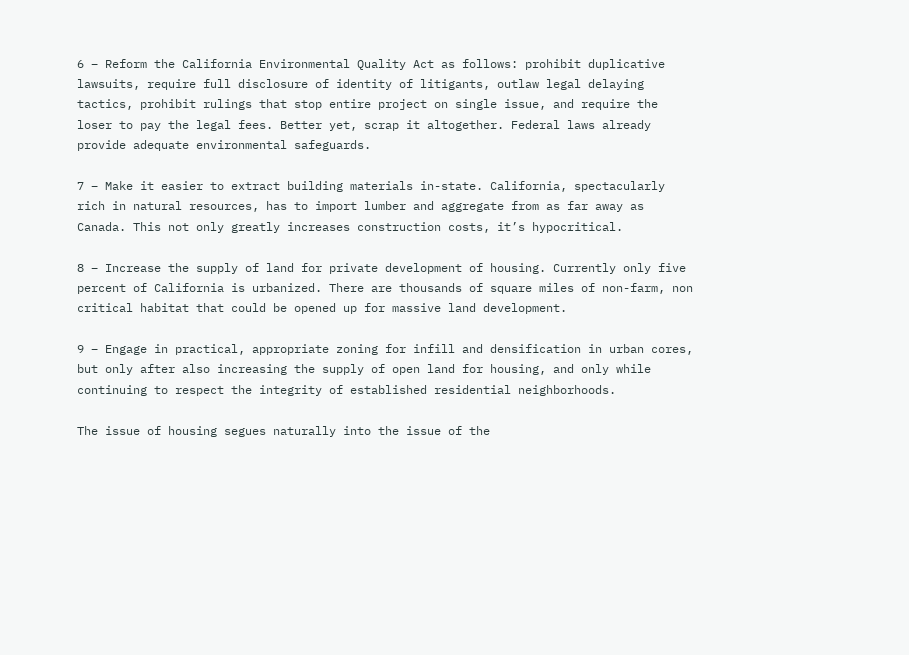6 – Reform the California Environmental Quality Act as follows: prohibit duplicative lawsuits, require full disclosure of identity of litigants, outlaw legal delaying tactics, prohibit rulings that stop entire project on single issue, and require the loser to pay the legal fees. Better yet, scrap it altogether. Federal laws already provide adequate environmental safeguards.

7 – Make it easier to extract building materials in-state. California, spectacularly rich in natural resources, has to import lumber and aggregate from as far away as Canada. This not only greatly increases construction costs, it’s hypocritical.

8 – Increase the supply of land for private development of housing. Currently only five percent of California is urbanized. There are thousands of square miles of non-farm, non critical habitat that could be opened up for massive land development.

9 – Engage in practical, appropriate zoning for infill and densification in urban cores, but only after also increasing the supply of open land for housing, and only while continuing to respect the integrity of established residential neighborhoods.

The issue of housing segues naturally into the issue of the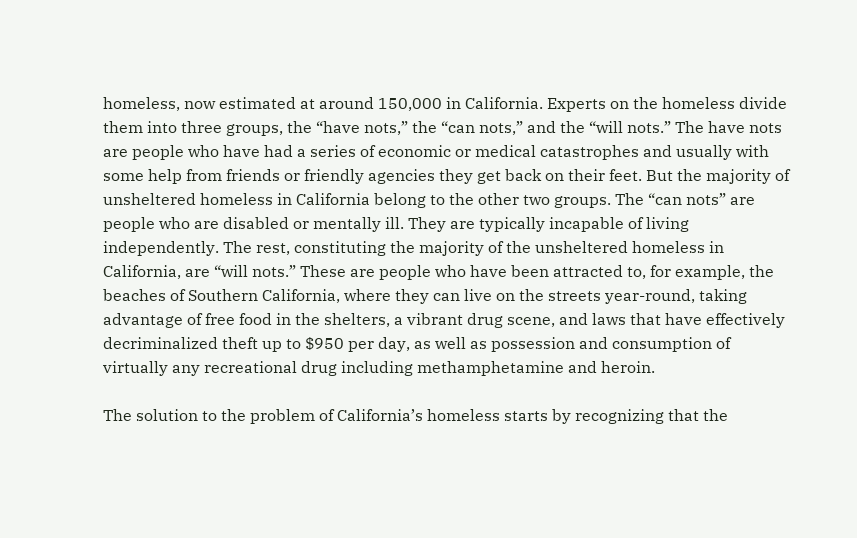homeless, now estimated at around 150,000 in California. Experts on the homeless divide them into three groups, the “have nots,” the “can nots,” and the “will nots.” The have nots are people who have had a series of economic or medical catastrophes and usually with some help from friends or friendly agencies they get back on their feet. But the majority of unsheltered homeless in California belong to the other two groups. The “can nots” are people who are disabled or mentally ill. They are typically incapable of living independently. The rest, constituting the majority of the unsheltered homeless in California, are “will nots.” These are people who have been attracted to, for example, the beaches of Southern California, where they can live on the streets year-round, taking advantage of free food in the shelters, a vibrant drug scene, and laws that have effectively decriminalized theft up to $950 per day, as well as possession and consumption of virtually any recreational drug including methamphetamine and heroin.

The solution to the problem of California’s homeless starts by recognizing that the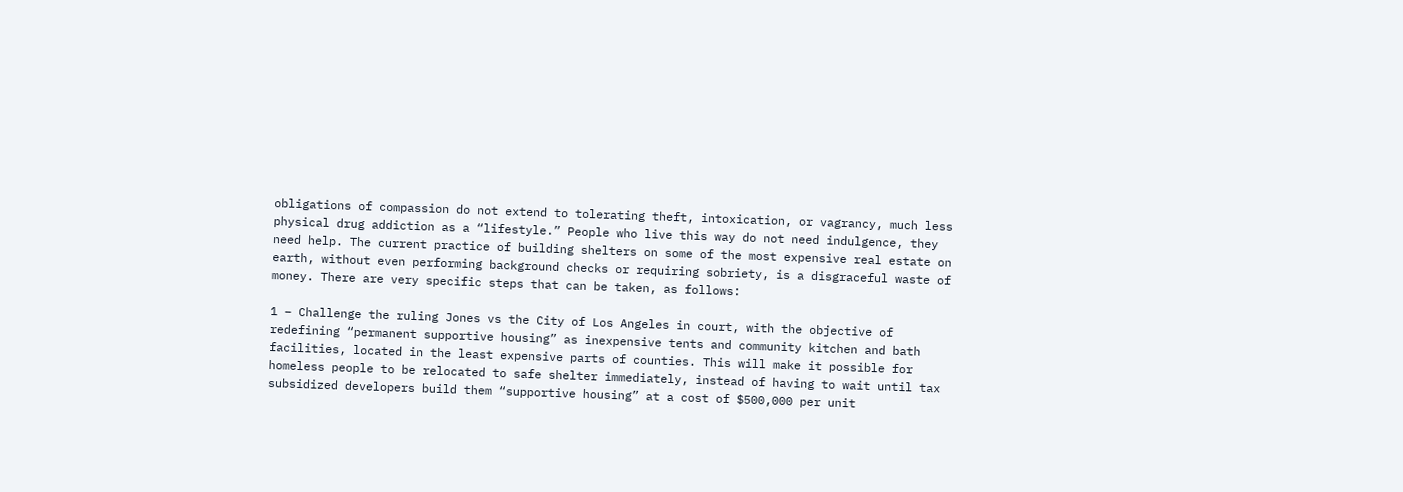obligations of compassion do not extend to tolerating theft, intoxication, or vagrancy, much less physical drug addiction as a “lifestyle.” People who live this way do not need indulgence, they need help. The current practice of building shelters on some of the most expensive real estate on earth, without even performing background checks or requiring sobriety, is a disgraceful waste of money. There are very specific steps that can be taken, as follows:

1 – Challenge the ruling Jones vs the City of Los Angeles in court, with the objective of redefining “permanent supportive housing” as inexpensive tents and community kitchen and bath facilities, located in the least expensive parts of counties. This will make it possible for homeless people to be relocated to safe shelter immediately, instead of having to wait until tax subsidized developers build them “supportive housing” at a cost of $500,000 per unit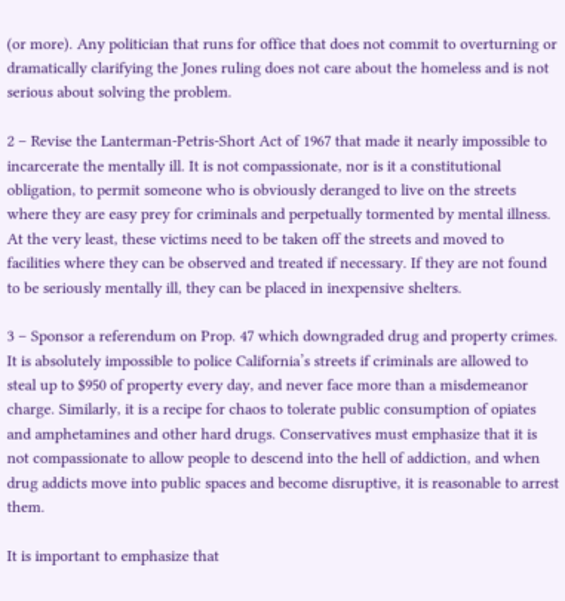(or more). Any politician that runs for office that does not commit to overturning or dramatically clarifying the Jones ruling does not care about the homeless and is not serious about solving the problem.

2 – Revise the Lanterman-Petris-Short Act of 1967 that made it nearly impossible to incarcerate the mentally ill. It is not compassionate, nor is it a constitutional obligation, to permit someone who is obviously deranged to live on the streets where they are easy prey for criminals and perpetually tormented by mental illness. At the very least, these victims need to be taken off the streets and moved to facilities where they can be observed and treated if necessary. If they are not found to be seriously mentally ill, they can be placed in inexpensive shelters.

3 – Sponsor a referendum on Prop. 47 which downgraded drug and property crimes. It is absolutely impossible to police California’s streets if criminals are allowed to steal up to $950 of property every day, and never face more than a misdemeanor charge. Similarly, it is a recipe for chaos to tolerate public consumption of opiates and amphetamines and other hard drugs. Conservatives must emphasize that it is not compassionate to allow people to descend into the hell of addiction, and when drug addicts move into public spaces and become disruptive, it is reasonable to arrest them.

It is important to emphasize that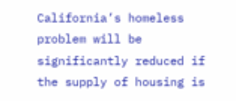California’s homeless problem will be significantly reduced if the supply of housing is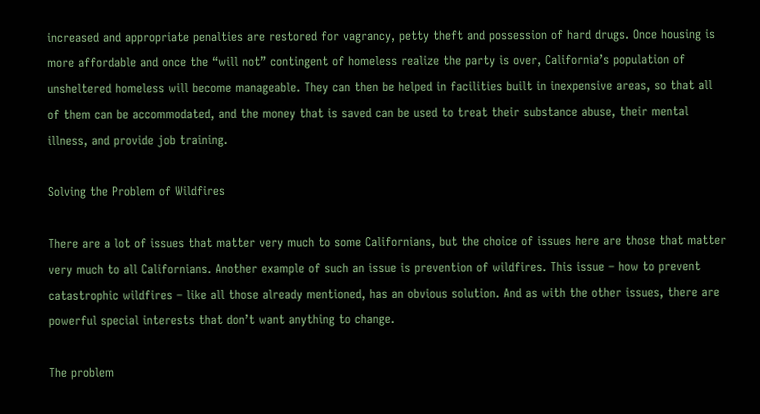increased and appropriate penalties are restored for vagrancy, petty theft and possession of hard drugs. Once housing is more affordable and once the “will not” contingent of homeless realize the party is over, California’s population of unsheltered homeless will become manageable. They can then be helped in facilities built in inexpensive areas, so that all of them can be accommodated, and the money that is saved can be used to treat their substance abuse, their mental illness, and provide job training.

Solving the Problem of Wildfires

There are a lot of issues that matter very much to some Californians, but the choice of issues here are those that matter very much to all Californians. Another example of such an issue is prevention of wildfires. This issue – how to prevent catastrophic wildfires – like all those already mentioned, has an obvious solution. And as with the other issues, there are powerful special interests that don’t want anything to change.

The problem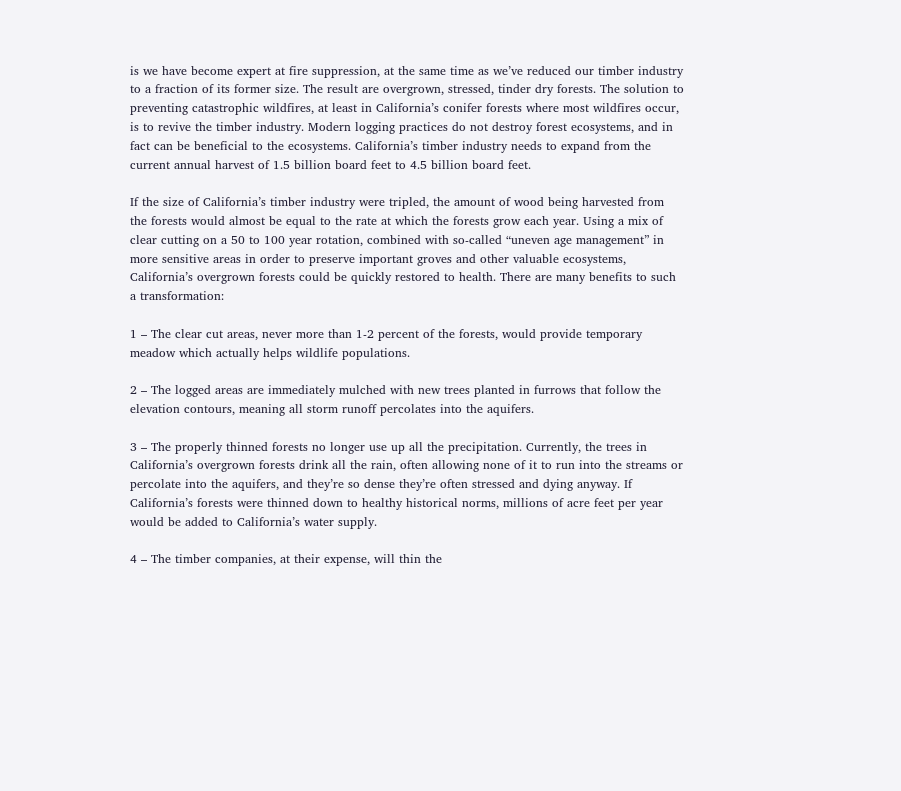is we have become expert at fire suppression, at the same time as we’ve reduced our timber industry to a fraction of its former size. The result are overgrown, stressed, tinder dry forests. The solution to preventing catastrophic wildfires, at least in California’s conifer forests where most wildfires occur, is to revive the timber industry. Modern logging practices do not destroy forest ecosystems, and in fact can be beneficial to the ecosystems. California’s timber industry needs to expand from the current annual harvest of 1.5 billion board feet to 4.5 billion board feet.

If the size of California’s timber industry were tripled, the amount of wood being harvested from the forests would almost be equal to the rate at which the forests grow each year. Using a mix of clear cutting on a 50 to 100 year rotation, combined with so-called “uneven age management” in more sensitive areas in order to preserve important groves and other valuable ecosystems, California’s overgrown forests could be quickly restored to health. There are many benefits to such a transformation:

1 – The clear cut areas, never more than 1-2 percent of the forests, would provide temporary meadow which actually helps wildlife populations.

2 – The logged areas are immediately mulched with new trees planted in furrows that follow the elevation contours, meaning all storm runoff percolates into the aquifers.

3 – The properly thinned forests no longer use up all the precipitation. Currently, the trees in California’s overgrown forests drink all the rain, often allowing none of it to run into the streams or percolate into the aquifers, and they’re so dense they’re often stressed and dying anyway. If California’s forests were thinned down to healthy historical norms, millions of acre feet per year would be added to California’s water supply.

4 – The timber companies, at their expense, will thin the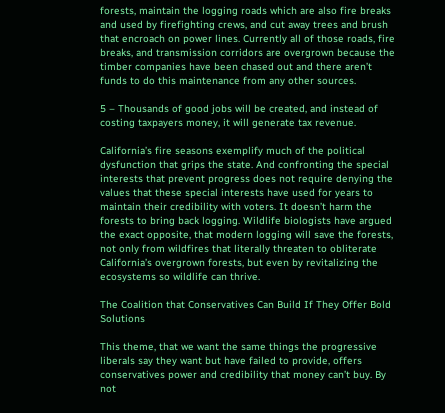forests, maintain the logging roads which are also fire breaks and used by firefighting crews, and cut away trees and brush that encroach on power lines. Currently all of those roads, fire breaks, and transmission corridors are overgrown because the timber companies have been chased out and there aren’t funds to do this maintenance from any other sources.

5 – Thousands of good jobs will be created, and instead of costing taxpayers money, it will generate tax revenue.

California’s fire seasons exemplify much of the political dysfunction that grips the state. And confronting the special interests that prevent progress does not require denying the values that these special interests have used for years to maintain their credibility with voters. It doesn’t harm the forests to bring back logging. Wildlife biologists have argued the exact opposite, that modern logging will save the forests, not only from wildfires that literally threaten to obliterate California’s overgrown forests, but even by revitalizing the ecosystems so wildlife can thrive.

The Coalition that Conservatives Can Build If They Offer Bold Solutions

This theme, that we want the same things the progressive liberals say they want but have failed to provide, offers conservatives power and credibility that money can’t buy. By not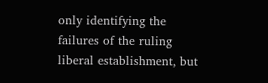only identifying the failures of the ruling liberal establishment, but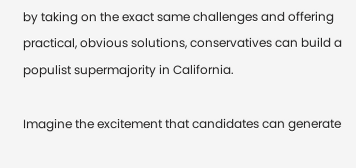by taking on the exact same challenges and offering practical, obvious solutions, conservatives can build a populist supermajority in California.

Imagine the excitement that candidates can generate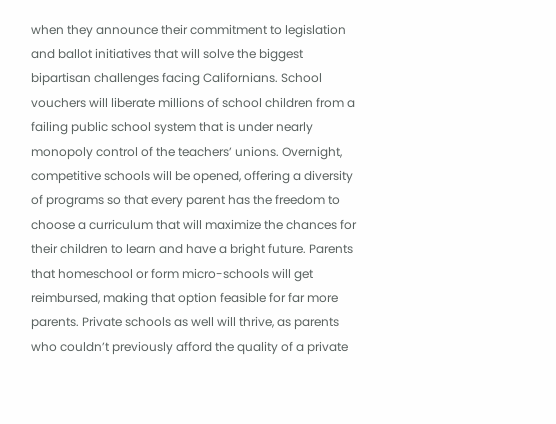when they announce their commitment to legislation and ballot initiatives that will solve the biggest bipartisan challenges facing Californians. School vouchers will liberate millions of school children from a failing public school system that is under nearly monopoly control of the teachers’ unions. Overnight, competitive schools will be opened, offering a diversity of programs so that every parent has the freedom to choose a curriculum that will maximize the chances for their children to learn and have a bright future. Parents that homeschool or form micro-schools will get reimbursed, making that option feasible for far more parents. Private schools as well will thrive, as parents who couldn’t previously afford the quality of a private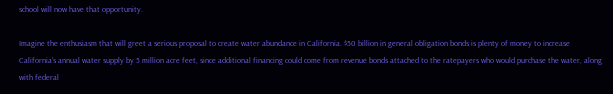school will now have that opportunity.

Imagine the enthusiasm that will greet a serious proposal to create water abundance in California. $50 billion in general obligation bonds is plenty of money to increase California’s annual water supply by 5 million acre feet, since additional financing could come from revenue bonds attached to the ratepayers who would purchase the water, along with federal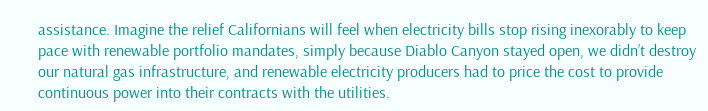assistance. Imagine the relief Californians will feel when electricity bills stop rising inexorably to keep pace with renewable portfolio mandates, simply because Diablo Canyon stayed open, we didn’t destroy our natural gas infrastructure, and renewable electricity producers had to price the cost to provide continuous power into their contracts with the utilities.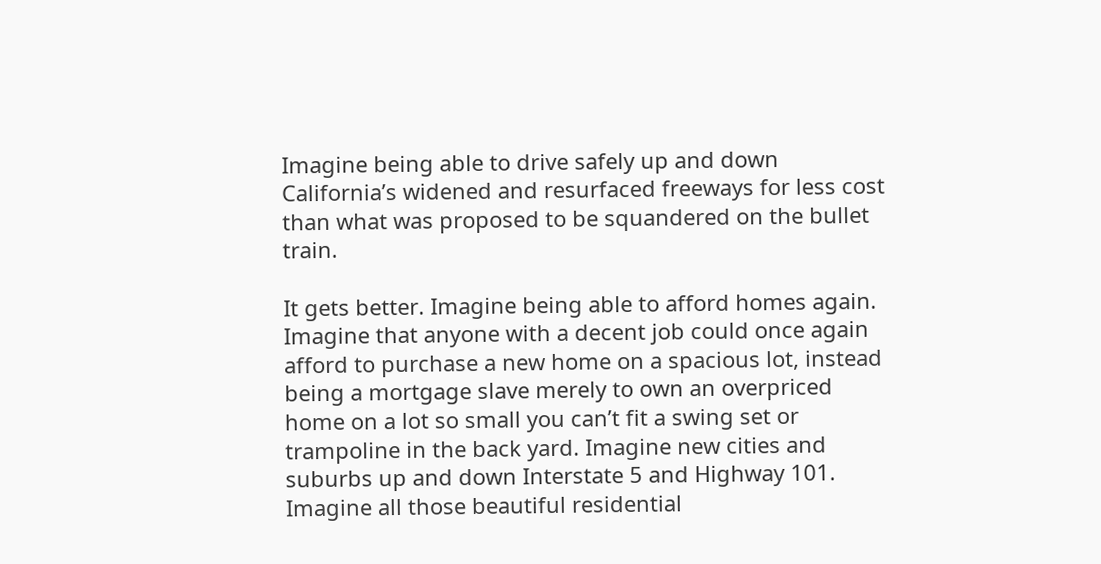Imagine being able to drive safely up and down California’s widened and resurfaced freeways for less cost than what was proposed to be squandered on the bullet train.

It gets better. Imagine being able to afford homes again. Imagine that anyone with a decent job could once again afford to purchase a new home on a spacious lot, instead being a mortgage slave merely to own an overpriced home on a lot so small you can’t fit a swing set or trampoline in the back yard. Imagine new cities and suburbs up and down Interstate 5 and Highway 101. Imagine all those beautiful residential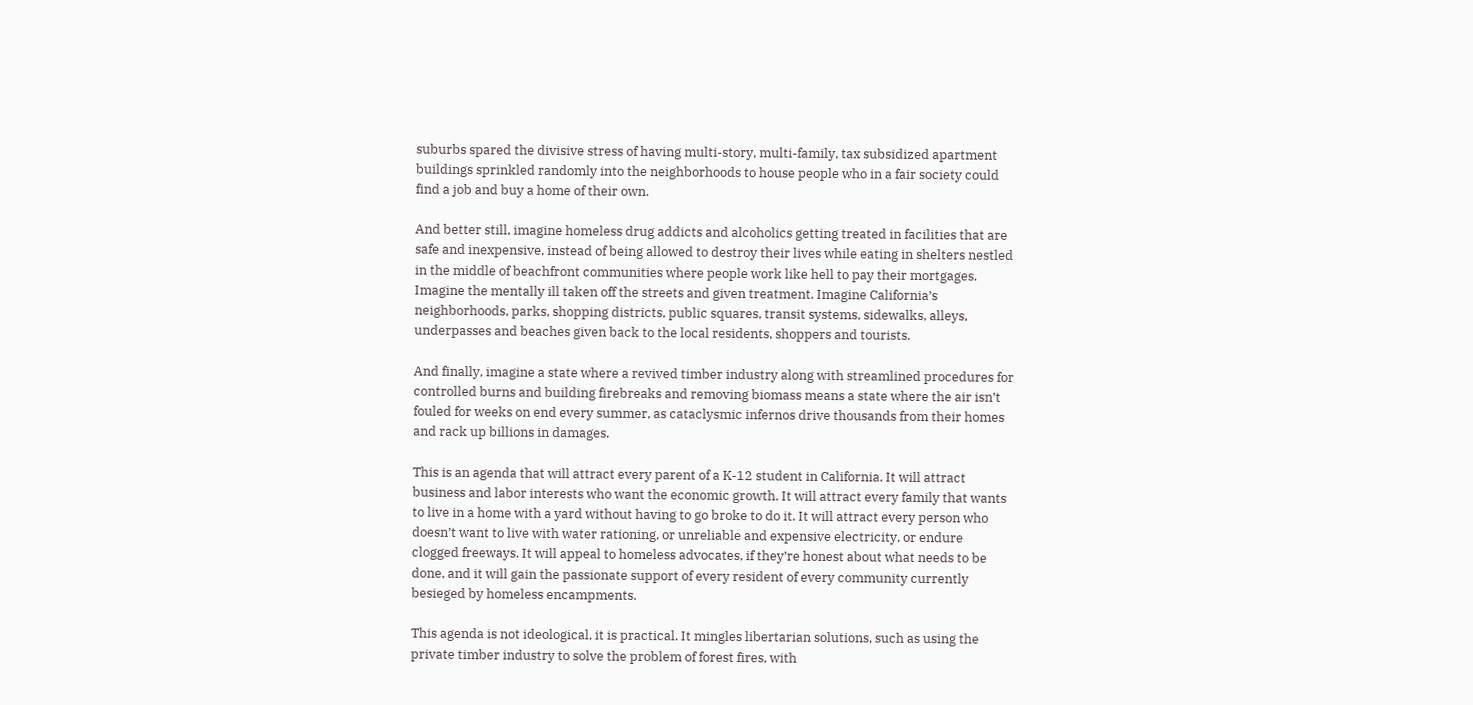suburbs spared the divisive stress of having multi-story, multi-family, tax subsidized apartment buildings sprinkled randomly into the neighborhoods to house people who in a fair society could find a job and buy a home of their own.

And better still, imagine homeless drug addicts and alcoholics getting treated in facilities that are safe and inexpensive, instead of being allowed to destroy their lives while eating in shelters nestled in the middle of beachfront communities where people work like hell to pay their mortgages. Imagine the mentally ill taken off the streets and given treatment. Imagine California’s neighborhoods, parks, shopping districts, public squares, transit systems, sidewalks, alleys, underpasses and beaches given back to the local residents, shoppers and tourists.

And finally, imagine a state where a revived timber industry along with streamlined procedures for controlled burns and building firebreaks and removing biomass means a state where the air isn’t fouled for weeks on end every summer, as cataclysmic infernos drive thousands from their homes and rack up billions in damages.

This is an agenda that will attract every parent of a K-12 student in California. It will attract business and labor interests who want the economic growth. It will attract every family that wants to live in a home with a yard without having to go broke to do it. It will attract every person who doesn’t want to live with water rationing, or unreliable and expensive electricity, or endure clogged freeways. It will appeal to homeless advocates, if they’re honest about what needs to be done, and it will gain the passionate support of every resident of every community currently besieged by homeless encampments.

This agenda is not ideological, it is practical. It mingles libertarian solutions, such as using the private timber industry to solve the problem of forest fires, with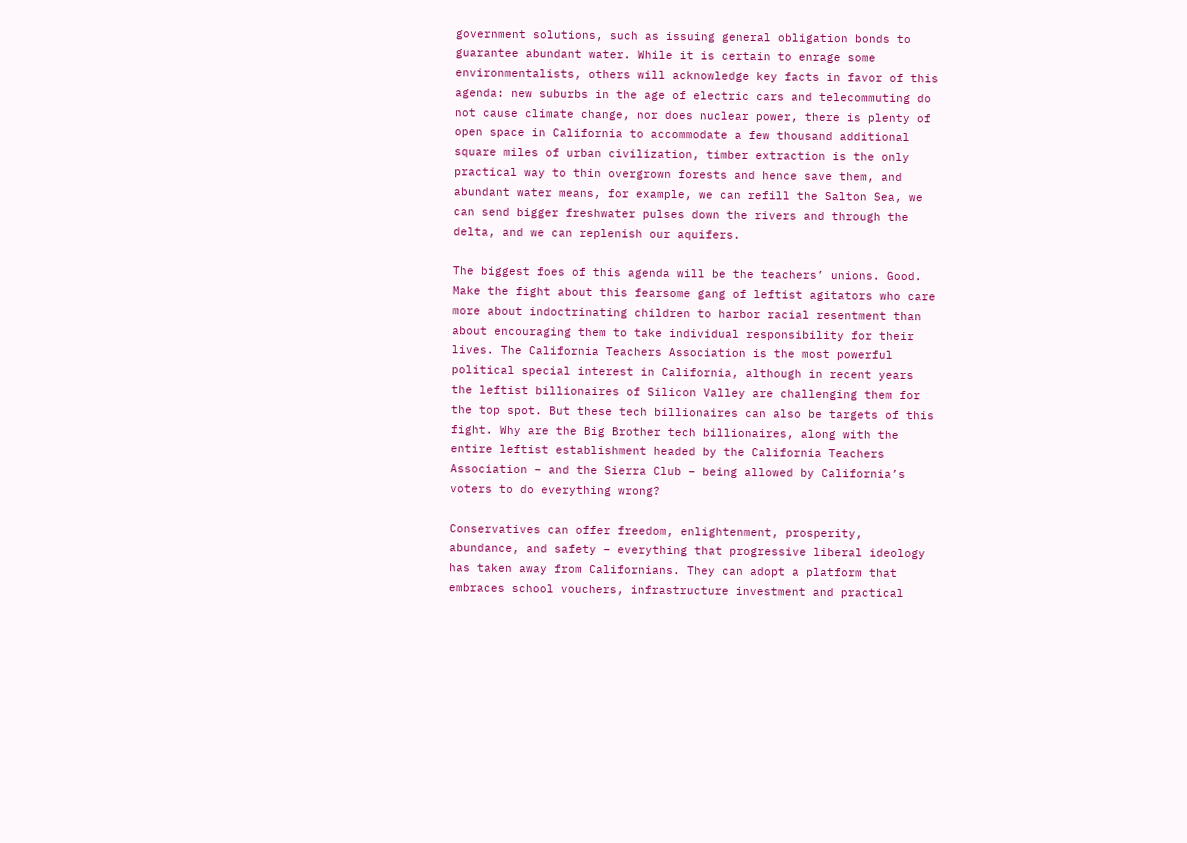government solutions, such as issuing general obligation bonds to guarantee abundant water. While it is certain to enrage some environmentalists, others will acknowledge key facts in favor of this agenda: new suburbs in the age of electric cars and telecommuting do not cause climate change, nor does nuclear power, there is plenty of open space in California to accommodate a few thousand additional square miles of urban civilization, timber extraction is the only practical way to thin overgrown forests and hence save them, and abundant water means, for example, we can refill the Salton Sea, we can send bigger freshwater pulses down the rivers and through the delta, and we can replenish our aquifers.

The biggest foes of this agenda will be the teachers’ unions. Good. Make the fight about this fearsome gang of leftist agitators who care more about indoctrinating children to harbor racial resentment than about encouraging them to take individual responsibility for their lives. The California Teachers Association is the most powerful political special interest in California, although in recent years the leftist billionaires of Silicon Valley are challenging them for the top spot. But these tech billionaires can also be targets of this fight. Why are the Big Brother tech billionaires, along with the entire leftist establishment headed by the California Teachers Association – and the Sierra Club – being allowed by California’s voters to do everything wrong?

Conservatives can offer freedom, enlightenment, prosperity, abundance, and safety – everything that progressive liberal ideology has taken away from Californians. They can adopt a platform that embraces school vouchers, infrastructure investment and practical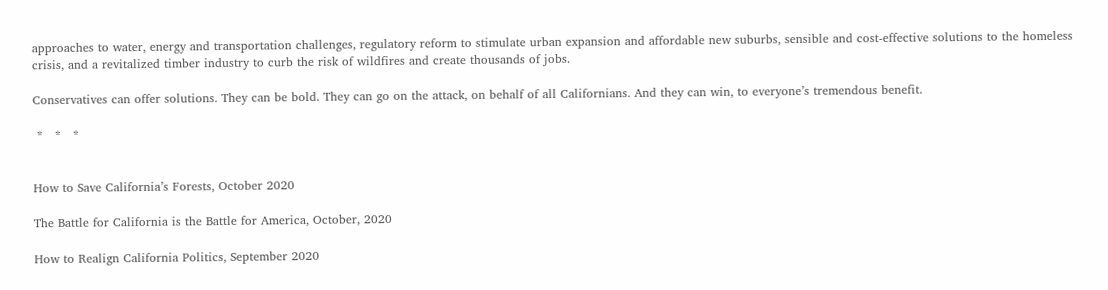approaches to water, energy and transportation challenges, regulatory reform to stimulate urban expansion and affordable new suburbs, sensible and cost-effective solutions to the homeless crisis, and a revitalized timber industry to curb the risk of wildfires and create thousands of jobs.

Conservatives can offer solutions. They can be bold. They can go on the attack, on behalf of all Californians. And they can win, to everyone’s tremendous benefit.

 *   *   *


How to Save California’s Forests, October 2020

The Battle for California is the Battle for America, October, 2020

How to Realign California Politics, September 2020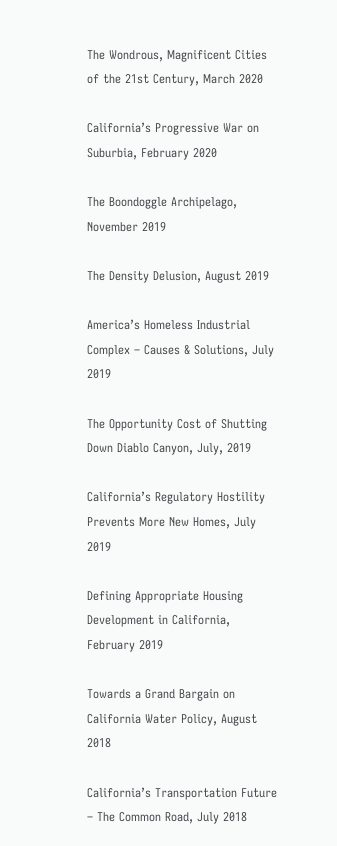The Wondrous, Magnificent Cities of the 21st Century, March 2020

California’s Progressive War on Suburbia, February 2020

The Boondoggle Archipelago, November 2019

The Density Delusion, August 2019

America’s Homeless Industrial Complex – Causes & Solutions, July 2019

The Opportunity Cost of Shutting Down Diablo Canyon, July, 2019

California’s Regulatory Hostility Prevents More New Homes, July 2019

Defining Appropriate Housing Development in California, February 2019

Towards a Grand Bargain on California Water Policy, August 2018

California’s Transportation Future – The Common Road, July 2018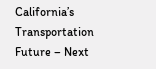California’s Transportation Future – Next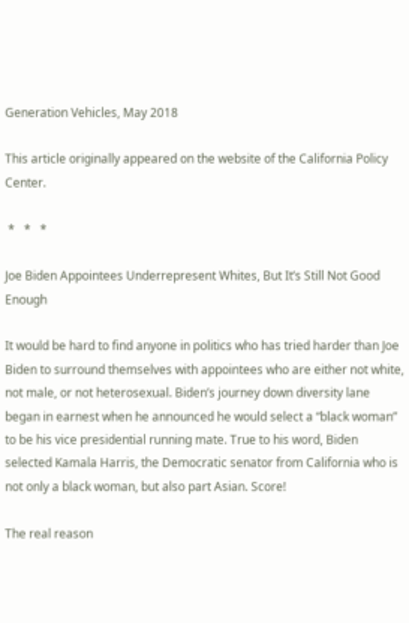Generation Vehicles, May 2018

This article originally appeared on the website of the California Policy Center.

 *   *   *

Joe Biden Appointees Underrepresent Whites, But It’s Still Not Good Enough

It would be hard to find anyone in politics who has tried harder than Joe Biden to surround themselves with appointees who are either not white, not male, or not heterosexual. Biden’s journey down diversity lane began in earnest when he announced he would select a “black woman” to be his vice presidential running mate. True to his word, Biden selected Kamala Harris, the Democratic senator from California who is not only a black woman, but also part Asian. Score!

The real reason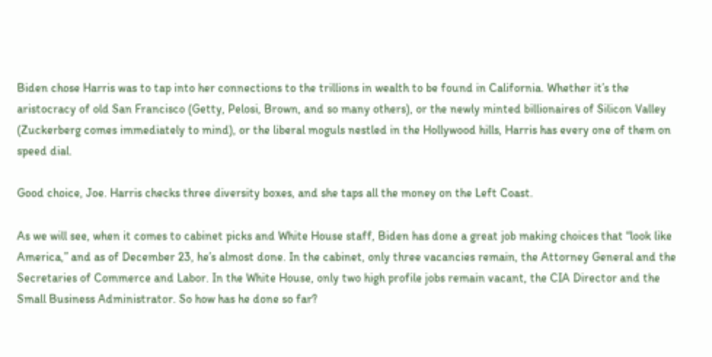Biden chose Harris was to tap into her connections to the trillions in wealth to be found in California. Whether it’s the aristocracy of old San Francisco (Getty, Pelosi, Brown, and so many others), or the newly minted billionaires of Silicon Valley (Zuckerberg comes immediately to mind), or the liberal moguls nestled in the Hollywood hills, Harris has every one of them on speed dial.

Good choice, Joe. Harris checks three diversity boxes, and she taps all the money on the Left Coast.

As we will see, when it comes to cabinet picks and White House staff, Biden has done a great job making choices that “look like America,” and as of December 23, he’s almost done. In the cabinet, only three vacancies remain, the Attorney General and the Secretaries of Commerce and Labor. In the White House, only two high profile jobs remain vacant, the CIA Director and the Small Business Administrator. So how has he done so far?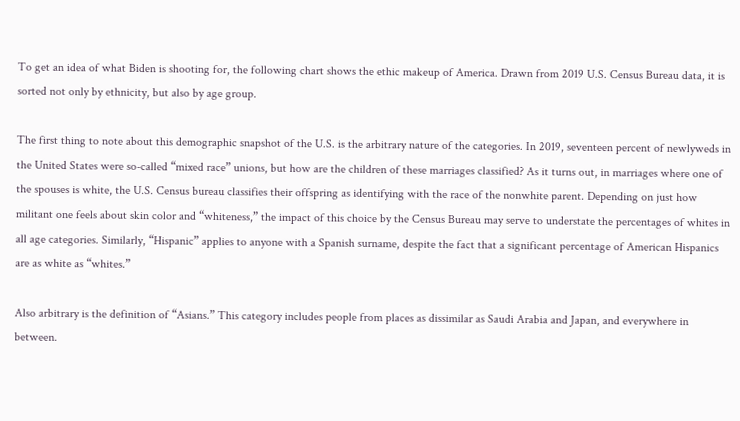To get an idea of what Biden is shooting for, the following chart shows the ethic makeup of America. Drawn from 2019 U.S. Census Bureau data, it is sorted not only by ethnicity, but also by age group.

The first thing to note about this demographic snapshot of the U.S. is the arbitrary nature of the categories. In 2019, seventeen percent of newlyweds in the United States were so-called “mixed race” unions, but how are the children of these marriages classified? As it turns out, in marriages where one of the spouses is white, the U.S. Census bureau classifies their offspring as identifying with the race of the nonwhite parent. Depending on just how militant one feels about skin color and “whiteness,” the impact of this choice by the Census Bureau may serve to understate the percentages of whites in all age categories. Similarly, “Hispanic” applies to anyone with a Spanish surname, despite the fact that a significant percentage of American Hispanics are as white as “whites.”

Also arbitrary is the definition of “Asians.” This category includes people from places as dissimilar as Saudi Arabia and Japan, and everywhere in between.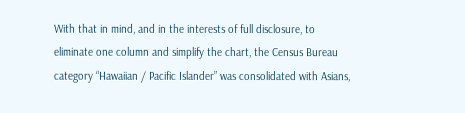With that in mind, and in the interests of full disclosure, to eliminate one column and simplify the chart, the Census Bureau category “Hawaiian / Pacific Islander” was consolidated with Asians,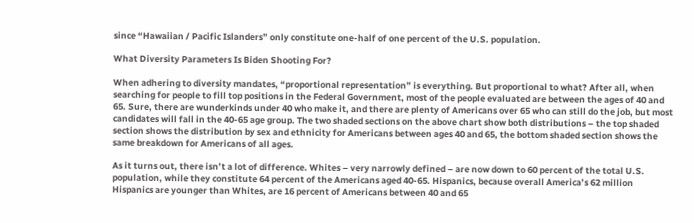since “Hawaiian / Pacific Islanders” only constitute one-half of one percent of the U.S. population.

What Diversity Parameters Is Biden Shooting For?

When adhering to diversity mandates, “proportional representation” is everything. But proportional to what? After all, when searching for people to fill top positions in the Federal Government, most of the people evaluated are between the ages of 40 and 65. Sure, there are wunderkinds under 40 who make it, and there are plenty of Americans over 65 who can still do the job, but most candidates will fall in the 40-65 age group. The two shaded sections on the above chart show both distributions – the top shaded section shows the distribution by sex and ethnicity for Americans between ages 40 and 65, the bottom shaded section shows the same breakdown for Americans of all ages.

As it turns out, there isn’t a lot of difference. Whites – very narrowly defined – are now down to 60 percent of the total U.S. population, while they constitute 64 percent of the Americans aged 40-65. Hispanics, because overall America’s 62 million Hispanics are younger than Whites, are 16 percent of Americans between 40 and 65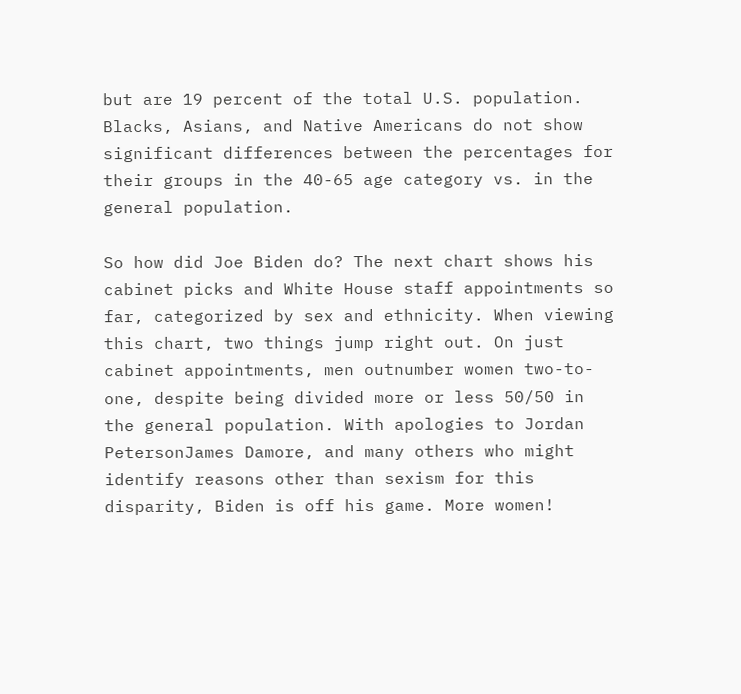but are 19 percent of the total U.S. population. Blacks, Asians, and Native Americans do not show significant differences between the percentages for their groups in the 40-65 age category vs. in the general population.

So how did Joe Biden do? The next chart shows his cabinet picks and White House staff appointments so far, categorized by sex and ethnicity. When viewing this chart, two things jump right out. On just cabinet appointments, men outnumber women two-to-one, despite being divided more or less 50/50 in the general population. With apologies to Jordan PetersonJames Damore, and many others who might identify reasons other than sexism for this disparity, Biden is off his game. More women!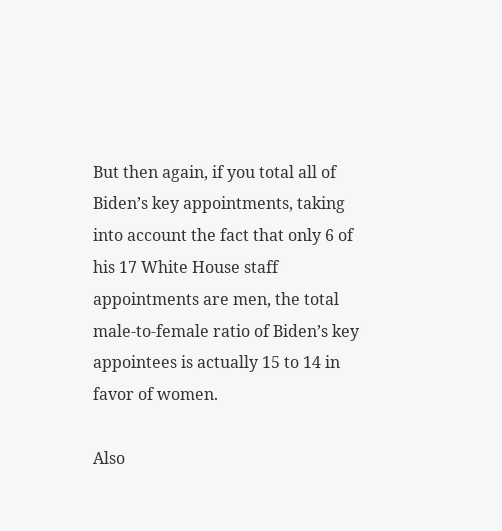But then again, if you total all of Biden’s key appointments, taking into account the fact that only 6 of his 17 White House staff appointments are men, the total male-to-female ratio of Biden’s key appointees is actually 15 to 14 in favor of women.

Also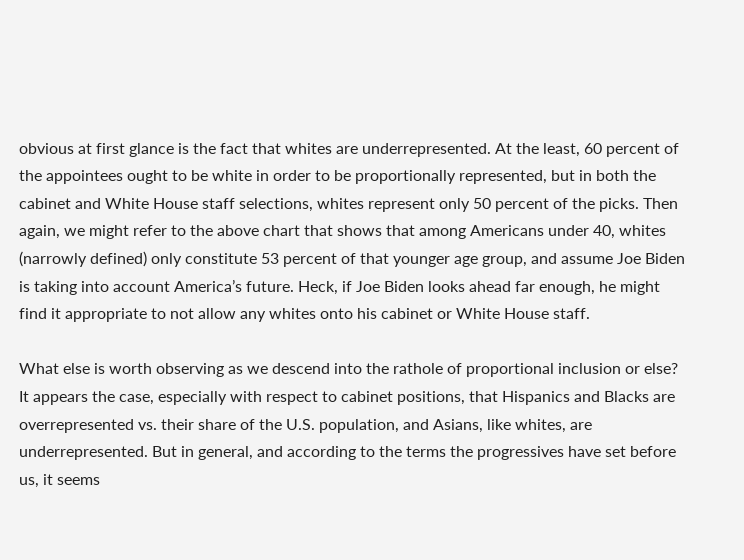obvious at first glance is the fact that whites are underrepresented. At the least, 60 percent of the appointees ought to be white in order to be proportionally represented, but in both the cabinet and White House staff selections, whites represent only 50 percent of the picks. Then again, we might refer to the above chart that shows that among Americans under 40, whites (narrowly defined) only constitute 53 percent of that younger age group, and assume Joe Biden is taking into account America’s future. Heck, if Joe Biden looks ahead far enough, he might find it appropriate to not allow any whites onto his cabinet or White House staff.

What else is worth observing as we descend into the rathole of proportional inclusion or else? It appears the case, especially with respect to cabinet positions, that Hispanics and Blacks are overrepresented vs. their share of the U.S. population, and Asians, like whites, are underrepresented. But in general, and according to the terms the progressives have set before us, it seems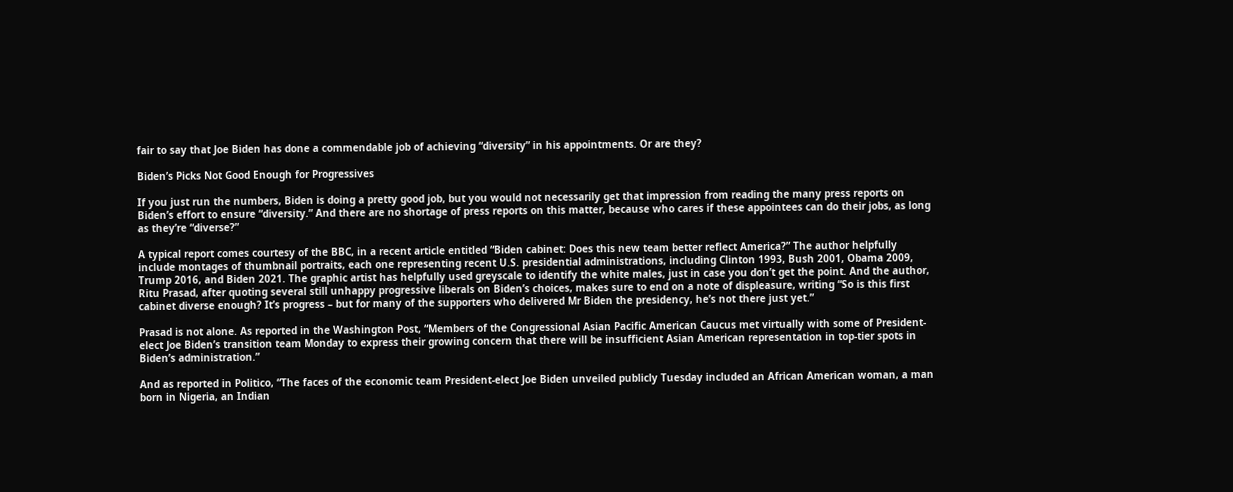fair to say that Joe Biden has done a commendable job of achieving “diversity” in his appointments. Or are they?

Biden’s Picks Not Good Enough for Progressives

If you just run the numbers, Biden is doing a pretty good job, but you would not necessarily get that impression from reading the many press reports on Biden’s effort to ensure “diversity.” And there are no shortage of press reports on this matter, because who cares if these appointees can do their jobs, as long as they’re “diverse?”

A typical report comes courtesy of the BBC, in a recent article entitled “Biden cabinet: Does this new team better reflect America?” The author helpfully include montages of thumbnail portraits, each one representing recent U.S. presidential administrations, including Clinton 1993, Bush 2001, Obama 2009, Trump 2016, and Biden 2021. The graphic artist has helpfully used greyscale to identify the white males, just in case you don’t get the point. And the author, Ritu Prasad, after quoting several still unhappy progressive liberals on Biden’s choices, makes sure to end on a note of displeasure, writing “So is this first cabinet diverse enough? It’s progress – but for many of the supporters who delivered Mr Biden the presidency, he’s not there just yet.”

Prasad is not alone. As reported in the Washington Post, “Members of the Congressional Asian Pacific American Caucus met virtually with some of President-elect Joe Biden’s transition team Monday to express their growing concern that there will be insufficient Asian American representation in top-tier spots in Biden’s administration.”

And as reported in Politico, “The faces of the economic team President-elect Joe Biden unveiled publicly Tuesday included an African American woman, a man born in Nigeria, an Indian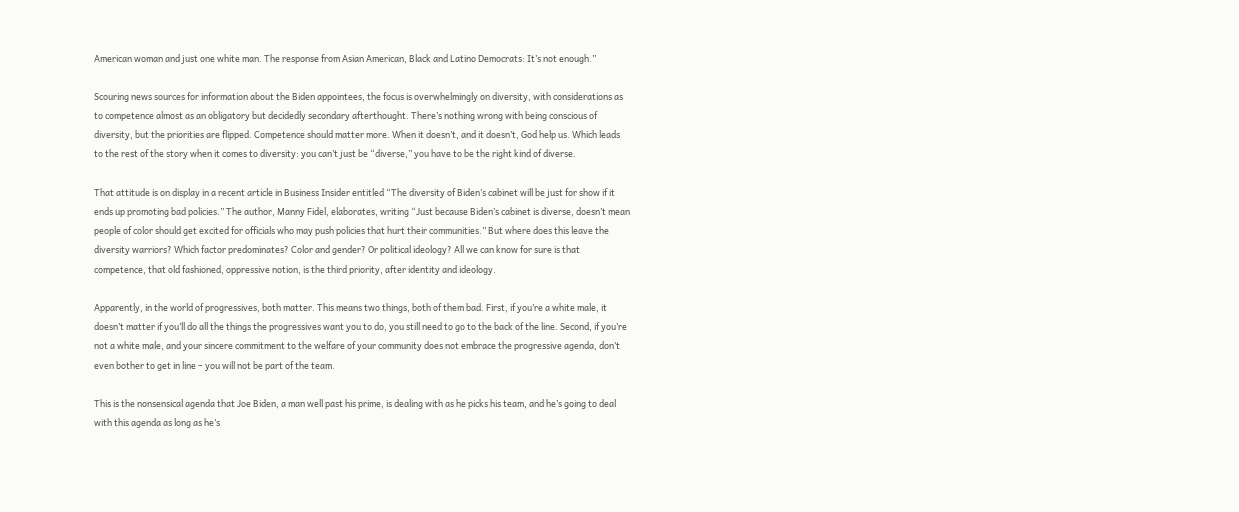American woman and just one white man. The response from Asian American, Black and Latino Democrats: It’s not enough.”

Scouring news sources for information about the Biden appointees, the focus is overwhelmingly on diversity, with considerations as to competence almost as an obligatory but decidedly secondary afterthought. There’s nothing wrong with being conscious of diversity, but the priorities are flipped. Competence should matter more. When it doesn’t, and it doesn’t, God help us. Which leads to the rest of the story when it comes to diversity: you can’t just be “diverse,” you have to be the right kind of diverse.

That attitude is on display in a recent article in Business Insider entitled “The diversity of Biden’s cabinet will be just for show if it ends up promoting bad policies.” The author, Manny Fidel, elaborates, writing “Just because Biden’s cabinet is diverse, doesn’t mean people of color should get excited for officials who may push policies that hurt their communities.” But where does this leave the diversity warriors? Which factor predominates? Color and gender? Or political ideology? All we can know for sure is that competence, that old fashioned, oppressive notion, is the third priority, after identity and ideology.

Apparently, in the world of progressives, both matter. This means two things, both of them bad. First, if you’re a white male, it doesn’t matter if you’ll do all the things the progressives want you to do, you still need to go to the back of the line. Second, if you’re not a white male, and your sincere commitment to the welfare of your community does not embrace the progressive agenda, don’t even bother to get in line – you will not be part of the team.

This is the nonsensical agenda that Joe Biden, a man well past his prime, is dealing with as he picks his team, and he’s going to deal with this agenda as long as he’s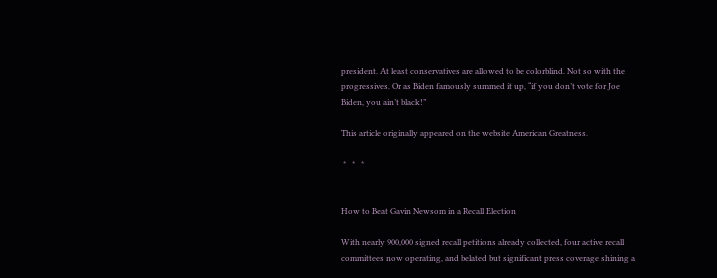president. At least conservatives are allowed to be colorblind. Not so with the progressives. Or as Biden famously summed it up, “if you don’t vote for Joe Biden, you ain’t black!”

This article originally appeared on the website American Greatness.

 *   *   *


How to Beat Gavin Newsom in a Recall Election

With nearly 900,000 signed recall petitions already collected, four active recall committees now operating, and belated but significant press coverage shining a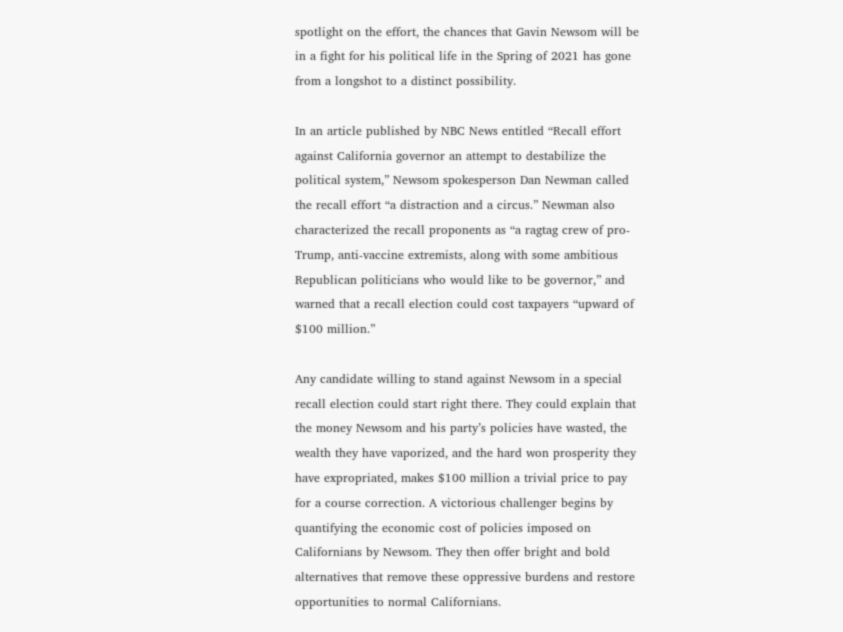spotlight on the effort, the chances that Gavin Newsom will be in a fight for his political life in the Spring of 2021 has gone from a longshot to a distinct possibility.

In an article published by NBC News entitled “Recall effort against California governor an attempt to destabilize the political system,” Newsom spokesperson Dan Newman called the recall effort “a distraction and a circus.” Newman also characterized the recall proponents as “a ragtag crew of pro-Trump, anti-vaccine extremists, along with some ambitious Republican politicians who would like to be governor,” and warned that a recall election could cost taxpayers “upward of $100 million.”

Any candidate willing to stand against Newsom in a special recall election could start right there. They could explain that the money Newsom and his party’s policies have wasted, the wealth they have vaporized, and the hard won prosperity they have expropriated, makes $100 million a trivial price to pay for a course correction. A victorious challenger begins by quantifying the economic cost of policies imposed on Californians by Newsom. They then offer bright and bold alternatives that remove these oppressive burdens and restore opportunities to normal Californians.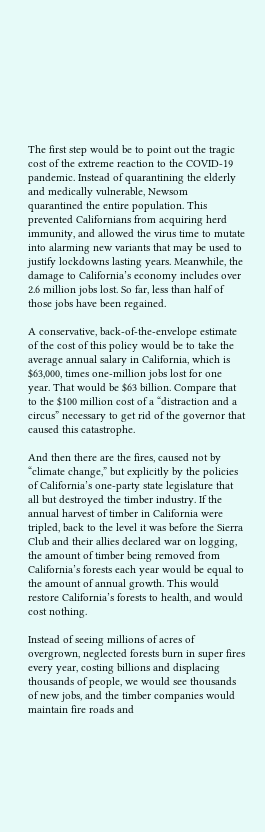The first step would be to point out the tragic cost of the extreme reaction to the COVID-19 pandemic. Instead of quarantining the elderly and medically vulnerable, Newsom quarantined the entire population. This prevented Californians from acquiring herd immunity, and allowed the virus time to mutate into alarming new variants that may be used to justify lockdowns lasting years. Meanwhile, the damage to California’s economy includes over 2.6 million jobs lost. So far, less than half of those jobs have been regained.

A conservative, back-of-the-envelope estimate of the cost of this policy would be to take the average annual salary in California, which is $63,000, times one-million jobs lost for one year. That would be $63 billion. Compare that to the $100 million cost of a “distraction and a circus” necessary to get rid of the governor that caused this catastrophe.

And then there are the fires, caused not by “climate change,” but explicitly by the policies of California’s one-party state legislature that all but destroyed the timber industry. If the annual harvest of timber in California were tripled, back to the level it was before the Sierra Club and their allies declared war on logging, the amount of timber being removed from California’s forests each year would be equal to the amount of annual growth. This would restore California’s forests to health, and would cost nothing.

Instead of seeing millions of acres of overgrown, neglected forests burn in super fires every year, costing billions and displacing thousands of people, we would see thousands of new jobs, and the timber companies would maintain fire roads and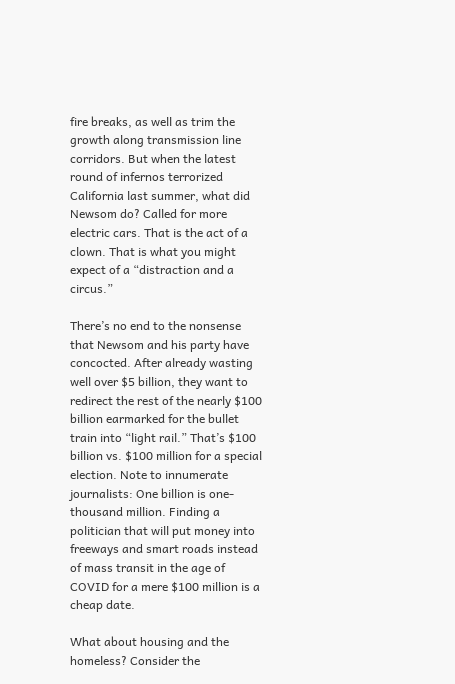fire breaks, as well as trim the growth along transmission line corridors. But when the latest round of infernos terrorized California last summer, what did Newsom do? Called for more electric cars. That is the act of a clown. That is what you might expect of a “distraction and a circus.”

There’s no end to the nonsense that Newsom and his party have concocted. After already wasting well over $5 billion, they want to redirect the rest of the nearly $100 billion earmarked for the bullet train into “light rail.” That’s $100 billion vs. $100 million for a special election. Note to innumerate journalists: One billion is one-thousand million. Finding a politician that will put money into freeways and smart roads instead of mass transit in the age of COVID for a mere $100 million is a cheap date.

What about housing and the homeless? Consider the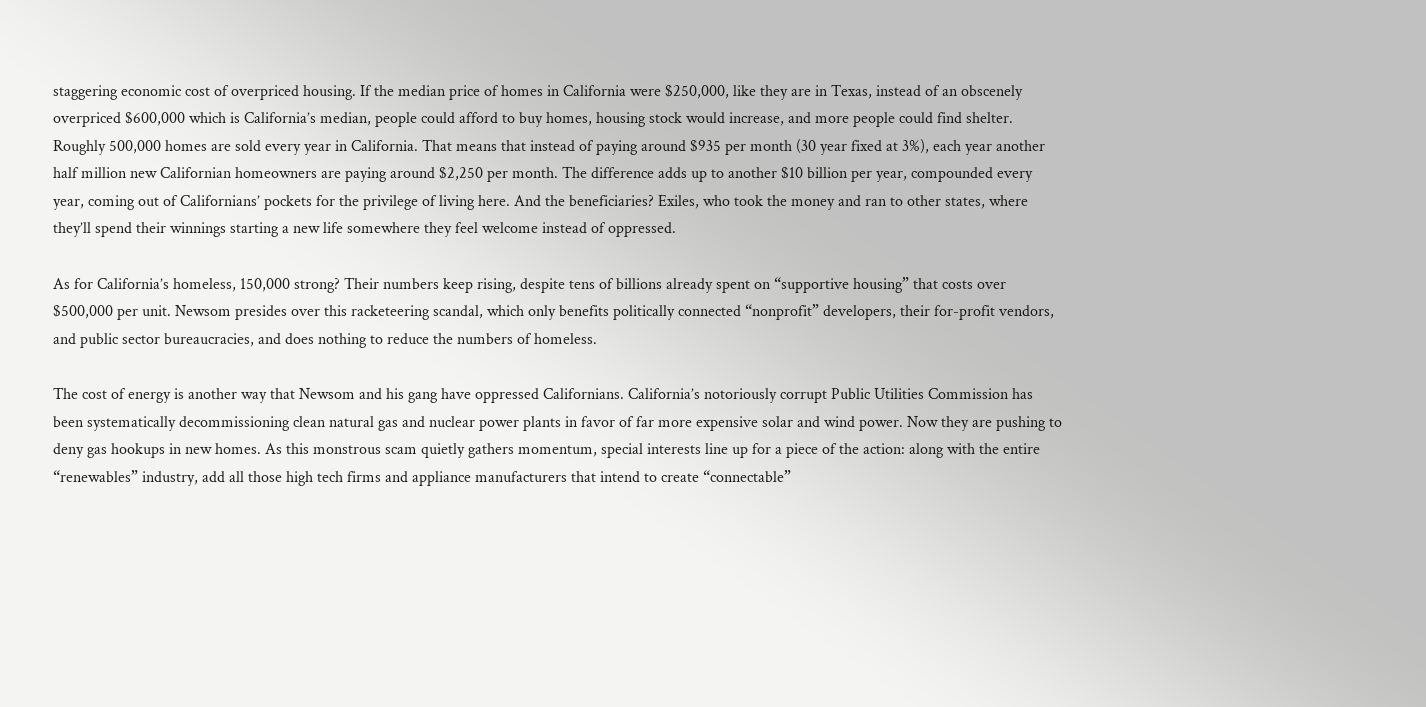staggering economic cost of overpriced housing. If the median price of homes in California were $250,000, like they are in Texas, instead of an obscenely overpriced $600,000 which is California’s median, people could afford to buy homes, housing stock would increase, and more people could find shelter. Roughly 500,000 homes are sold every year in California. That means that instead of paying around $935 per month (30 year fixed at 3%), each year another half million new Californian homeowners are paying around $2,250 per month. The difference adds up to another $10 billion per year, compounded every year, coming out of Californians’ pockets for the privilege of living here. And the beneficiaries? Exiles, who took the money and ran to other states, where they’ll spend their winnings starting a new life somewhere they feel welcome instead of oppressed.

As for California’s homeless, 150,000 strong? Their numbers keep rising, despite tens of billions already spent on “supportive housing” that costs over $500,000 per unit. Newsom presides over this racketeering scandal, which only benefits politically connected “nonprofit” developers, their for-profit vendors, and public sector bureaucracies, and does nothing to reduce the numbers of homeless.

The cost of energy is another way that Newsom and his gang have oppressed Californians. California’s notoriously corrupt Public Utilities Commission has been systematically decommissioning clean natural gas and nuclear power plants in favor of far more expensive solar and wind power. Now they are pushing to deny gas hookups in new homes. As this monstrous scam quietly gathers momentum, special interests line up for a piece of the action: along with the entire “renewables” industry, add all those high tech firms and appliance manufacturers that intend to create “connectable”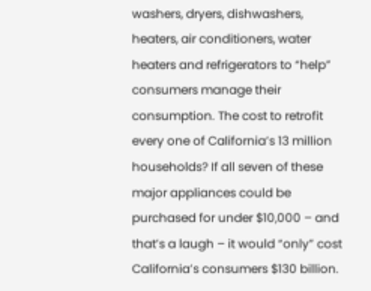washers, dryers, dishwashers, heaters, air conditioners, water heaters and refrigerators to “help” consumers manage their consumption. The cost to retrofit every one of California’s 13 million households? If all seven of these major appliances could be purchased for under $10,000 – and that’s a laugh – it would “only” cost California’s consumers $130 billion.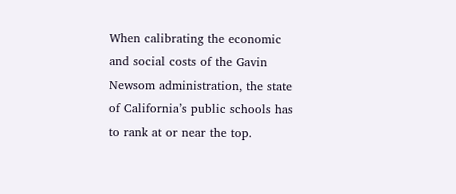When calibrating the economic and social costs of the Gavin Newsom administration, the state of California’s public schools has to rank at or near the top.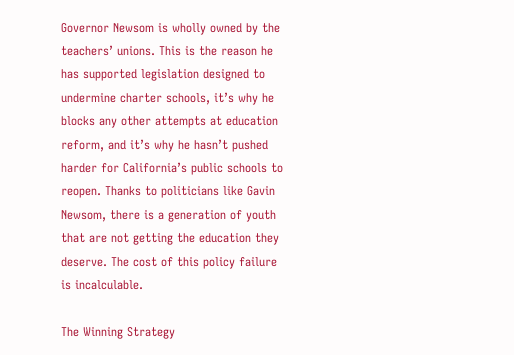Governor Newsom is wholly owned by the teachers’ unions. This is the reason he has supported legislation designed to undermine charter schools, it’s why he blocks any other attempts at education reform, and it’s why he hasn’t pushed harder for California’s public schools to reopen. Thanks to politicians like Gavin Newsom, there is a generation of youth that are not getting the education they deserve. The cost of this policy failure is incalculable.

The Winning Strategy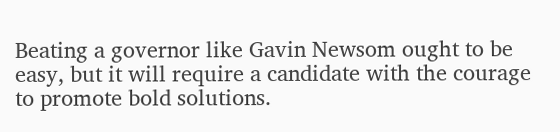Beating a governor like Gavin Newsom ought to be easy, but it will require a candidate with the courage to promote bold solutions.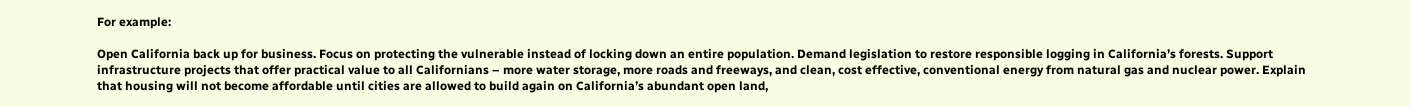For example:

Open California back up for business. Focus on protecting the vulnerable instead of locking down an entire population. Demand legislation to restore responsible logging in California’s forests. Support infrastructure projects that offer practical value to all Californians – more water storage, more roads and freeways, and clean, cost effective, conventional energy from natural gas and nuclear power. Explain that housing will not become affordable until cities are allowed to build again on California’s abundant open land,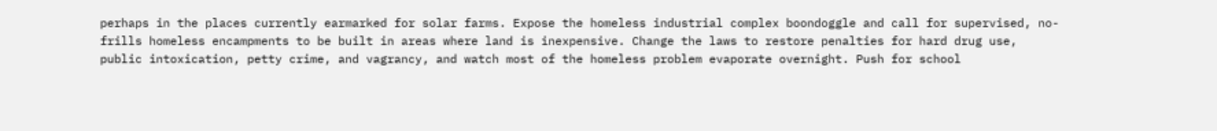perhaps in the places currently earmarked for solar farms. Expose the homeless industrial complex boondoggle and call for supervised, no-frills homeless encampments to be built in areas where land is inexpensive. Change the laws to restore penalties for hard drug use, public intoxication, petty crime, and vagrancy, and watch most of the homeless problem evaporate overnight. Push for school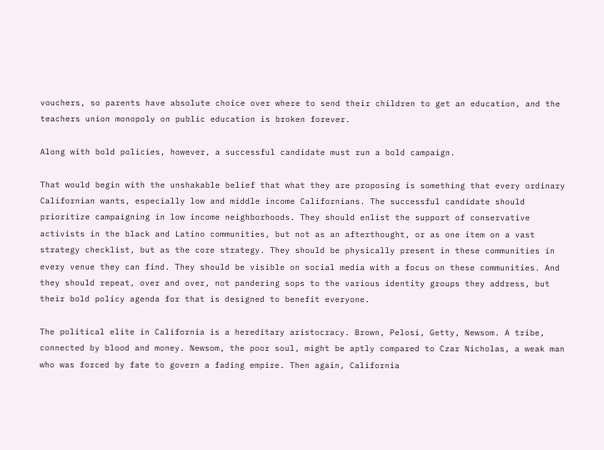vouchers, so parents have absolute choice over where to send their children to get an education, and the teachers union monopoly on public education is broken forever.

Along with bold policies, however, a successful candidate must run a bold campaign.

That would begin with the unshakable belief that what they are proposing is something that every ordinary Californian wants, especially low and middle income Californians. The successful candidate should prioritize campaigning in low income neighborhoods. They should enlist the support of conservative activists in the black and Latino communities, but not as an afterthought, or as one item on a vast strategy checklist, but as the core strategy. They should be physically present in these communities in every venue they can find. They should be visible on social media with a focus on these communities. And they should repeat, over and over, not pandering sops to the various identity groups they address, but their bold policy agenda for that is designed to benefit everyone.

The political elite in California is a hereditary aristocracy. Brown, Pelosi, Getty, Newsom. A tribe, connected by blood and money. Newsom, the poor soul, might be aptly compared to Czar Nicholas, a weak man who was forced by fate to govern a fading empire. Then again, California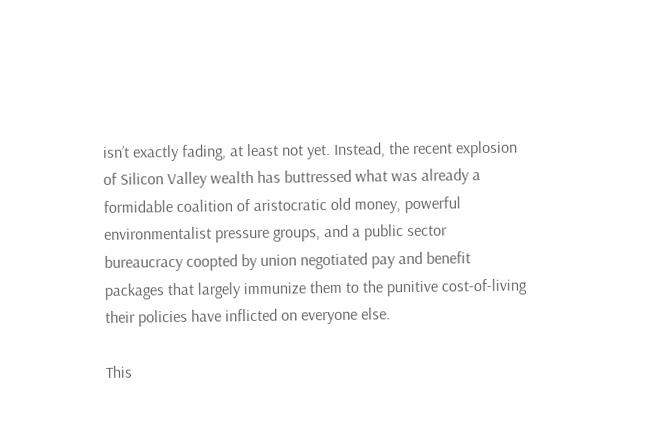isn’t exactly fading, at least not yet. Instead, the recent explosion of Silicon Valley wealth has buttressed what was already a formidable coalition of aristocratic old money, powerful environmentalist pressure groups, and a public sector bureaucracy coopted by union negotiated pay and benefit packages that largely immunize them to the punitive cost-of-living their policies have inflicted on everyone else.

This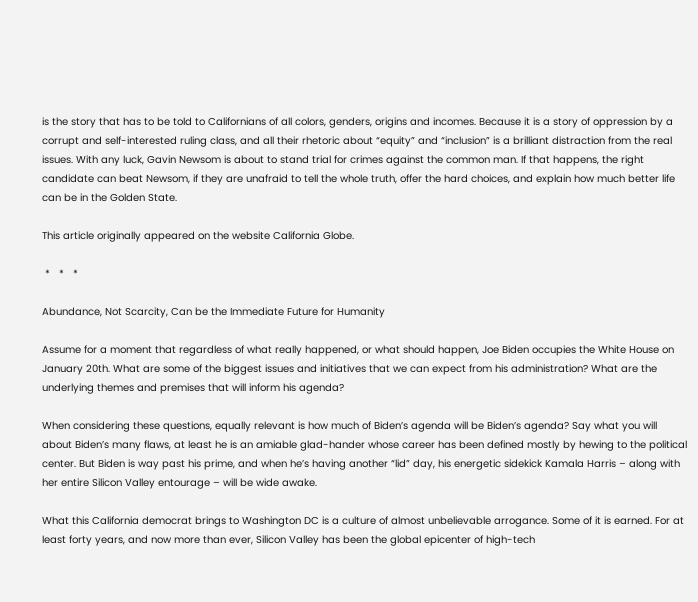is the story that has to be told to Californians of all colors, genders, origins and incomes. Because it is a story of oppression by a corrupt and self-interested ruling class, and all their rhetoric about “equity” and “inclusion” is a brilliant distraction from the real issues. With any luck, Gavin Newsom is about to stand trial for crimes against the common man. If that happens, the right candidate can beat Newsom, if they are unafraid to tell the whole truth, offer the hard choices, and explain how much better life can be in the Golden State.

This article originally appeared on the website California Globe.

 *   *   *

Abundance, Not Scarcity, Can be the Immediate Future for Humanity

Assume for a moment that regardless of what really happened, or what should happen, Joe Biden occupies the White House on January 20th. What are some of the biggest issues and initiatives that we can expect from his administration? What are the underlying themes and premises that will inform his agenda?

When considering these questions, equally relevant is how much of Biden’s agenda will be Biden’s agenda? Say what you will about Biden’s many flaws, at least he is an amiable glad-hander whose career has been defined mostly by hewing to the political center. But Biden is way past his prime, and when he’s having another “lid” day, his energetic sidekick Kamala Harris – along with her entire Silicon Valley entourage – will be wide awake.

What this California democrat brings to Washington DC is a culture of almost unbelievable arrogance. Some of it is earned. For at least forty years, and now more than ever, Silicon Valley has been the global epicenter of high-tech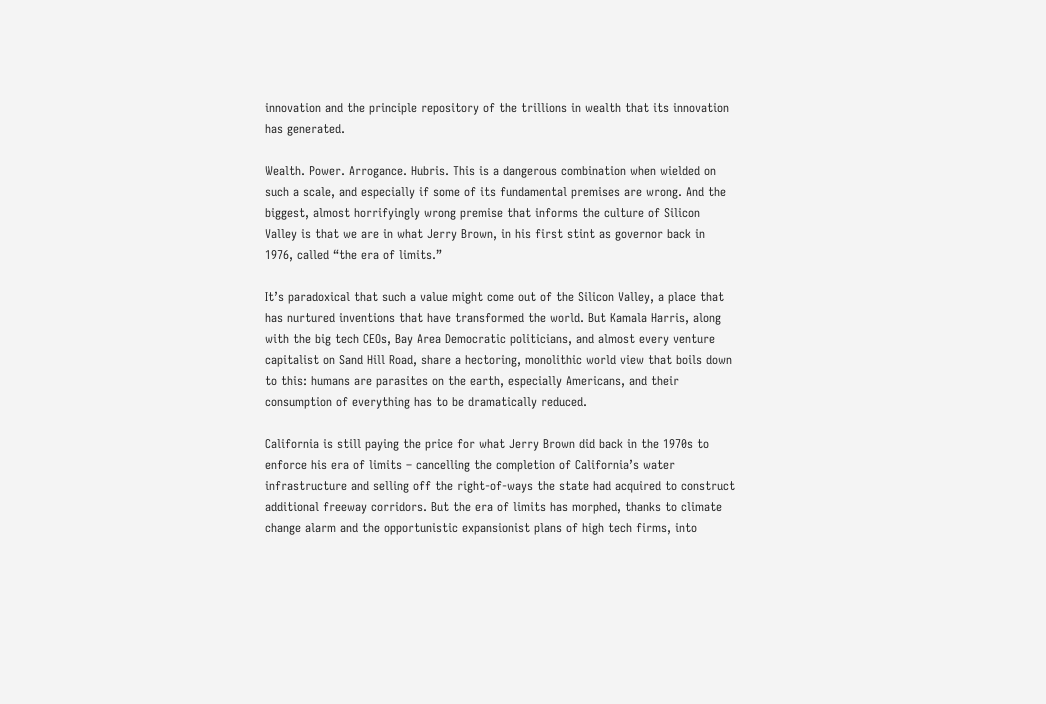innovation and the principle repository of the trillions in wealth that its innovation has generated.

Wealth. Power. Arrogance. Hubris. This is a dangerous combination when wielded on such a scale, and especially if some of its fundamental premises are wrong. And the biggest, almost horrifyingly wrong premise that informs the culture of Silicon Valley is that we are in what Jerry Brown, in his first stint as governor back in 1976, called “the era of limits.”

It’s paradoxical that such a value might come out of the Silicon Valley, a place that has nurtured inventions that have transformed the world. But Kamala Harris, along with the big tech CEOs, Bay Area Democratic politicians, and almost every venture capitalist on Sand Hill Road, share a hectoring, monolithic world view that boils down to this: humans are parasites on the earth, especially Americans, and their consumption of everything has to be dramatically reduced.

California is still paying the price for what Jerry Brown did back in the 1970s to enforce his era of limits – cancelling the completion of California’s water infrastructure and selling off the right-of-ways the state had acquired to construct additional freeway corridors. But the era of limits has morphed, thanks to climate change alarm and the opportunistic expansionist plans of high tech firms, into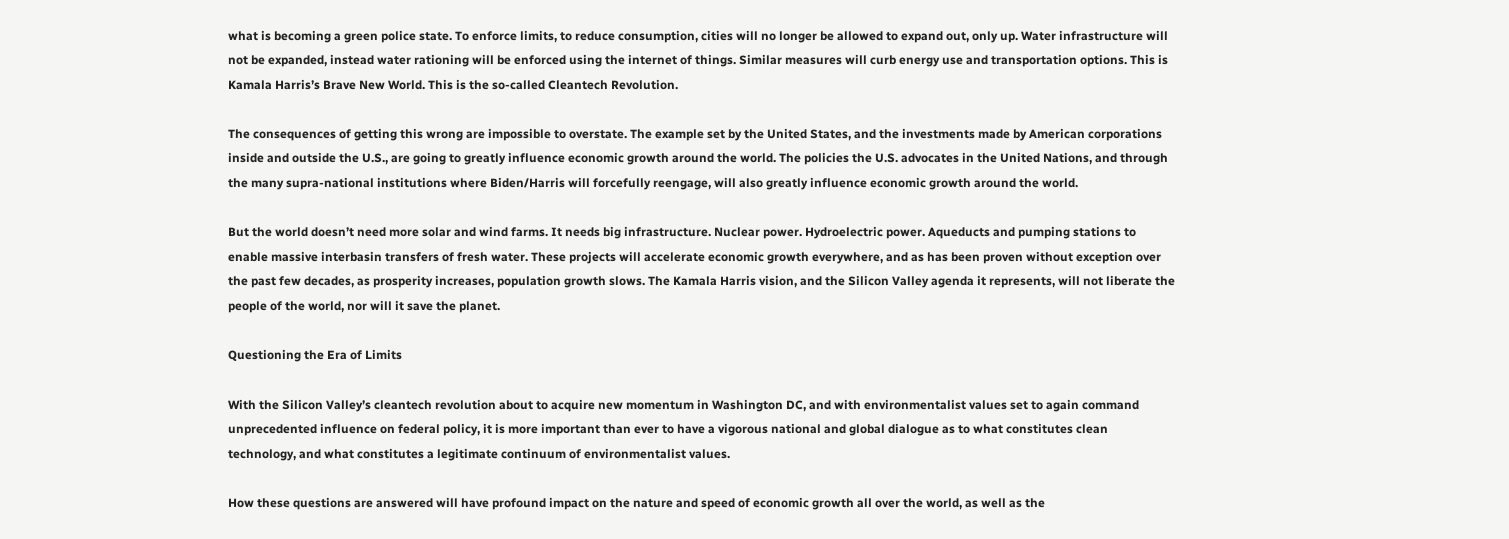what is becoming a green police state. To enforce limits, to reduce consumption, cities will no longer be allowed to expand out, only up. Water infrastructure will not be expanded, instead water rationing will be enforced using the internet of things. Similar measures will curb energy use and transportation options. This is Kamala Harris’s Brave New World. This is the so-called Cleantech Revolution.

The consequences of getting this wrong are impossible to overstate. The example set by the United States, and the investments made by American corporations inside and outside the U.S., are going to greatly influence economic growth around the world. The policies the U.S. advocates in the United Nations, and through the many supra-national institutions where Biden/Harris will forcefully reengage, will also greatly influence economic growth around the world.

But the world doesn’t need more solar and wind farms. It needs big infrastructure. Nuclear power. Hydroelectric power. Aqueducts and pumping stations to enable massive interbasin transfers of fresh water. These projects will accelerate economic growth everywhere, and as has been proven without exception over the past few decades, as prosperity increases, population growth slows. The Kamala Harris vision, and the Silicon Valley agenda it represents, will not liberate the people of the world, nor will it save the planet.

Questioning the Era of Limits

With the Silicon Valley’s cleantech revolution about to acquire new momentum in Washington DC, and with environmentalist values set to again command unprecedented influence on federal policy, it is more important than ever to have a vigorous national and global dialogue as to what constitutes clean technology, and what constitutes a legitimate continuum of environmentalist values.

How these questions are answered will have profound impact on the nature and speed of economic growth all over the world, as well as the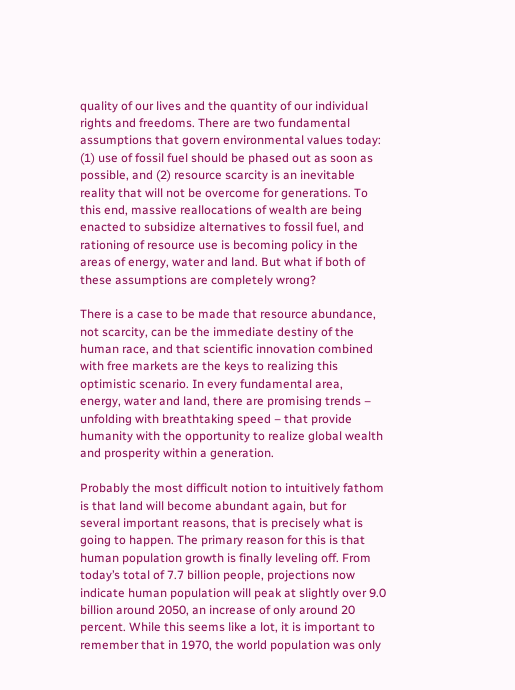quality of our lives and the quantity of our individual rights and freedoms. There are two fundamental assumptions that govern environmental values today: (1) use of fossil fuel should be phased out as soon as possible, and (2) resource scarcity is an inevitable reality that will not be overcome for generations. To this end, massive reallocations of wealth are being enacted to subsidize alternatives to fossil fuel, and rationing of resource use is becoming policy in the areas of energy, water and land. But what if both of these assumptions are completely wrong?

There is a case to be made that resource abundance, not scarcity, can be the immediate destiny of the human race, and that scientific innovation combined with free markets are the keys to realizing this optimistic scenario. In every fundamental area, energy, water and land, there are promising trends – unfolding with breathtaking speed – that provide humanity with the opportunity to realize global wealth and prosperity within a generation.

Probably the most difficult notion to intuitively fathom is that land will become abundant again, but for several important reasons, that is precisely what is going to happen. The primary reason for this is that human population growth is finally leveling off. From today’s total of 7.7 billion people, projections now indicate human population will peak at slightly over 9.0 billion around 2050, an increase of only around 20 percent. While this seems like a lot, it is important to remember that in 1970, the world population was only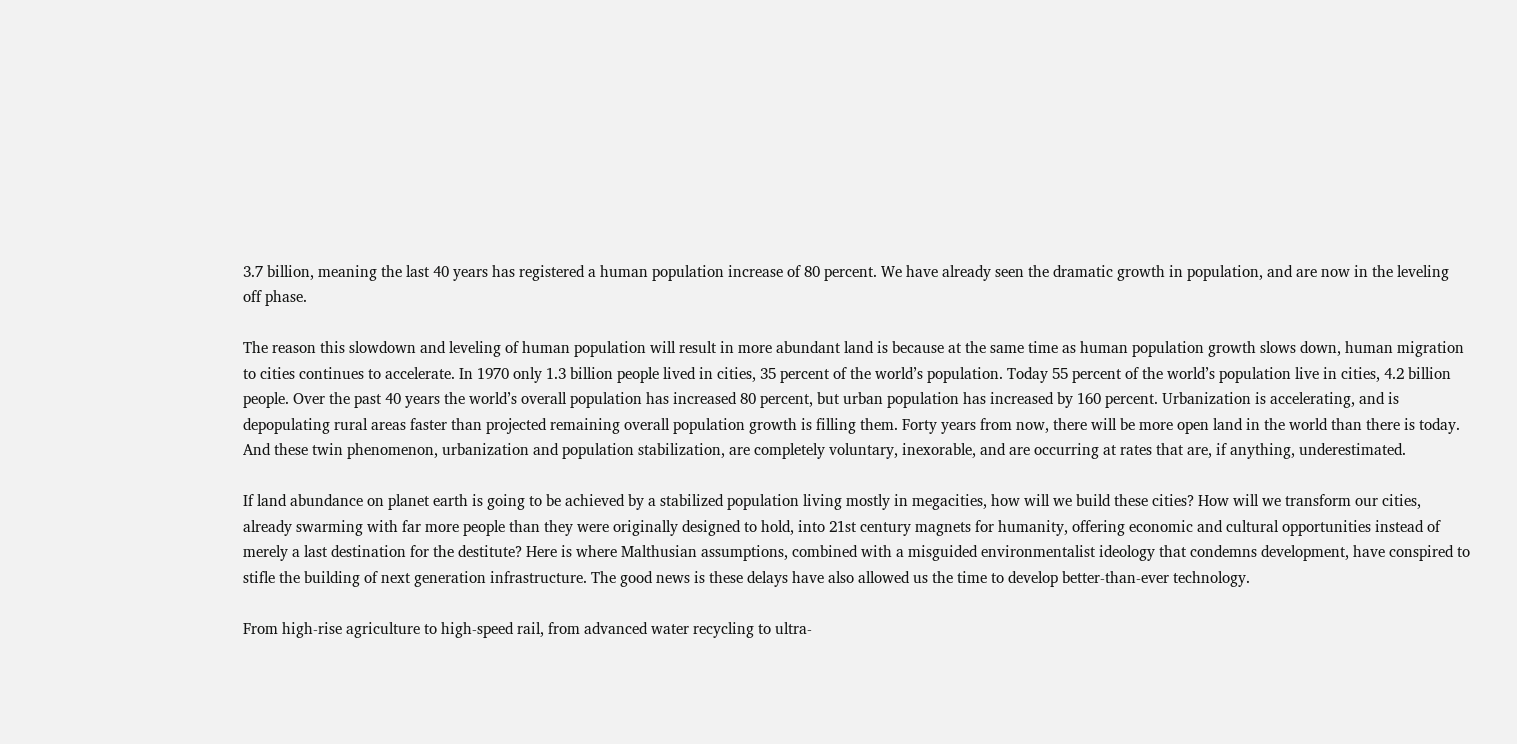3.7 billion, meaning the last 40 years has registered a human population increase of 80 percent. We have already seen the dramatic growth in population, and are now in the leveling off phase.

The reason this slowdown and leveling of human population will result in more abundant land is because at the same time as human population growth slows down, human migration to cities continues to accelerate. In 1970 only 1.3 billion people lived in cities, 35 percent of the world’s population. Today 55 percent of the world’s population live in cities, 4.2 billion people. Over the past 40 years the world’s overall population has increased 80 percent, but urban population has increased by 160 percent. Urbanization is accelerating, and is depopulating rural areas faster than projected remaining overall population growth is filling them. Forty years from now, there will be more open land in the world than there is today. And these twin phenomenon, urbanization and population stabilization, are completely voluntary, inexorable, and are occurring at rates that are, if anything, underestimated.

If land abundance on planet earth is going to be achieved by a stabilized population living mostly in megacities, how will we build these cities? How will we transform our cities, already swarming with far more people than they were originally designed to hold, into 21st century magnets for humanity, offering economic and cultural opportunities instead of merely a last destination for the destitute? Here is where Malthusian assumptions, combined with a misguided environmentalist ideology that condemns development, have conspired to stifle the building of next generation infrastructure. The good news is these delays have also allowed us the time to develop better-than-ever technology.

From high-rise agriculture to high-speed rail, from advanced water recycling to ultra-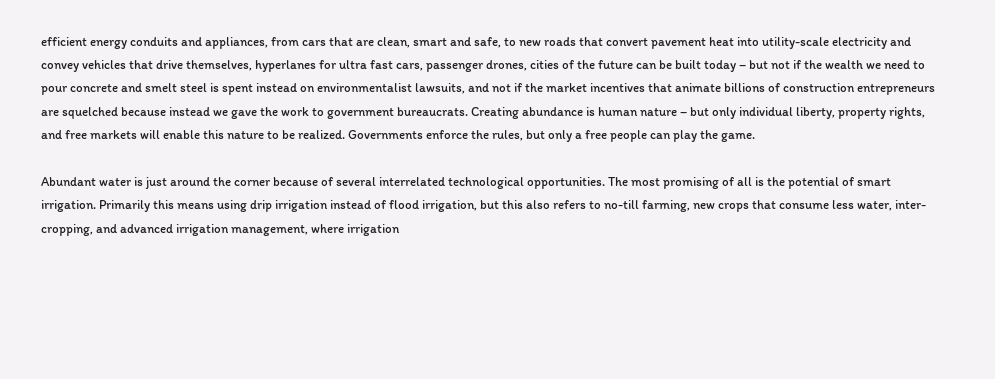efficient energy conduits and appliances, from cars that are clean, smart and safe, to new roads that convert pavement heat into utility-scale electricity and convey vehicles that drive themselves, hyperlanes for ultra fast cars, passenger drones, cities of the future can be built today – but not if the wealth we need to pour concrete and smelt steel is spent instead on environmentalist lawsuits, and not if the market incentives that animate billions of construction entrepreneurs are squelched because instead we gave the work to government bureaucrats. Creating abundance is human nature – but only individual liberty, property rights, and free markets will enable this nature to be realized. Governments enforce the rules, but only a free people can play the game.

Abundant water is just around the corner because of several interrelated technological opportunities. The most promising of all is the potential of smart irrigation. Primarily this means using drip irrigation instead of flood irrigation, but this also refers to no-till farming, new crops that consume less water, inter-cropping, and advanced irrigation management, where irrigation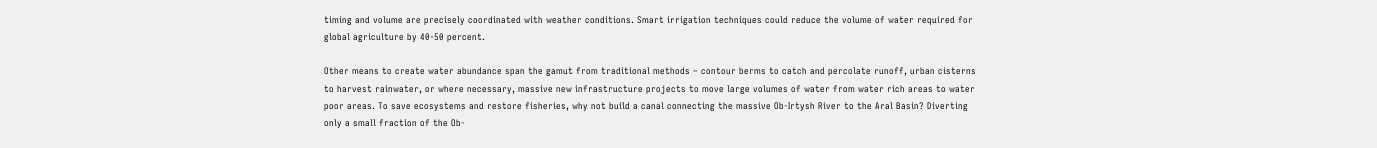timing and volume are precisely coordinated with weather conditions. Smart irrigation techniques could reduce the volume of water required for global agriculture by 40-50 percent.

Other means to create water abundance span the gamut from traditional methods – contour berms to catch and percolate runoff, urban cisterns to harvest rainwater, or where necessary, massive new infrastructure projects to move large volumes of water from water rich areas to water poor areas. To save ecosystems and restore fisheries, why not build a canal connecting the massive Ob-Irtysh River to the Aral Basin? Diverting only a small fraction of the Ob-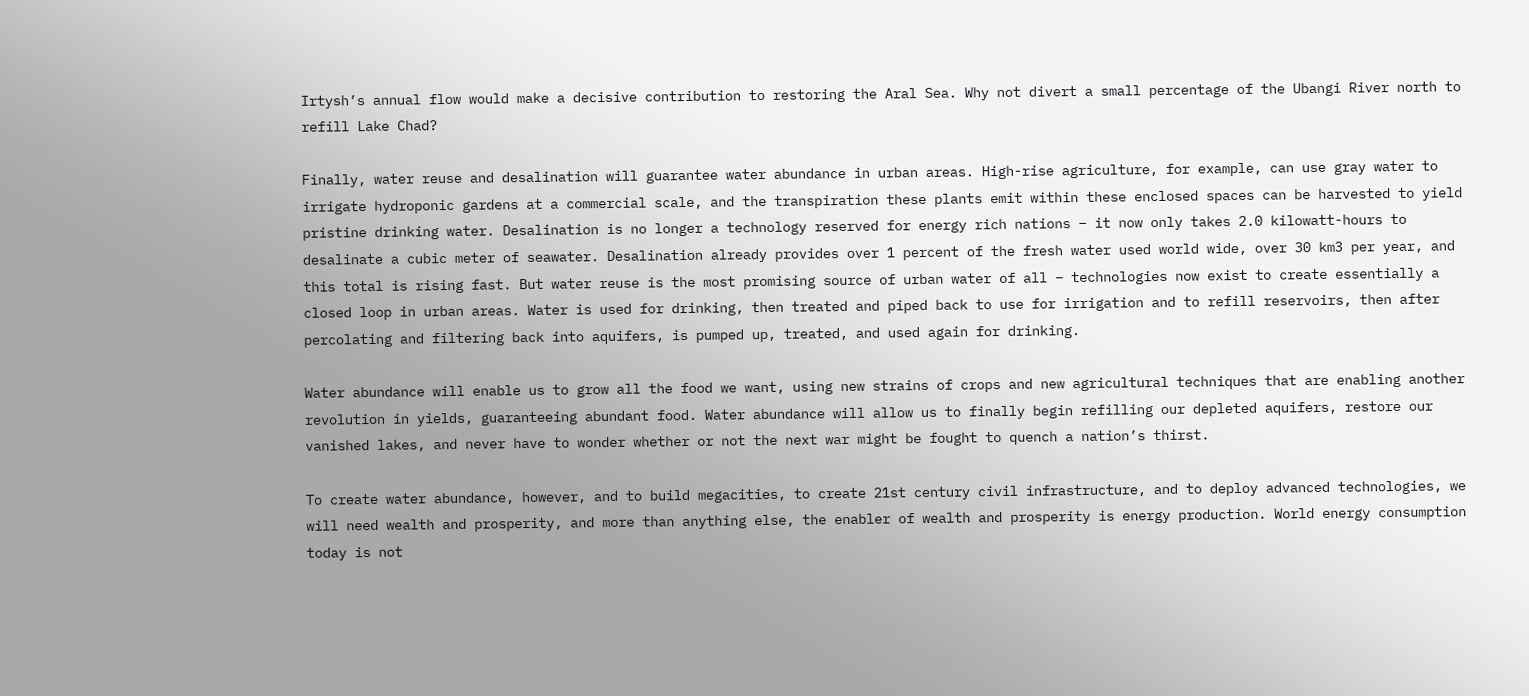Irtysh’s annual flow would make a decisive contribution to restoring the Aral Sea. Why not divert a small percentage of the Ubangi River north to refill Lake Chad?

Finally, water reuse and desalination will guarantee water abundance in urban areas. High-rise agriculture, for example, can use gray water to irrigate hydroponic gardens at a commercial scale, and the transpiration these plants emit within these enclosed spaces can be harvested to yield pristine drinking water. Desalination is no longer a technology reserved for energy rich nations – it now only takes 2.0 kilowatt-hours to desalinate a cubic meter of seawater. Desalination already provides over 1 percent of the fresh water used world wide, over 30 km3 per year, and this total is rising fast. But water reuse is the most promising source of urban water of all – technologies now exist to create essentially a closed loop in urban areas. Water is used for drinking, then treated and piped back to use for irrigation and to refill reservoirs, then after percolating and filtering back into aquifers, is pumped up, treated, and used again for drinking.

Water abundance will enable us to grow all the food we want, using new strains of crops and new agricultural techniques that are enabling another revolution in yields, guaranteeing abundant food. Water abundance will allow us to finally begin refilling our depleted aquifers, restore our vanished lakes, and never have to wonder whether or not the next war might be fought to quench a nation’s thirst.

To create water abundance, however, and to build megacities, to create 21st century civil infrastructure, and to deploy advanced technologies, we will need wealth and prosperity, and more than anything else, the enabler of wealth and prosperity is energy production. World energy consumption today is not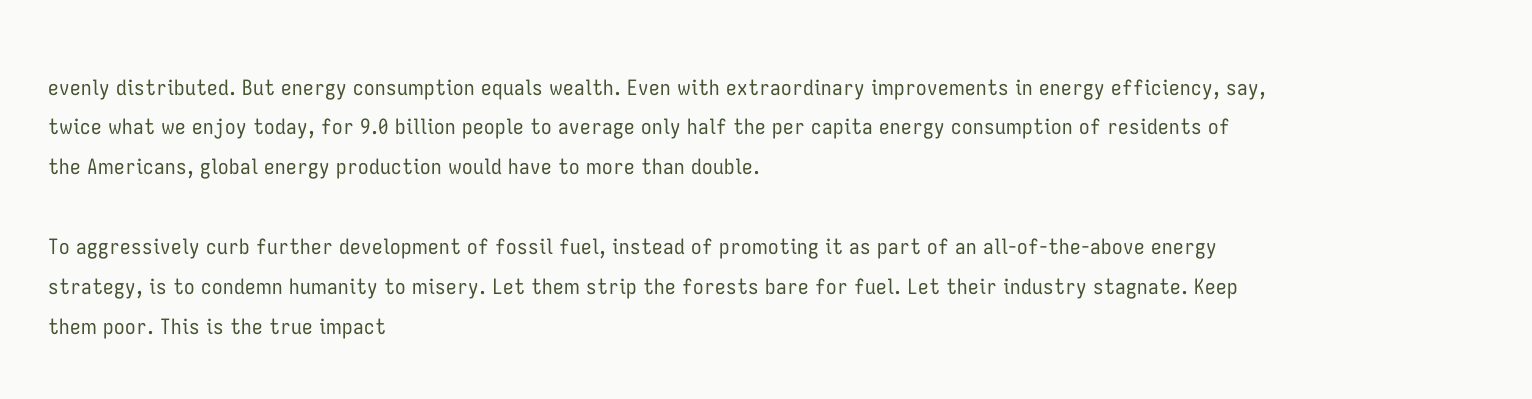evenly distributed. But energy consumption equals wealth. Even with extraordinary improvements in energy efficiency, say, twice what we enjoy today, for 9.0 billion people to average only half the per capita energy consumption of residents of the Americans, global energy production would have to more than double.

To aggressively curb further development of fossil fuel, instead of promoting it as part of an all-of-the-above energy strategy, is to condemn humanity to misery. Let them strip the forests bare for fuel. Let their industry stagnate. Keep them poor. This is the true impact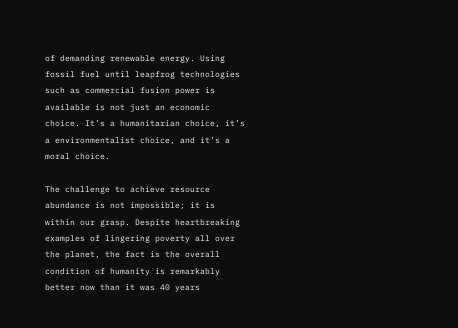of demanding renewable energy. Using fossil fuel until leapfrog technologies such as commercial fusion power is available is not just an economic choice. It’s a humanitarian choice, it’s a environmentalist choice, and it’s a moral choice.

The challenge to achieve resource abundance is not impossible; it is within our grasp. Despite heartbreaking examples of lingering poverty all over the planet, the fact is the overall condition of humanity is remarkably better now than it was 40 years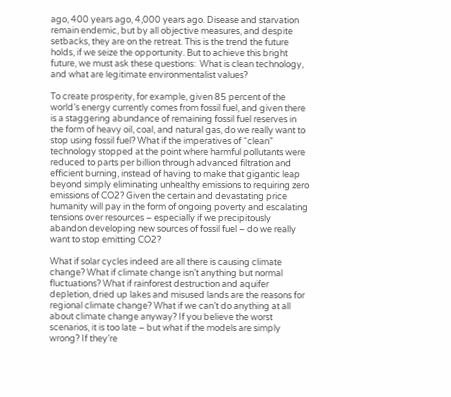ago, 400 years ago, 4,000 years ago. Disease and starvation remain endemic, but by all objective measures, and despite setbacks, they are on the retreat. This is the trend the future holds, if we seize the opportunity. But to achieve this bright future, we must ask these questions:  What is clean technology, and what are legitimate environmentalist values?

To create prosperity, for example, given 85 percent of the world’s energy currently comes from fossil fuel, and given there is a staggering abundance of remaining fossil fuel reserves in the form of heavy oil, coal, and natural gas, do we really want to stop using fossil fuel? What if the imperatives of “clean” technology stopped at the point where harmful pollutants were reduced to parts per billion through advanced filtration and efficient burning, instead of having to make that gigantic leap beyond simply eliminating unhealthy emissions to requiring zero emissions of CO2? Given the certain and devastating price humanity will pay in the form of ongoing poverty and escalating tensions over resources – especially if we precipitously abandon developing new sources of fossil fuel – do we really want to stop emitting CO2?

What if solar cycles indeed are all there is causing climate change? What if climate change isn’t anything but normal fluctuations? What if rainforest destruction and aquifer depletion, dried up lakes and misused lands are the reasons for regional climate change? What if we can’t do anything at all about climate change anyway? If you believe the worst scenarios, it is too late – but what if the models are simply wrong? If they’re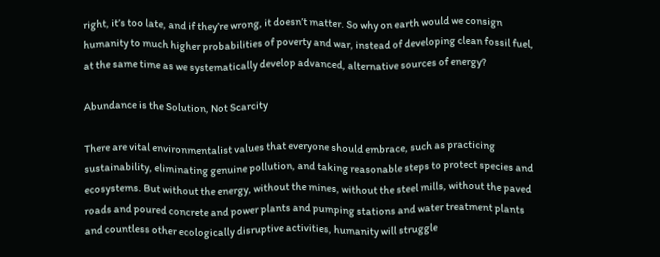right, it’s too late, and if they’re wrong, it doesn’t matter. So why on earth would we consign humanity to much higher probabilities of poverty and war, instead of developing clean fossil fuel, at the same time as we systematically develop advanced, alternative sources of energy?

Abundance is the Solution, Not Scarcity

There are vital environmentalist values that everyone should embrace, such as practicing sustainability, eliminating genuine pollution, and taking reasonable steps to protect species and ecosystems. But without the energy, without the mines, without the steel mills, without the paved roads and poured concrete and power plants and pumping stations and water treatment plants and countless other ecologically disruptive activities, humanity will struggle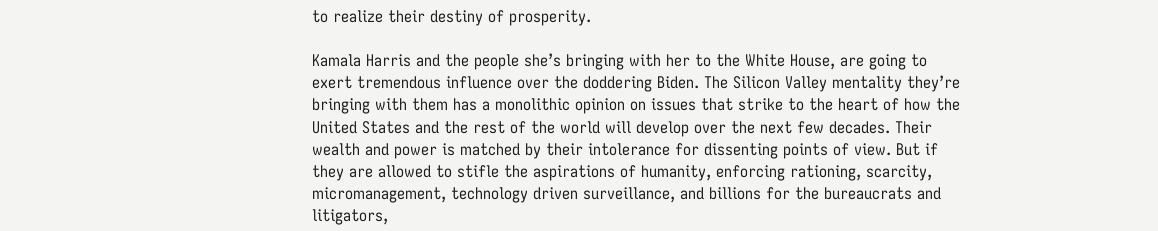to realize their destiny of prosperity.

Kamala Harris and the people she’s bringing with her to the White House, are going to exert tremendous influence over the doddering Biden. The Silicon Valley mentality they’re bringing with them has a monolithic opinion on issues that strike to the heart of how the United States and the rest of the world will develop over the next few decades. Their wealth and power is matched by their intolerance for dissenting points of view. But if they are allowed to stifle the aspirations of humanity, enforcing rationing, scarcity, micromanagement, technology driven surveillance, and billions for the bureaucrats and litigators,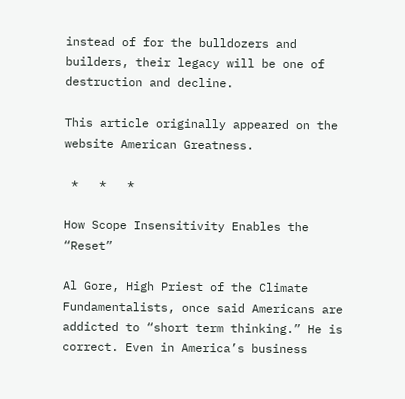instead of for the bulldozers and builders, their legacy will be one of destruction and decline.

This article originally appeared on the website American Greatness.

 *   *   *

How Scope Insensitivity Enables the “Reset”

Al Gore, High Priest of the Climate Fundamentalists, once said Americans are addicted to “short term thinking.” He is correct. Even in America’s business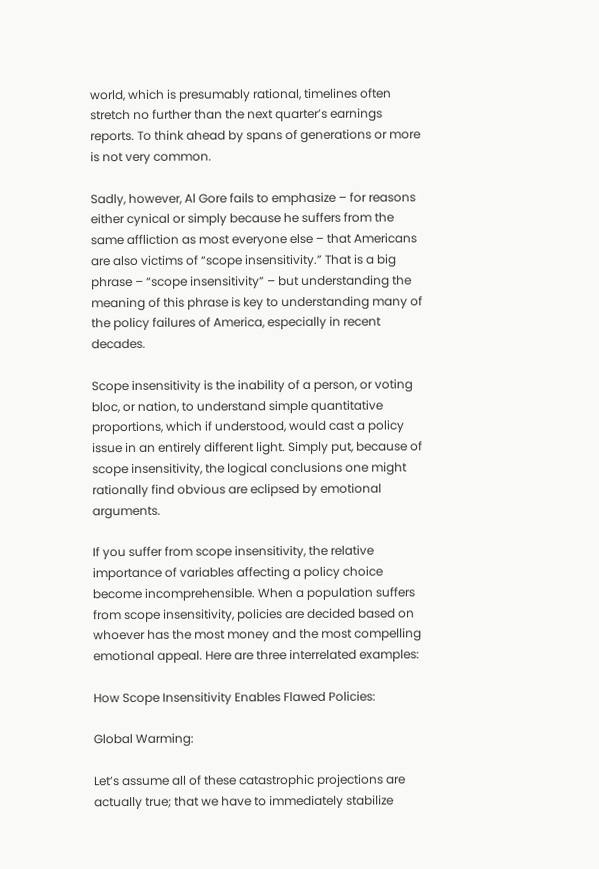world, which is presumably rational, timelines often stretch no further than the next quarter’s earnings reports. To think ahead by spans of generations or more is not very common.

Sadly, however, Al Gore fails to emphasize – for reasons either cynical or simply because he suffers from the same affliction as most everyone else – that Americans are also victims of “scope insensitivity.” That is a big phrase – “scope insensitivity” – but understanding the meaning of this phrase is key to understanding many of the policy failures of America, especially in recent decades.

Scope insensitivity is the inability of a person, or voting bloc, or nation, to understand simple quantitative proportions, which if understood, would cast a policy issue in an entirely different light. Simply put, because of scope insensitivity, the logical conclusions one might rationally find obvious are eclipsed by emotional arguments.

If you suffer from scope insensitivity, the relative importance of variables affecting a policy choice become incomprehensible. When a population suffers from scope insensitivity, policies are decided based on whoever has the most money and the most compelling emotional appeal. Here are three interrelated examples:

How Scope Insensitivity Enables Flawed Policies:

Global Warming:

Let’s assume all of these catastrophic projections are actually true; that we have to immediately stabilize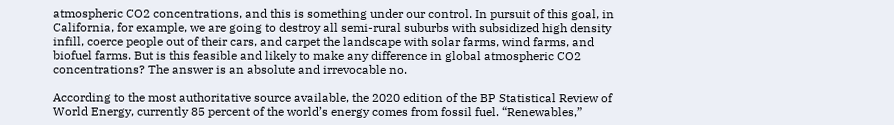atmospheric CO2 concentrations, and this is something under our control. In pursuit of this goal, in California, for example, we are going to destroy all semi-rural suburbs with subsidized high density infill, coerce people out of their cars, and carpet the landscape with solar farms, wind farms, and biofuel farms. But is this feasible and likely to make any difference in global atmospheric CO2 concentrations? The answer is an absolute and irrevocable no.

According to the most authoritative source available, the 2020 edition of the BP Statistical Review of World Energy, currently 85 percent of the world’s energy comes from fossil fuel. “Renewables,”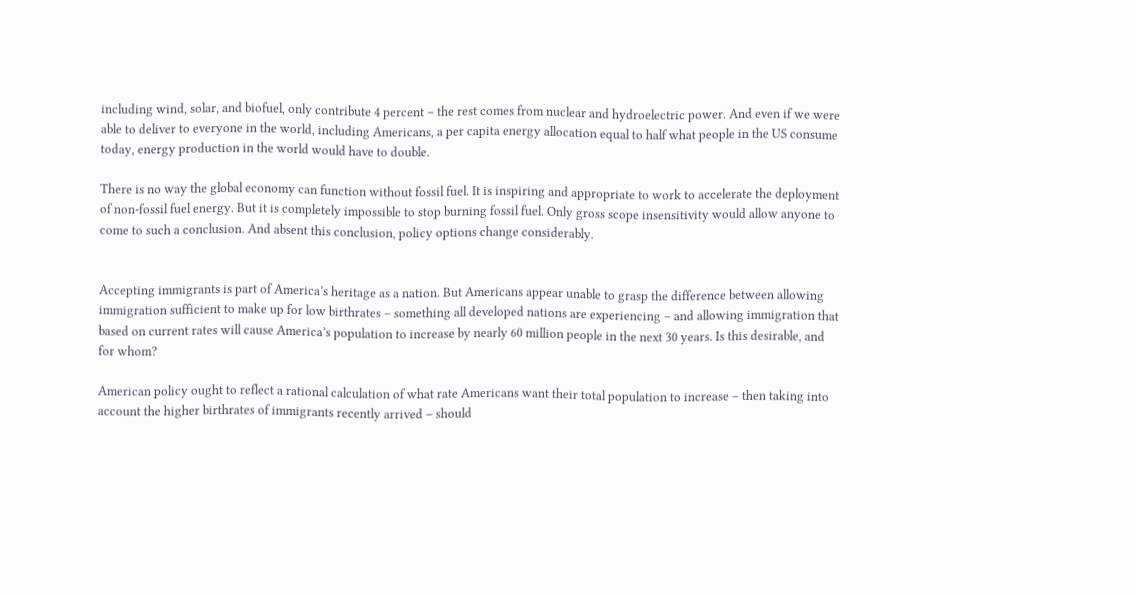including wind, solar, and biofuel, only contribute 4 percent – the rest comes from nuclear and hydroelectric power. And even if we were able to deliver to everyone in the world, including Americans, a per capita energy allocation equal to half what people in the US consume today, energy production in the world would have to double.

There is no way the global economy can function without fossil fuel. It is inspiring and appropriate to work to accelerate the deployment of non-fossil fuel energy. But it is completely impossible to stop burning fossil fuel. Only gross scope insensitivity would allow anyone to come to such a conclusion. And absent this conclusion, policy options change considerably.


Accepting immigrants is part of America’s heritage as a nation. But Americans appear unable to grasp the difference between allowing immigration sufficient to make up for low birthrates – something all developed nations are experiencing – and allowing immigration that based on current rates will cause America’s population to increase by nearly 60 million people in the next 30 years. Is this desirable, and for whom?

American policy ought to reflect a rational calculation of what rate Americans want their total population to increase – then taking into account the higher birthrates of immigrants recently arrived – should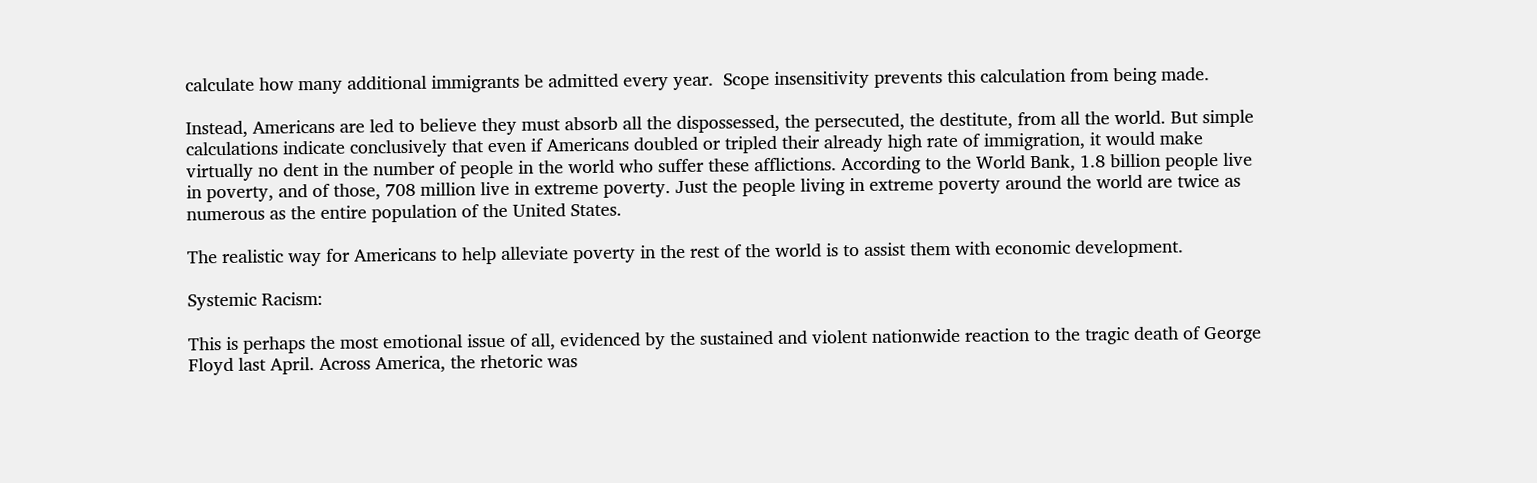calculate how many additional immigrants be admitted every year.  Scope insensitivity prevents this calculation from being made.

Instead, Americans are led to believe they must absorb all the dispossessed, the persecuted, the destitute, from all the world. But simple calculations indicate conclusively that even if Americans doubled or tripled their already high rate of immigration, it would make virtually no dent in the number of people in the world who suffer these afflictions. According to the World Bank, 1.8 billion people live in poverty, and of those, 708 million live in extreme poverty. Just the people living in extreme poverty around the world are twice as numerous as the entire population of the United States.

The realistic way for Americans to help alleviate poverty in the rest of the world is to assist them with economic development.

Systemic Racism:

This is perhaps the most emotional issue of all, evidenced by the sustained and violent nationwide reaction to the tragic death of George Floyd last April. Across America, the rhetoric was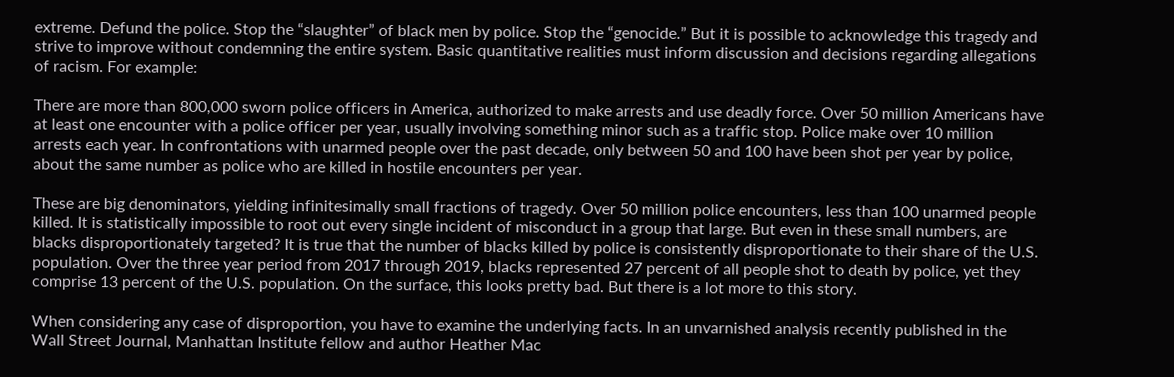extreme. Defund the police. Stop the “slaughter” of black men by police. Stop the “genocide.” But it is possible to acknowledge this tragedy and strive to improve without condemning the entire system. Basic quantitative realities must inform discussion and decisions regarding allegations of racism. For example:

There are more than 800,000 sworn police officers in America, authorized to make arrests and use deadly force. Over 50 million Americans have at least one encounter with a police officer per year, usually involving something minor such as a traffic stop. Police make over 10 million arrests each year. In confrontations with unarmed people over the past decade, only between 50 and 100 have been shot per year by police, about the same number as police who are killed in hostile encounters per year.

These are big denominators, yielding infinitesimally small fractions of tragedy. Over 50 million police encounters, less than 100 unarmed people killed. It is statistically impossible to root out every single incident of misconduct in a group that large. But even in these small numbers, are blacks disproportionately targeted? It is true that the number of blacks killed by police is consistently disproportionate to their share of the U.S. population. Over the three year period from 2017 through 2019, blacks represented 27 percent of all people shot to death by police, yet they comprise 13 percent of the U.S. population. On the surface, this looks pretty bad. But there is a lot more to this story.

When considering any case of disproportion, you have to examine the underlying facts. In an unvarnished analysis recently published in the Wall Street Journal, Manhattan Institute fellow and author Heather Mac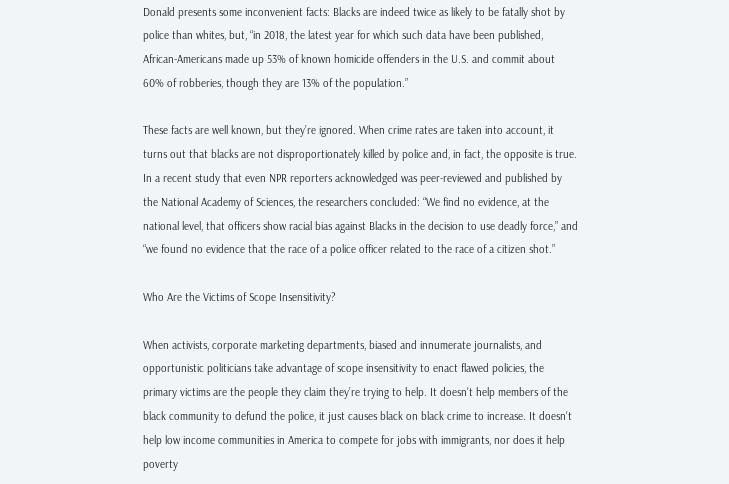Donald presents some inconvenient facts: Blacks are indeed twice as likely to be fatally shot by police than whites, but, “in 2018, the latest year for which such data have been published, African-Americans made up 53% of known homicide offenders in the U.S. and commit about 60% of robberies, though they are 13% of the population.”

These facts are well known, but they’re ignored. When crime rates are taken into account, it turns out that blacks are not disproportionately killed by police and, in fact, the opposite is true. In a recent study that even NPR reporters acknowledged was peer-reviewed and published by the National Academy of Sciences, the researchers concluded: “We find no evidence, at the national level, that officers show racial bias against Blacks in the decision to use deadly force,” and “we found no evidence that the race of a police officer related to the race of a citizen shot.”

Who Are the Victims of Scope Insensitivity?

When activists, corporate marketing departments, biased and innumerate journalists, and opportunistic politicians take advantage of scope insensitivity to enact flawed policies, the primary victims are the people they claim they’re trying to help. It doesn’t help members of the black community to defund the police, it just causes black on black crime to increase. It doesn’t help low income communities in America to compete for jobs with immigrants, nor does it help poverty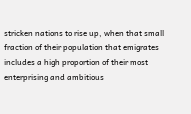stricken nations to rise up, when that small fraction of their population that emigrates includes a high proportion of their most enterprising and ambitious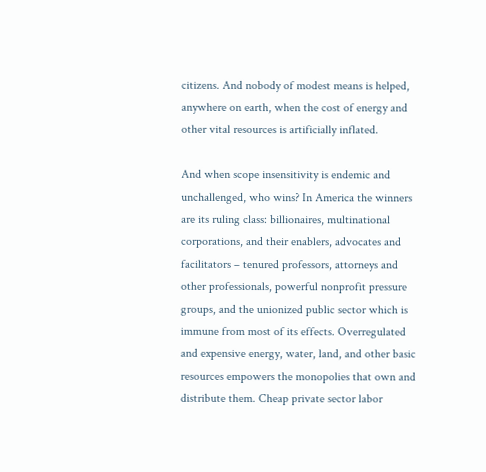citizens. And nobody of modest means is helped, anywhere on earth, when the cost of energy and other vital resources is artificially inflated.

And when scope insensitivity is endemic and unchallenged, who wins? In America the winners are its ruling class: billionaires, multinational corporations, and their enablers, advocates and facilitators – tenured professors, attorneys and other professionals, powerful nonprofit pressure groups, and the unionized public sector which is immune from most of its effects. Overregulated and expensive energy, water, land, and other basic resources empowers the monopolies that own and distribute them. Cheap private sector labor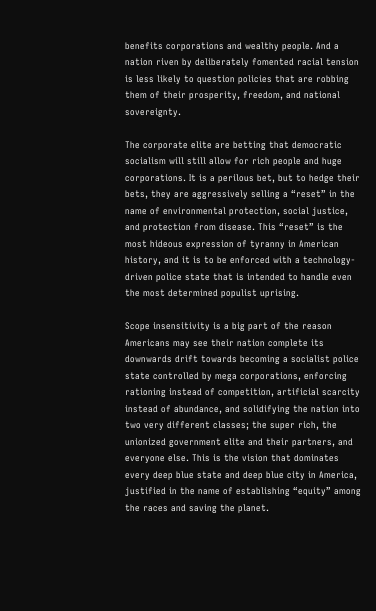benefits corporations and wealthy people. And a nation riven by deliberately fomented racial tension is less likely to question policies that are robbing them of their prosperity, freedom, and national sovereignty.

The corporate elite are betting that democratic socialism will still allow for rich people and huge corporations. It is a perilous bet, but to hedge their bets, they are aggressively selling a “reset” in the name of environmental protection, social justice, and protection from disease. This “reset” is the most hideous expression of tyranny in American history, and it is to be enforced with a technology-driven police state that is intended to handle even the most determined populist uprising.

Scope insensitivity is a big part of the reason Americans may see their nation complete its downwards drift towards becoming a socialist police state controlled by mega corporations, enforcing rationing instead of competition, artificial scarcity instead of abundance, and solidifying the nation into two very different classes; the super rich, the unionized government elite and their partners, and everyone else. This is the vision that dominates every deep blue state and deep blue city in America, justified in the name of establishing “equity” among the races and saving the planet.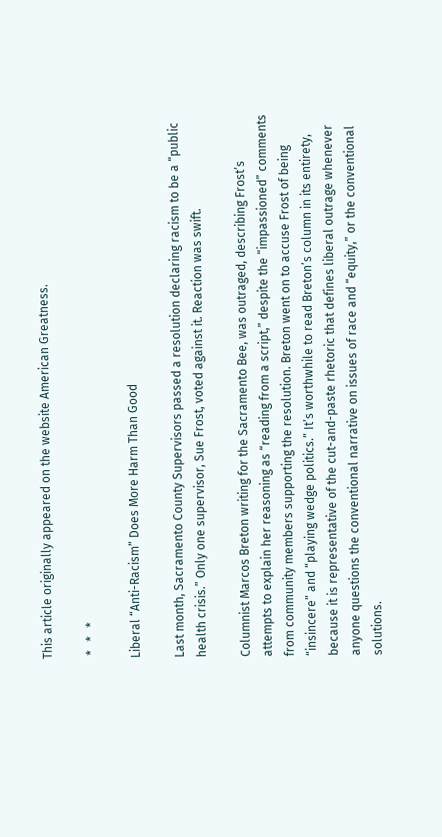This article originally appeared on the website American Greatness.

 *   *   *

Liberal “Anti-Racism” Does More Harm Than Good

Last month, Sacramento County Supervisors passed a resolution declaring racism to be a “public health crisis.” Only one supervisor, Sue Frost, voted against it. Reaction was swift.

Columnist Marcos Breton writing for the Sacramento Bee, was outraged, describing Frost’s attempts to explain her reasoning as “reading from a script,” despite the “impassioned” comments from community members supporting the resolution. Breton went on to accuse Frost of being “insincere” and “playing wedge politics.” It’s worthwhile to read Breton’s column in its entirety, because it is representative of the cut-and-paste rhetoric that defines liberal outrage whenever anyone questions the conventional narrative on issues of race and “equity,” or the conventional solutions.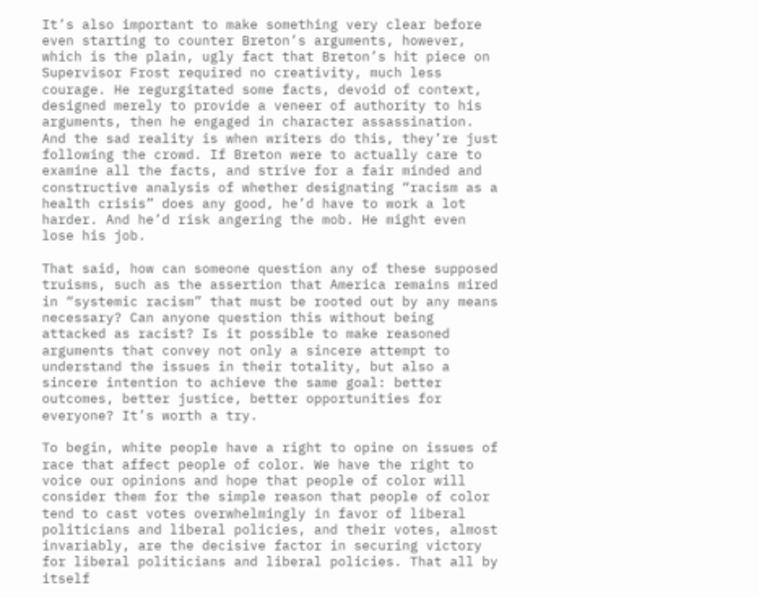It’s also important to make something very clear before even starting to counter Breton’s arguments, however, which is the plain, ugly fact that Breton’s hit piece on Supervisor Frost required no creativity, much less courage. He regurgitated some facts, devoid of context, designed merely to provide a veneer of authority to his arguments, then he engaged in character assassination. And the sad reality is when writers do this, they’re just following the crowd. If Breton were to actually care to examine all the facts, and strive for a fair minded and constructive analysis of whether designating “racism as a health crisis” does any good, he’d have to work a lot harder. And he’d risk angering the mob. He might even lose his job.

That said, how can someone question any of these supposed truisms, such as the assertion that America remains mired in “systemic racism” that must be rooted out by any means necessary? Can anyone question this without being attacked as racist? Is it possible to make reasoned arguments that convey not only a sincere attempt to understand the issues in their totality, but also a sincere intention to achieve the same goal: better outcomes, better justice, better opportunities for everyone? It’s worth a try.

To begin, white people have a right to opine on issues of race that affect people of color. We have the right to voice our opinions and hope that people of color will consider them for the simple reason that people of color tend to cast votes overwhelmingly in favor of liberal politicians and liberal policies, and their votes, almost invariably, are the decisive factor in securing victory for liberal politicians and liberal policies. That all by itself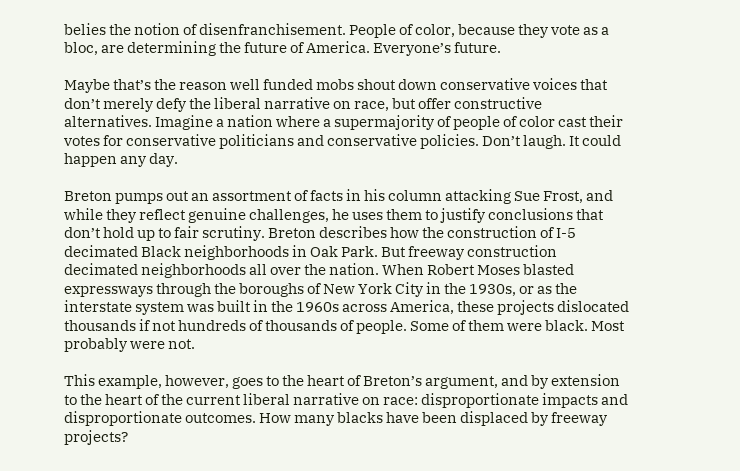belies the notion of disenfranchisement. People of color, because they vote as a bloc, are determining the future of America. Everyone’s future.

Maybe that’s the reason well funded mobs shout down conservative voices that don’t merely defy the liberal narrative on race, but offer constructive alternatives. Imagine a nation where a supermajority of people of color cast their votes for conservative politicians and conservative policies. Don’t laugh. It could happen any day.

Breton pumps out an assortment of facts in his column attacking Sue Frost, and while they reflect genuine challenges, he uses them to justify conclusions that don’t hold up to fair scrutiny. Breton describes how the construction of I-5 decimated Black neighborhoods in Oak Park. But freeway construction decimated neighborhoods all over the nation. When Robert Moses blasted expressways through the boroughs of New York City in the 1930s, or as the interstate system was built in the 1960s across America, these projects dislocated thousands if not hundreds of thousands of people. Some of them were black. Most probably were not.

This example, however, goes to the heart of Breton’s argument, and by extension to the heart of the current liberal narrative on race: disproportionate impacts and disproportionate outcomes. How many blacks have been displaced by freeway projects?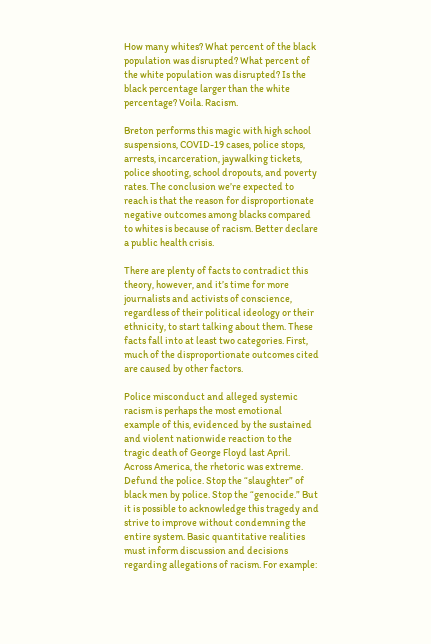How many whites? What percent of the black population was disrupted? What percent of the white population was disrupted? Is the black percentage larger than the white percentage? Voila. Racism.

Breton performs this magic with high school suspensions, COVID-19 cases, police stops, arrests, incarceration, jaywalking tickets, police shooting, school dropouts, and poverty rates. The conclusion we’re expected to reach is that the reason for disproportionate negative outcomes among blacks compared to whites is because of racism. Better declare a public health crisis.

There are plenty of facts to contradict this theory, however, and it’s time for more journalists and activists of conscience, regardless of their political ideology or their ethnicity, to start talking about them. These facts fall into at least two categories. First, much of the disproportionate outcomes cited are caused by other factors.

Police misconduct and alleged systemic racism is perhaps the most emotional example of this, evidenced by the sustained and violent nationwide reaction to the tragic death of George Floyd last April. Across America, the rhetoric was extreme. Defund the police. Stop the “slaughter” of black men by police. Stop the “genocide.” But it is possible to acknowledge this tragedy and strive to improve without condemning the entire system. Basic quantitative realities must inform discussion and decisions regarding allegations of racism. For example: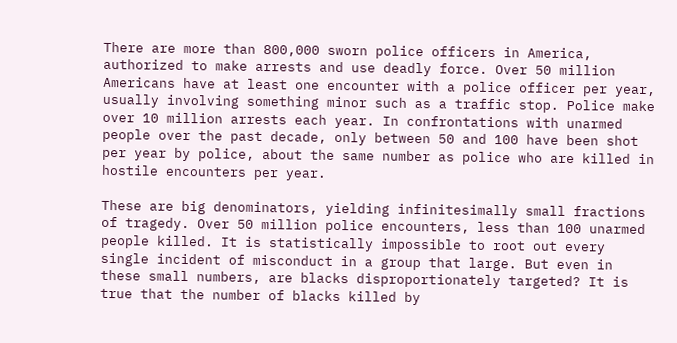There are more than 800,000 sworn police officers in America, authorized to make arrests and use deadly force. Over 50 million Americans have at least one encounter with a police officer per year, usually involving something minor such as a traffic stop. Police make over 10 million arrests each year. In confrontations with unarmed people over the past decade, only between 50 and 100 have been shot per year by police, about the same number as police who are killed in hostile encounters per year.

These are big denominators, yielding infinitesimally small fractions of tragedy. Over 50 million police encounters, less than 100 unarmed people killed. It is statistically impossible to root out every single incident of misconduct in a group that large. But even in these small numbers, are blacks disproportionately targeted? It is true that the number of blacks killed by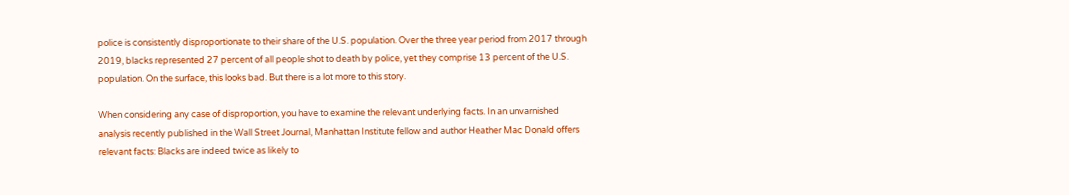police is consistently disproportionate to their share of the U.S. population. Over the three year period from 2017 through 2019, blacks represented 27 percent of all people shot to death by police, yet they comprise 13 percent of the U.S. population. On the surface, this looks bad. But there is a lot more to this story.

When considering any case of disproportion, you have to examine the relevant underlying facts. In an unvarnished analysis recently published in the Wall Street Journal, Manhattan Institute fellow and author Heather Mac Donald offers relevant facts: Blacks are indeed twice as likely to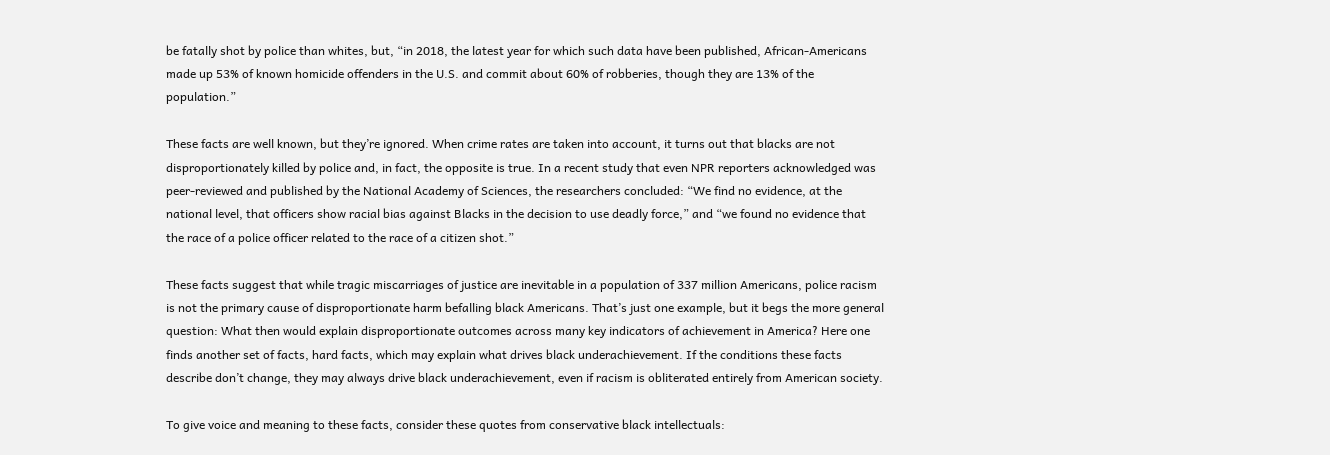be fatally shot by police than whites, but, “in 2018, the latest year for which such data have been published, African-Americans made up 53% of known homicide offenders in the U.S. and commit about 60% of robberies, though they are 13% of the population.”

These facts are well known, but they’re ignored. When crime rates are taken into account, it turns out that blacks are not disproportionately killed by police and, in fact, the opposite is true. In a recent study that even NPR reporters acknowledged was peer-reviewed and published by the National Academy of Sciences, the researchers concluded: “We find no evidence, at the national level, that officers show racial bias against Blacks in the decision to use deadly force,” and “we found no evidence that the race of a police officer related to the race of a citizen shot.”

These facts suggest that while tragic miscarriages of justice are inevitable in a population of 337 million Americans, police racism is not the primary cause of disproportionate harm befalling black Americans. That’s just one example, but it begs the more general question: What then would explain disproportionate outcomes across many key indicators of achievement in America? Here one finds another set of facts, hard facts, which may explain what drives black underachievement. If the conditions these facts describe don’t change, they may always drive black underachievement, even if racism is obliterated entirely from American society.

To give voice and meaning to these facts, consider these quotes from conservative black intellectuals: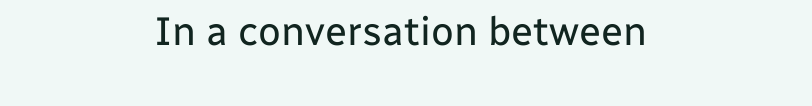In a conversation between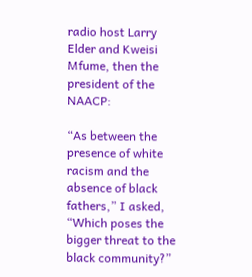radio host Larry Elder and Kweisi Mfume, then the president of the NAACP:

“As between the presence of white racism and the absence of black fathers,” I asked, “Which poses the bigger threat to the black community?”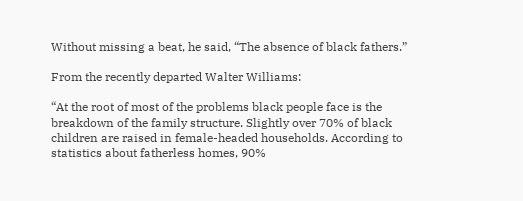Without missing a beat, he said, “The absence of black fathers.”

From the recently departed Walter Williams:

“At the root of most of the problems black people face is the breakdown of the family structure. Slightly over 70% of black children are raised in female-headed households. According to statistics about fatherless homes, 90%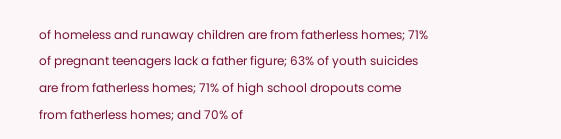of homeless and runaway children are from fatherless homes; 71% of pregnant teenagers lack a father figure; 63% of youth suicides are from fatherless homes; 71% of high school dropouts come from fatherless homes; and 70% of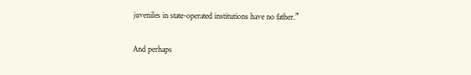juveniles in state-operated institutions have no father.”

And perhaps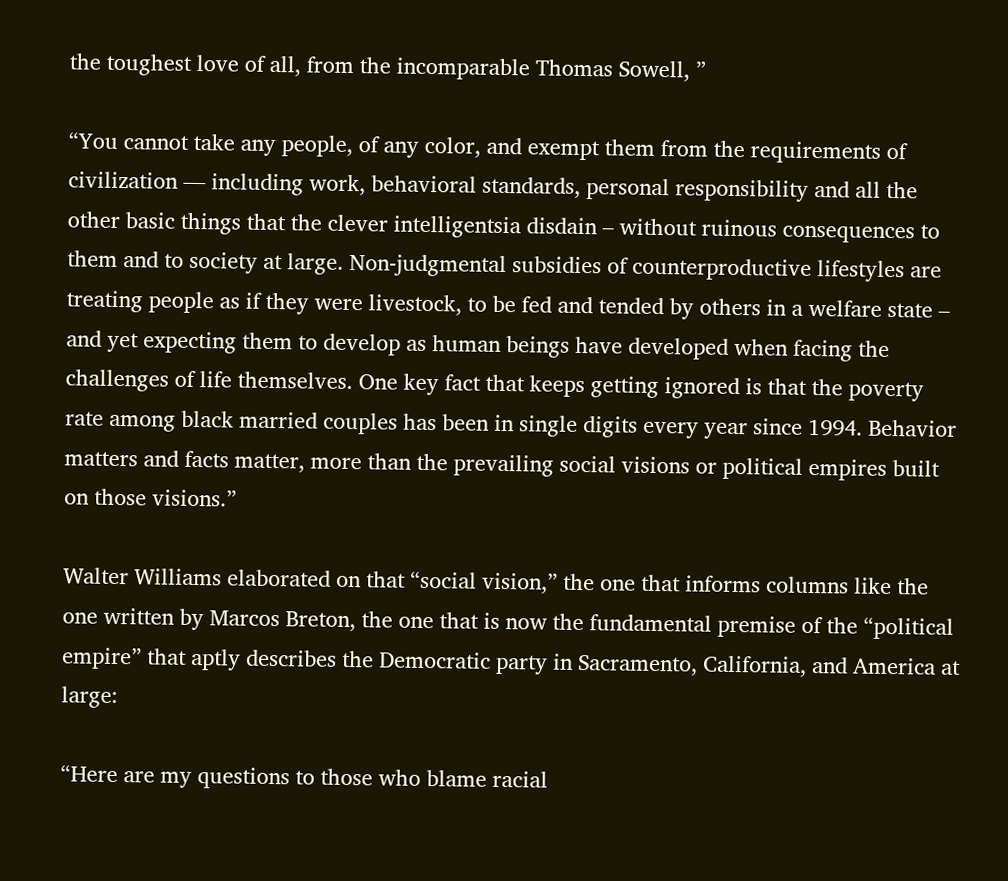the toughest love of all, from the incomparable Thomas Sowell, ”

“You cannot take any people, of any color, and exempt them from the requirements of civilization — including work, behavioral standards, personal responsibility and all the other basic things that the clever intelligentsia disdain – without ruinous consequences to them and to society at large. Non-judgmental subsidies of counterproductive lifestyles are treating people as if they were livestock, to be fed and tended by others in a welfare state – and yet expecting them to develop as human beings have developed when facing the challenges of life themselves. One key fact that keeps getting ignored is that the poverty rate among black married couples has been in single digits every year since 1994. Behavior matters and facts matter, more than the prevailing social visions or political empires built on those visions.”

Walter Williams elaborated on that “social vision,” the one that informs columns like the one written by Marcos Breton, the one that is now the fundamental premise of the “political empire” that aptly describes the Democratic party in Sacramento, California, and America at large:

“Here are my questions to those who blame racial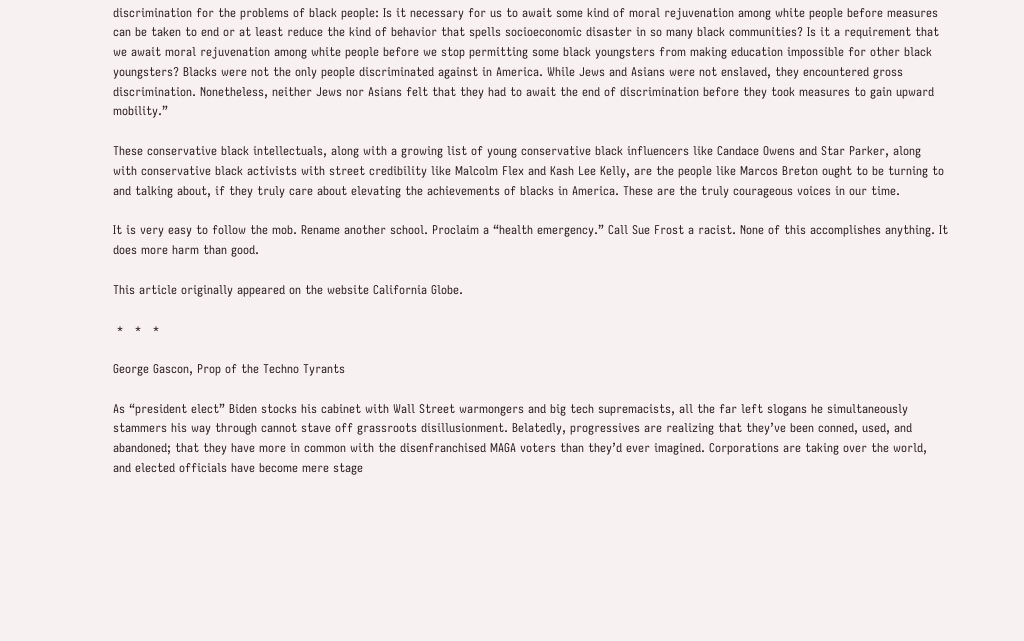discrimination for the problems of black people: Is it necessary for us to await some kind of moral rejuvenation among white people before measures can be taken to end or at least reduce the kind of behavior that spells socioeconomic disaster in so many black communities? Is it a requirement that we await moral rejuvenation among white people before we stop permitting some black youngsters from making education impossible for other black youngsters? Blacks were not the only people discriminated against in America. While Jews and Asians were not enslaved, they encountered gross discrimination. Nonetheless, neither Jews nor Asians felt that they had to await the end of discrimination before they took measures to gain upward mobility.”

These conservative black intellectuals, along with a growing list of young conservative black influencers like Candace Owens and Star Parker, along with conservative black activists with street credibility like Malcolm Flex and Kash Lee Kelly, are the people like Marcos Breton ought to be turning to and talking about, if they truly care about elevating the achievements of blacks in America. These are the truly courageous voices in our time.

It is very easy to follow the mob. Rename another school. Proclaim a “health emergency.” Call Sue Frost a racist. None of this accomplishes anything. It does more harm than good.

This article originally appeared on the website California Globe.

 *   *   *

George Gascon, Prop of the Techno Tyrants

As “president elect” Biden stocks his cabinet with Wall Street warmongers and big tech supremacists, all the far left slogans he simultaneously stammers his way through cannot stave off grassroots disillusionment. Belatedly, progressives are realizing that they’ve been conned, used, and abandoned; that they have more in common with the disenfranchised MAGA voters than they’d ever imagined. Corporations are taking over the world, and elected officials have become mere stage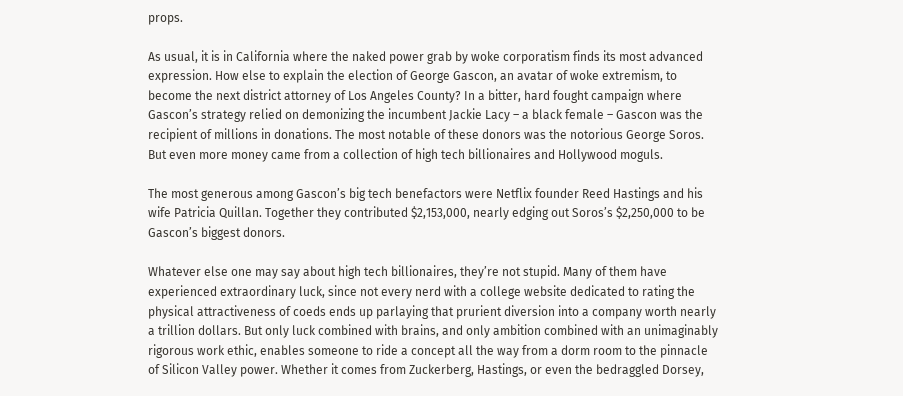props.

As usual, it is in California where the naked power grab by woke corporatism finds its most advanced expression. How else to explain the election of George Gascon, an avatar of woke extremism, to become the next district attorney of Los Angeles County? In a bitter, hard fought campaign where Gascon’s strategy relied on demonizing the incumbent Jackie Lacy – a black female – Gascon was the recipient of millions in donations. The most notable of these donors was the notorious George Soros. But even more money came from a collection of high tech billionaires and Hollywood moguls.

The most generous among Gascon’s big tech benefactors were Netflix founder Reed Hastings and his wife Patricia Quillan. Together they contributed $2,153,000, nearly edging out Soros’s $2,250,000 to be Gascon’s biggest donors.

Whatever else one may say about high tech billionaires, they’re not stupid. Many of them have experienced extraordinary luck, since not every nerd with a college website dedicated to rating the physical attractiveness of coeds ends up parlaying that prurient diversion into a company worth nearly a trillion dollars. But only luck combined with brains, and only ambition combined with an unimaginably rigorous work ethic, enables someone to ride a concept all the way from a dorm room to the pinnacle of Silicon Valley power. Whether it comes from Zuckerberg, Hastings, or even the bedraggled Dorsey,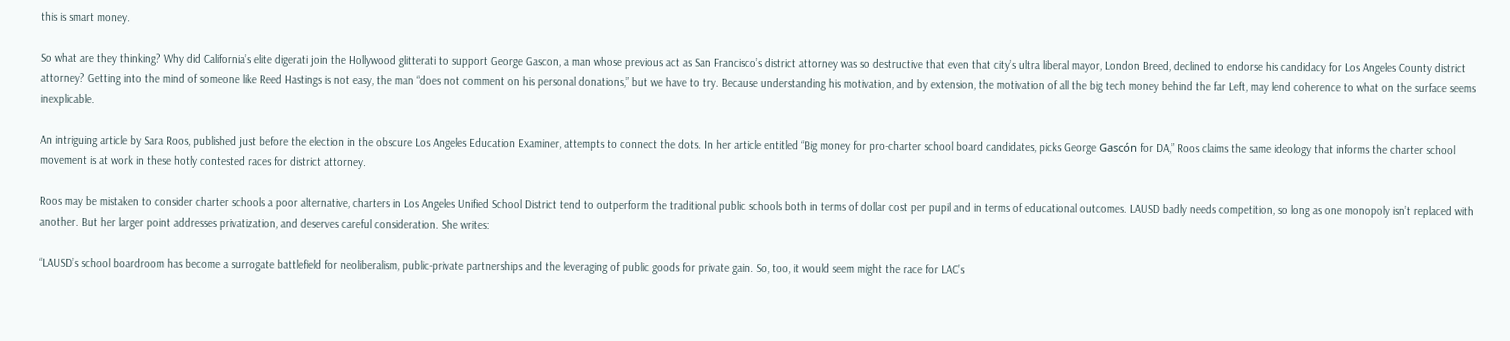this is smart money.

So what are they thinking? Why did California’s elite digerati join the Hollywood glitterati to support George Gascon, a man whose previous act as San Francisco’s district attorney was so destructive that even that city’s ultra liberal mayor, London Breed, declined to endorse his candidacy for Los Angeles County district attorney? Getting into the mind of someone like Reed Hastings is not easy, the man “does not comment on his personal donations,” but we have to try. Because understanding his motivation, and by extension, the motivation of all the big tech money behind the far Left, may lend coherence to what on the surface seems inexplicable.

An intriguing article by Sara Roos, published just before the election in the obscure Los Angeles Education Examiner, attempts to connect the dots. In her article entitled “Big money for pro-charter school board candidates, picks George Gascón for DA,” Roos claims the same ideology that informs the charter school movement is at work in these hotly contested races for district attorney.

Roos may be mistaken to consider charter schools a poor alternative, charters in Los Angeles Unified School District tend to outperform the traditional public schools both in terms of dollar cost per pupil and in terms of educational outcomes. LAUSD badly needs competition, so long as one monopoly isn’t replaced with another. But her larger point addresses privatization, and deserves careful consideration. She writes:

“LAUSD’s school boardroom has become a surrogate battlefield for neoliberalism, public-private partnerships and the leveraging of public goods for private gain. So, too, it would seem might the race for LAC’s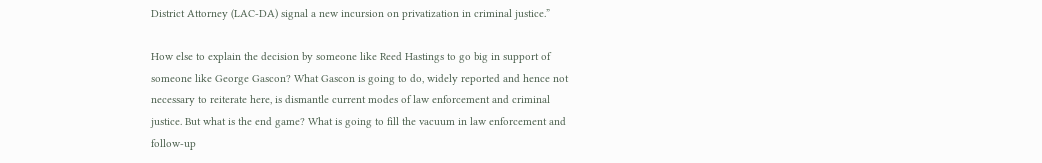District Attorney (LAC-DA) signal a new incursion on privatization in criminal justice.”

How else to explain the decision by someone like Reed Hastings to go big in support of someone like George Gascon? What Gascon is going to do, widely reported and hence not necessary to reiterate here, is dismantle current modes of law enforcement and criminal justice. But what is the end game? What is going to fill the vacuum in law enforcement and follow-up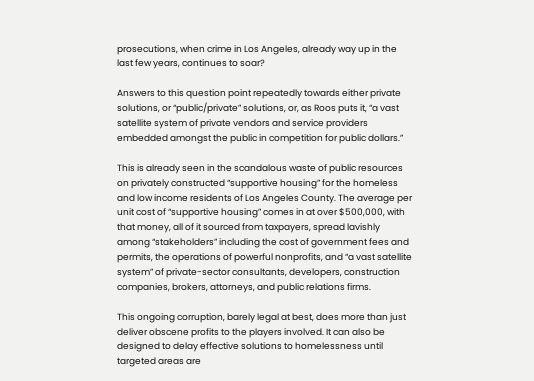prosecutions, when crime in Los Angeles, already way up in the last few years, continues to soar?

Answers to this question point repeatedly towards either private solutions, or “public/private” solutions, or, as Roos puts it, “a vast satellite system of private vendors and service providers embedded amongst the public in competition for public dollars.”

This is already seen in the scandalous waste of public resources on privately constructed “supportive housing” for the homeless and low income residents of Los Angeles County. The average per unit cost of “supportive housing” comes in at over $500,000, with that money, all of it sourced from taxpayers, spread lavishly among “stakeholders” including the cost of government fees and permits, the operations of powerful nonprofits, and “a vast satellite system” of private-sector consultants, developers, construction companies, brokers, attorneys, and public relations firms.

This ongoing corruption, barely legal at best, does more than just deliver obscene profits to the players involved. It can also be designed to delay effective solutions to homelessness until targeted areas are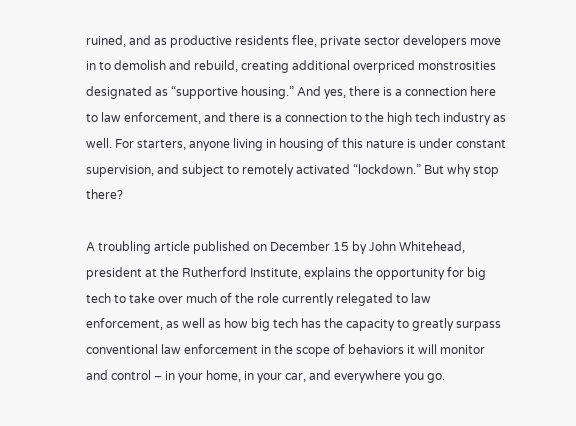ruined, and as productive residents flee, private sector developers move in to demolish and rebuild, creating additional overpriced monstrosities designated as “supportive housing.” And yes, there is a connection here to law enforcement, and there is a connection to the high tech industry as well. For starters, anyone living in housing of this nature is under constant supervision, and subject to remotely activated “lockdown.” But why stop there?

A troubling article published on December 15 by John Whitehead, president at the Rutherford Institute, explains the opportunity for big tech to take over much of the role currently relegated to law enforcement, as well as how big tech has the capacity to greatly surpass conventional law enforcement in the scope of behaviors it will monitor and control – in your home, in your car, and everywhere you go.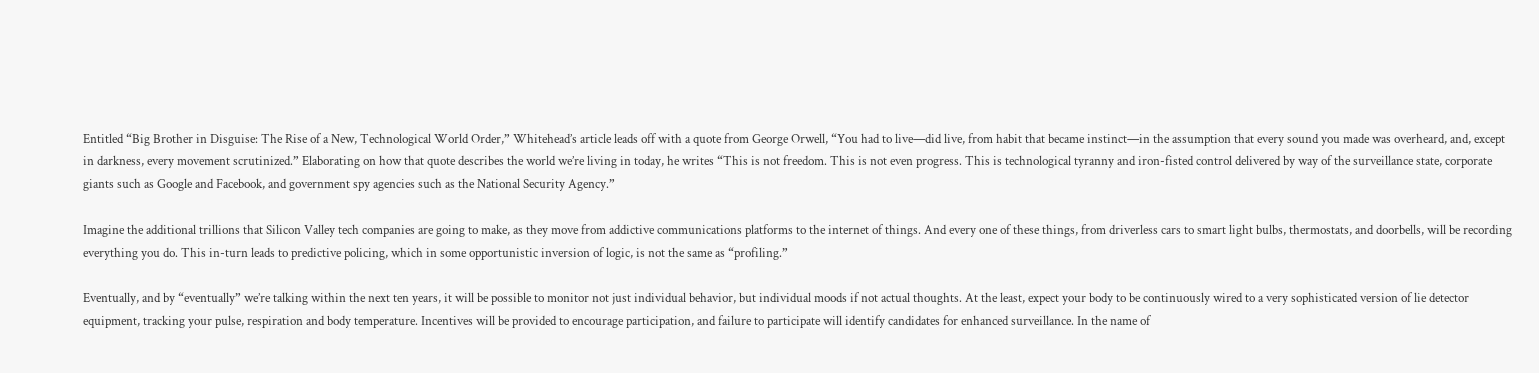Entitled “Big Brother in Disguise: The Rise of a New, Technological World Order,” Whitehead’s article leads off with a quote from George Orwell, “You had to live—did live, from habit that became instinct—in the assumption that every sound you made was overheard, and, except in darkness, every movement scrutinized.” Elaborating on how that quote describes the world we’re living in today, he writes “This is not freedom. This is not even progress. This is technological tyranny and iron-fisted control delivered by way of the surveillance state, corporate giants such as Google and Facebook, and government spy agencies such as the National Security Agency.”

Imagine the additional trillions that Silicon Valley tech companies are going to make, as they move from addictive communications platforms to the internet of things. And every one of these things, from driverless cars to smart light bulbs, thermostats, and doorbells, will be recording everything you do. This in-turn leads to predictive policing, which in some opportunistic inversion of logic, is not the same as “profiling.”

Eventually, and by “eventually” we’re talking within the next ten years, it will be possible to monitor not just individual behavior, but individual moods if not actual thoughts. At the least, expect your body to be continuously wired to a very sophisticated version of lie detector equipment, tracking your pulse, respiration and body temperature. Incentives will be provided to encourage participation, and failure to participate will identify candidates for enhanced surveillance. In the name of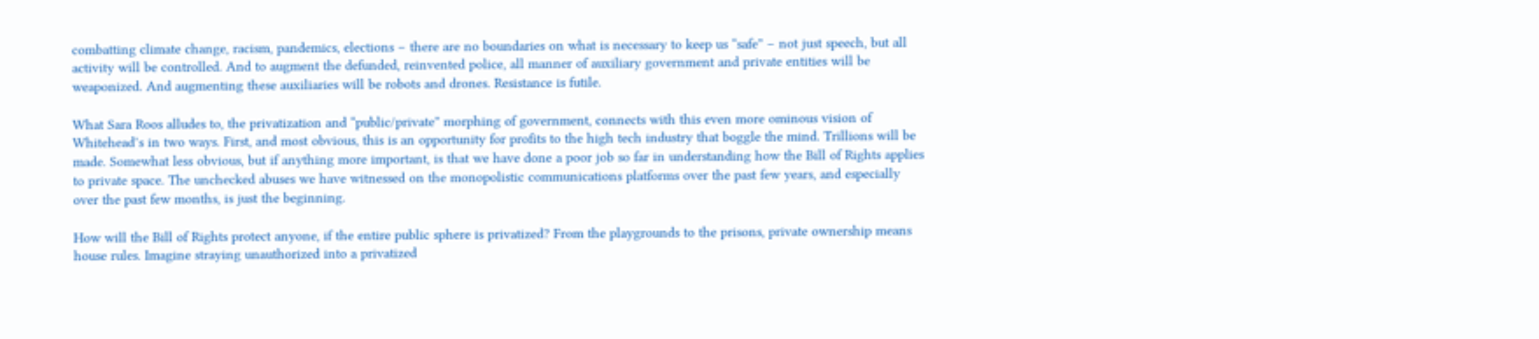combatting climate change, racism, pandemics, elections – there are no boundaries on what is necessary to keep us “safe” – not just speech, but all activity will be controlled. And to augment the defunded, reinvented police, all manner of auxiliary government and private entities will be weaponized. And augmenting these auxiliaries will be robots and drones. Resistance is futile.

What Sara Roos alludes to, the privatization and “public/private” morphing of government, connects with this even more ominous vision of Whitehead’s in two ways. First, and most obvious, this is an opportunity for profits to the high tech industry that boggle the mind. Trillions will be made. Somewhat less obvious, but if anything more important, is that we have done a poor job so far in understanding how the Bill of Rights applies to private space. The unchecked abuses we have witnessed on the monopolistic communications platforms over the past few years, and especially over the past few months, is just the beginning.

How will the Bill of Rights protect anyone, if the entire public sphere is privatized? From the playgrounds to the prisons, private ownership means house rules. Imagine straying unauthorized into a privatized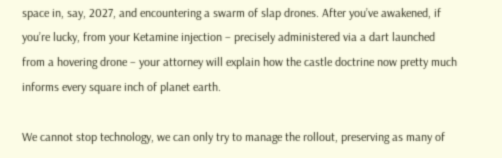space in, say, 2027, and encountering a swarm of slap drones. After you’ve awakened, if you’re lucky, from your Ketamine injection – precisely administered via a dart launched from a hovering drone – your attorney will explain how the castle doctrine now pretty much informs every square inch of planet earth.

We cannot stop technology, we can only try to manage the rollout, preserving as many of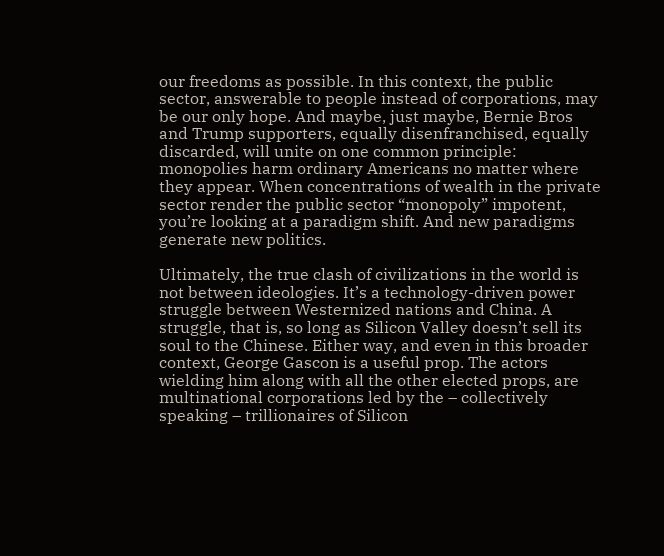our freedoms as possible. In this context, the public sector, answerable to people instead of corporations, may be our only hope. And maybe, just maybe, Bernie Bros and Trump supporters, equally disenfranchised, equally discarded, will unite on one common principle: monopolies harm ordinary Americans no matter where they appear. When concentrations of wealth in the private sector render the public sector “monopoly” impotent, you’re looking at a paradigm shift. And new paradigms generate new politics.

Ultimately, the true clash of civilizations in the world is not between ideologies. It’s a technology-driven power struggle between Westernized nations and China. A struggle, that is, so long as Silicon Valley doesn’t sell its soul to the Chinese. Either way, and even in this broader context, George Gascon is a useful prop. The actors wielding him along with all the other elected props, are multinational corporations led by the – collectively speaking – trillionaires of Silicon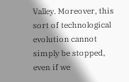Valley. Moreover, this sort of technological evolution cannot simply be stopped, even if we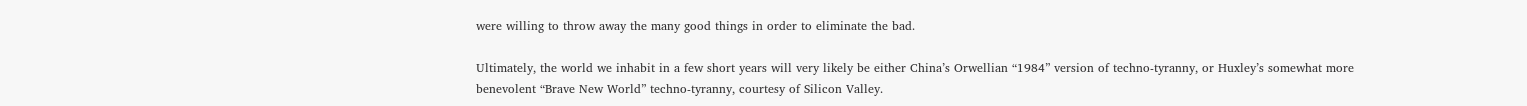were willing to throw away the many good things in order to eliminate the bad.

Ultimately, the world we inhabit in a few short years will very likely be either China’s Orwellian “1984” version of techno-tyranny, or Huxley’s somewhat more benevolent “Brave New World” techno-tyranny, courtesy of Silicon Valley.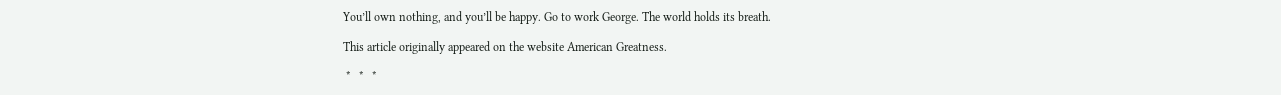You’ll own nothing, and you’ll be happy. Go to work George. The world holds its breath.

This article originally appeared on the website American Greatness.

 *   *   *